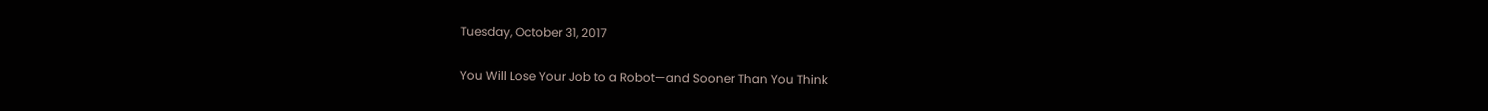Tuesday, October 31, 2017

You Will Lose Your Job to a Robot—and Sooner Than You Think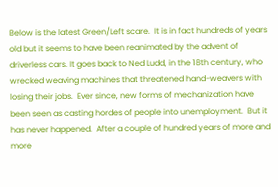Below is the latest Green/Left scare.  It is in fact hundreds of years old but it seems to have been reanimated by the advent of driverless cars. It goes back to Ned Ludd, in the 18th century, who wrecked weaving machines that threatened hand-weavers with losing their jobs.  Ever since, new forms of mechanization have been seen as casting hordes of people into unemployment.  But it has never happened.  After a couple of hundred years of more and more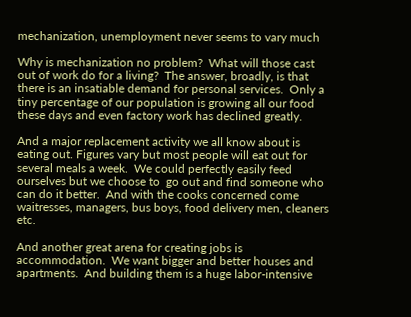mechanization, unemployment never seems to vary much

Why is mechanization no problem?  What will those cast out of work do for a living?  The answer, broadly, is that there is an insatiable demand for personal services.  Only a tiny percentage of our population is growing all our food these days and even factory work has declined greatly.

And a major replacement activity we all know about is eating out. Figures vary but most people will eat out for several meals a week.  We could perfectly easily feed ourselves but we choose to  go out and find someone who can do it better.  And with the cooks concerned come waitresses, managers, bus boys, food delivery men, cleaners etc.

And another great arena for creating jobs is accommodation.  We want bigger and better houses and apartments.  And building them is a huge labor-intensive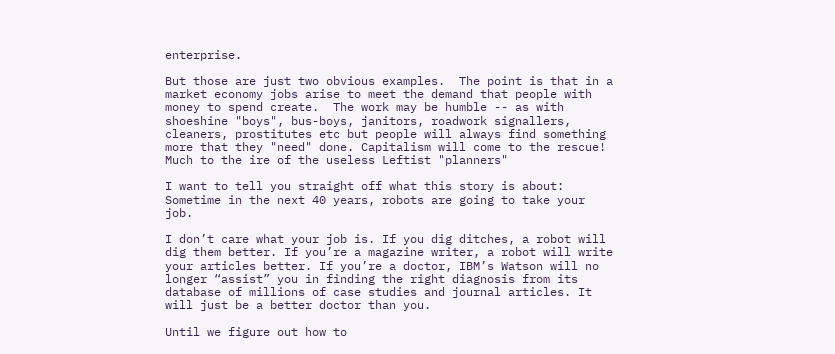enterprise.

But those are just two obvious examples.  The point is that in a market economy jobs arise to meet the demand that people with money to spend create.  The work may be humble -- as with shoeshine "boys", bus-boys, janitors, roadwork signallers, cleaners, prostitutes etc but people will always find something more that they "need" done. Capitalism will come to the rescue!  Much to the ire of the useless Leftist "planners"

I want to tell you straight off what this story is about: Sometime in the next 40 years, robots are going to take your job.

I don’t care what your job is. If you dig ditches, a robot will dig them better. If you’re a magazine writer, a robot will write your articles better. If you’re a doctor, IBM’s Watson will no longer “assist” you in finding the right diagnosis from its database of millions of case studies and journal articles. It will just be a better doctor than you.

Until we figure out how to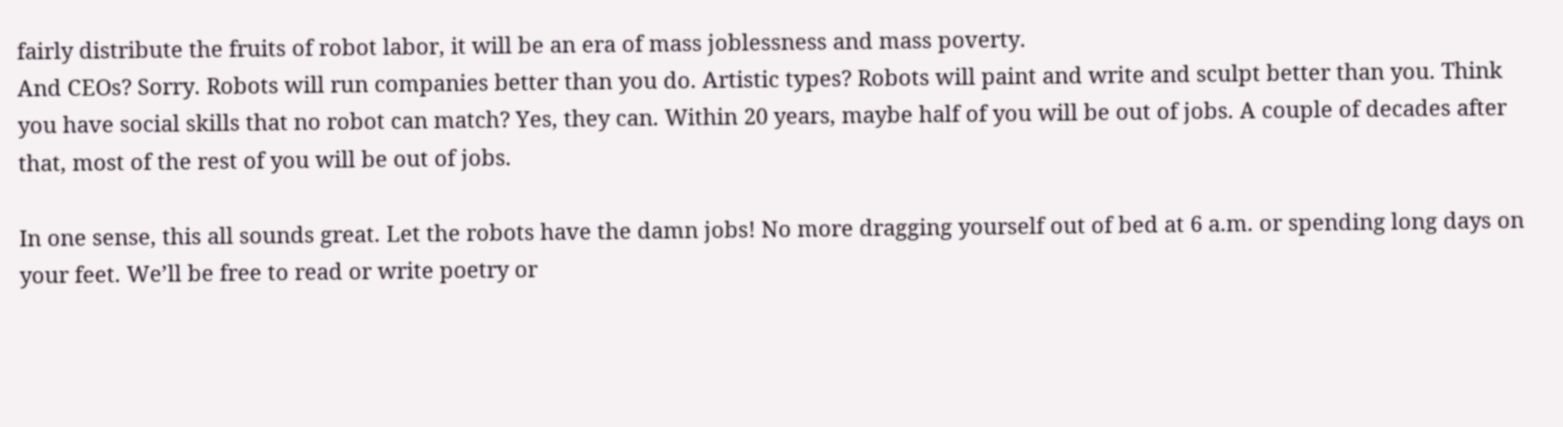fairly distribute the fruits of robot labor, it will be an era of mass joblessness and mass poverty.
And CEOs? Sorry. Robots will run companies better than you do. Artistic types? Robots will paint and write and sculpt better than you. Think you have social skills that no robot can match? Yes, they can. Within 20 years, maybe half of you will be out of jobs. A couple of decades after that, most of the rest of you will be out of jobs.

In one sense, this all sounds great. Let the robots have the damn jobs! No more dragging yourself out of bed at 6 a.m. or spending long days on your feet. We’ll be free to read or write poetry or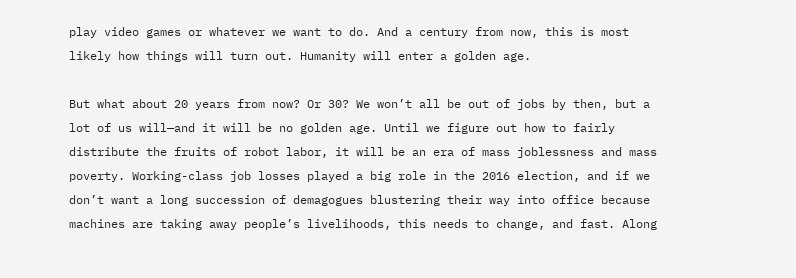play video games or whatever we want to do. And a century from now, this is most likely how things will turn out. Humanity will enter a golden age.

But what about 20 years from now? Or 30? We won’t all be out of jobs by then, but a lot of us will—and it will be no golden age. Until we figure out how to fairly distribute the fruits of robot labor, it will be an era of mass joblessness and mass poverty. Working-class job losses played a big role in the 2016 election, and if we don’t want a long succession of demagogues blustering their way into office because machines are taking away people’s livelihoods, this needs to change, and fast. Along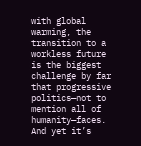with global warming, the transition to a workless future is the biggest challenge by far that progressive politics—not to mention all of humanity—faces. And yet it’s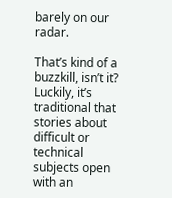barely on our radar.

That’s kind of a buzzkill, isn’t it? Luckily, it’s traditional that stories about difficult or technical subjects open with an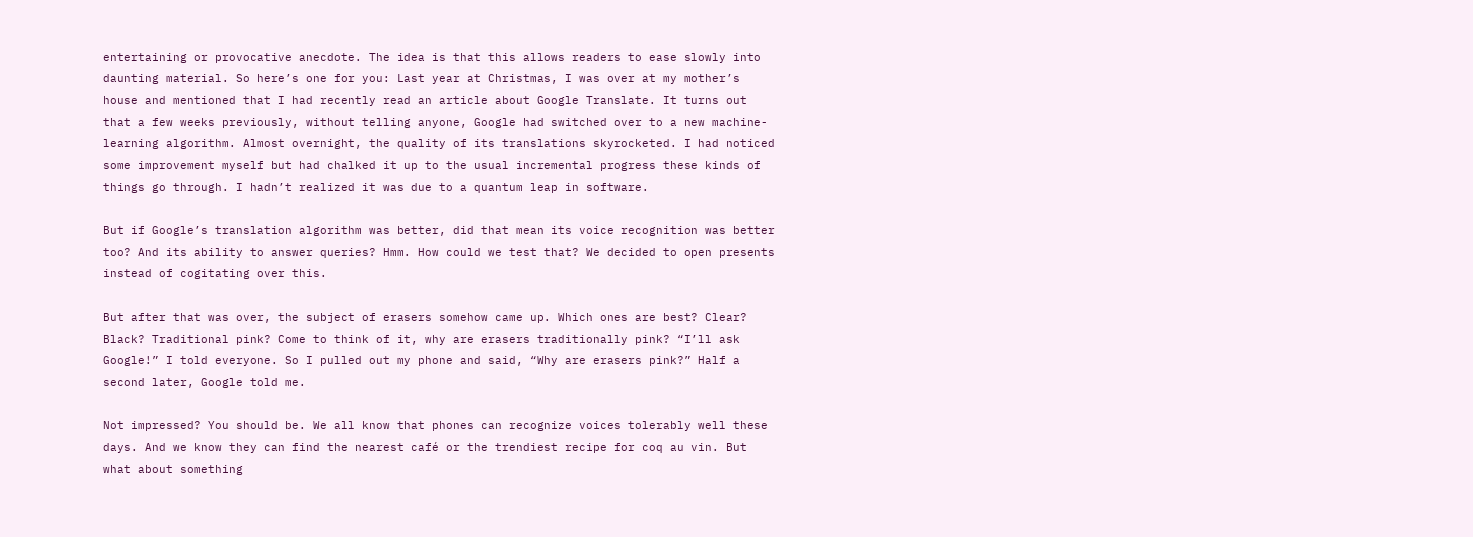entertaining or provocative anecdote. The idea is that this allows readers to ease slowly into daunting material. So here’s one for you: Last year at Christmas, I was over at my mother’s house and mentioned that I had recently read an article about Google Translate. It turns out that a few weeks previously, without telling anyone, Google had switched over to a new machine-learning algorithm. Almost overnight, the quality of its translations skyrocketed. I had noticed some improvement myself but had chalked it up to the usual incremental progress these kinds of things go through. I hadn’t realized it was due to a quantum leap in software.

But if Google’s translation algorithm was better, did that mean its voice recognition was better too? And its ability to answer queries? Hmm. How could we test that? We decided to open presents instead of cogitating over this.

But after that was over, the subject of erasers somehow came up. Which ones are best? Clear? Black? Traditional pink? Come to think of it, why are erasers traditionally pink? “I’ll ask Google!” I told everyone. So I pulled out my phone and said, “Why are erasers pink?” Half a second later, Google told me.

Not impressed? You should be. We all know that phones can recognize voices tolerably well these days. And we know they can find the nearest café or the trendiest recipe for coq au vin. But what about something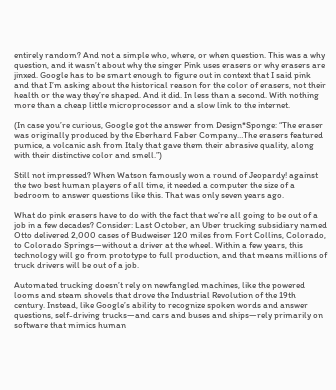entirely random? And not a simple who, where, or when question. This was a why question, and it wasn’t about why the singer Pink uses erasers or why erasers are jinxed. Google has to be smart enough to figure out in context that I said pink and that I’m asking about the historical reason for the color of erasers, not their health or the way they’re shaped. And it did. In less than a second. With nothing more than a cheap little microprocessor and a slow link to the internet.

(In case you’re curious, Google got the answer from Design*Sponge: “The eraser was originally produced by the Eberhard Faber Company…The erasers featured pumice, a volcanic ash from Italy that gave them their abrasive quality, along with their distinctive color and smell.”)

Still not impressed? When Watson famously won a round of Jeopardy! against the two best human players of all time, it needed a computer the size of a bedroom to answer questions like this. That was only seven years ago.

What do pink erasers have to do with the fact that we’re all going to be out of a job in a few decades? Consider: Last October, an Uber trucking subsidiary named Otto delivered 2,000 cases of Budweiser 120 miles from Fort Collins, Colorado, to Colorado Springs—without a driver at the wheel. Within a few years, this technology will go from prototype to full production, and that means millions of truck drivers will be out of a job.

Automated trucking doesn’t rely on newfangled machines, like the powered looms and steam shovels that drove the Industrial Revolution of the 19th century. Instead, like Google’s ability to recognize spoken words and answer questions, self-driving trucks—and cars and buses and ships—rely primarily on software that mimics human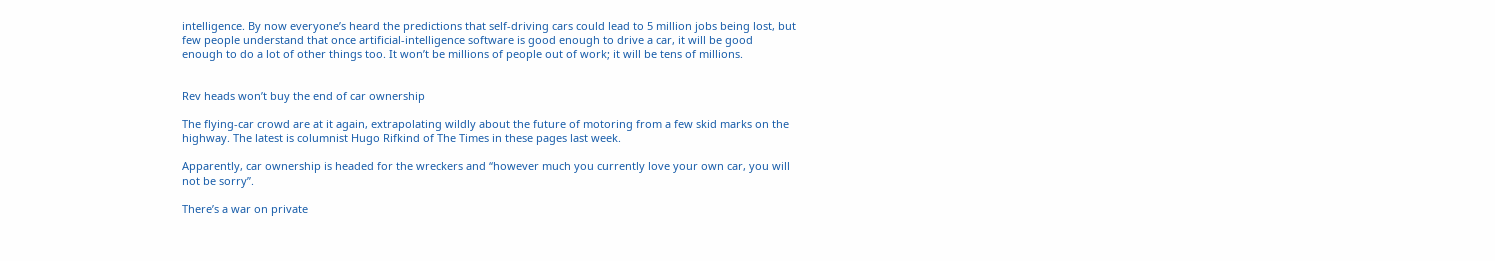intelligence. By now everyone’s heard the predictions that self-driving cars could lead to 5 million jobs being lost, but few people understand that once artificial-intelligence software is good enough to drive a car, it will be good enough to do a lot of other things too. It won’t be millions of people out of work; it will be tens of millions.


Rev heads won’t buy the end of car ownership

The flying-car crowd are at it again, extrapolating wildly about the future of motoring from a few skid marks on the highway. The latest is columnist Hugo Rifkind of The Times in these pages last week.

Apparently, car ownership is headed for the wreckers and “however much you currently love your own car, you will not be sorry”.

There’s a war on private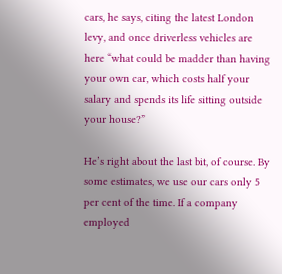cars, he says, citing the latest London levy, and once driverless vehicles are here “what could be madder than having your own car, which costs half your salary and spends its life sitting outside your house?”

He’s right about the last bit, of course. By some estimates, we use our cars only 5 per cent of the time. If a company employed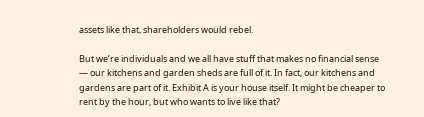assets like that, shareholders would rebel.

But we’re individuals and we all have stuff that makes no financial sense — our kitchens and garden sheds are full of it. In fact, our kitchens and gardens are part of it. Exhibit A is your house itself. It might be cheaper to rent by the hour, but who wants to live like that?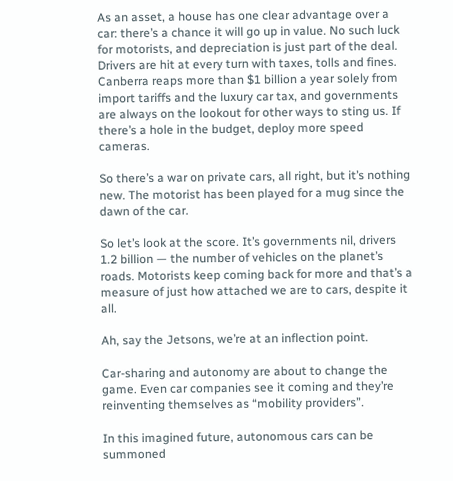As an asset, a house has one clear advantage over a car: there’s a chance it will go up in value. No such luck for motorists, and depreciation is just part of the deal. Drivers are hit at every turn with taxes, tolls and fines. Canberra reaps more than $1 billion a year solely from import tariffs and the luxury car tax, and governments are always on the lookout for other ways to sting us. If there’s a hole in the budget, deploy more speed cameras.

So there’s a war on private cars, all right, but it’s nothing new. The motorist has been played for a mug since the dawn of the car.

So let’s look at the score. It’s governments nil, drivers 1.2 billion — the number of vehicles on the planet’s roads. Motorists keep coming back for more and that’s a measure of just how attached we are to cars, despite it all.

Ah, say the Jetsons, we’re at an inflection point.

Car-sharing and autonomy are about to change the game. Even car companies see it coming and they’re reinventing themselves as “mobility providers”.

In this imagined future, autonomous cars can be summoned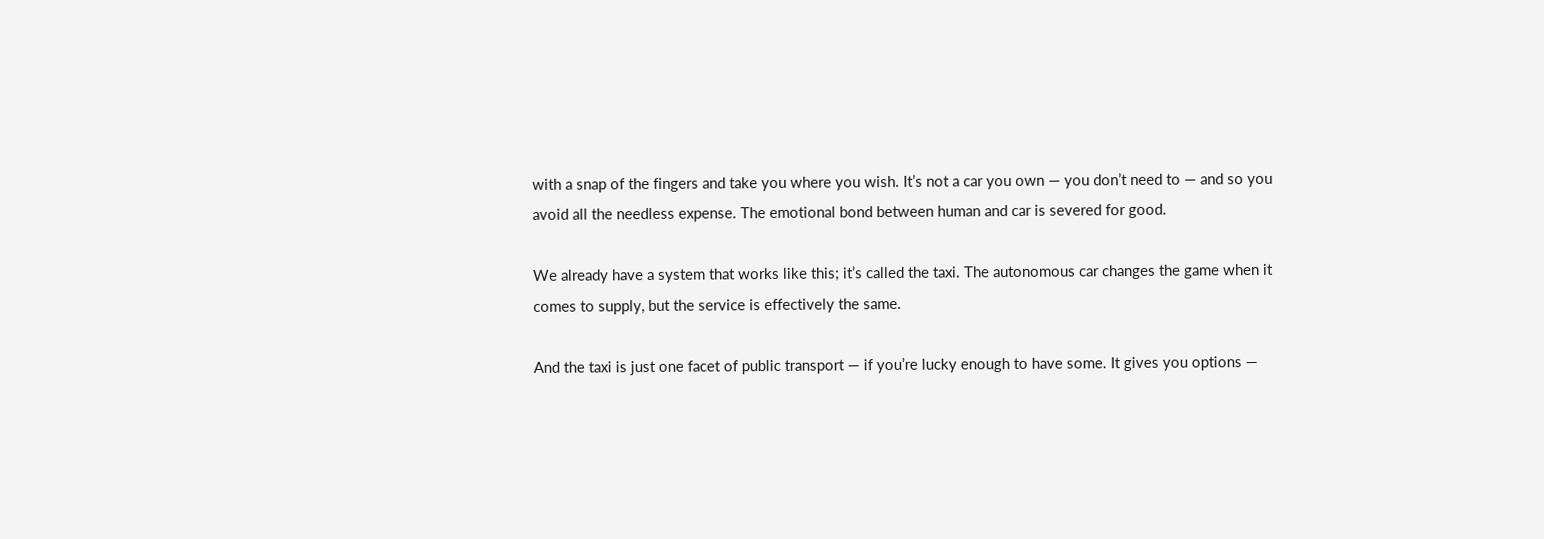with a snap of the fingers and take you where you wish. It’s not a car you own — you don’t need to — and so you avoid all the needless expense. The emotional bond between human and car is severed for good.

We already have a system that works like this; it’s called the taxi. The autonomous car changes the game when it comes to supply, but the service is effectively the same.

And the taxi is just one facet of public transport — if you’re lucky enough to have some. It gives you options —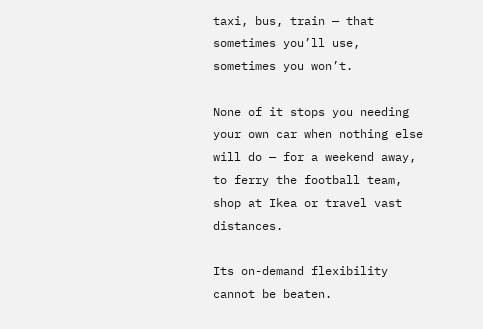taxi, bus, train — that sometimes you’ll use, sometimes you won’t.

None of it stops you needing your own car when nothing else will do — for a weekend away, to ferry the football team, shop at Ikea or travel vast distances.

Its on-demand flexibility cannot be beaten.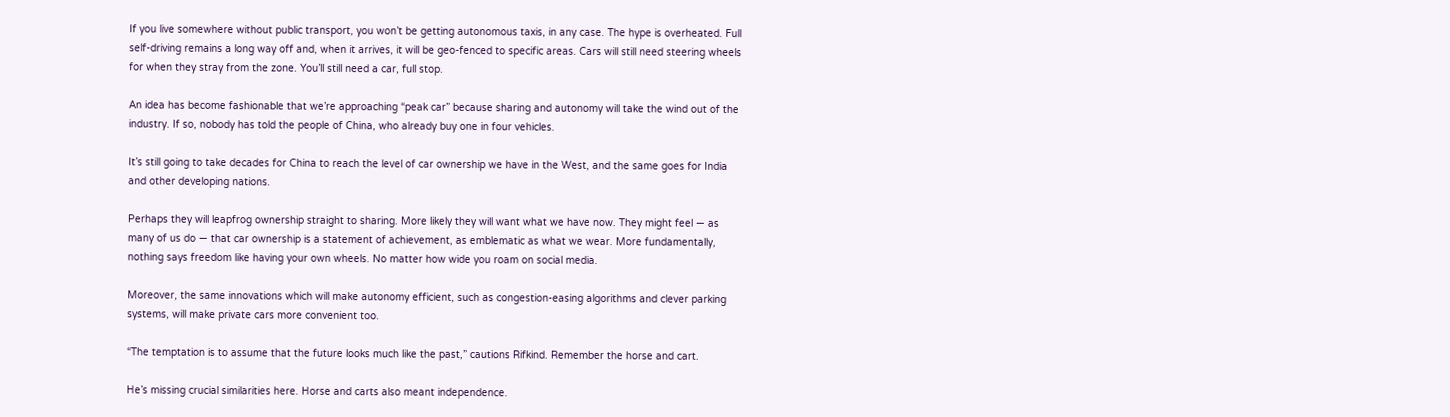If you live somewhere without public transport, you won’t be getting autonomous taxis, in any case. The hype is overheated. Full self-driving remains a long way off and, when it arrives, it will be geo-fenced to specific areas. Cars will still need steering wheels for when they stray from the zone. You’ll still need a car, full stop.

An idea has become fashionable that we’re approaching “peak car” because sharing and autonomy will take the wind out of the industry. If so, nobody has told the people of China, who already buy one in four vehicles.

It’s still going to take decades for China to reach the level of car ownership we have in the West, and the same goes for India and other developing nations.

Perhaps they will leapfrog ownership straight to sharing. More likely they will want what we have now. They might feel — as many of us do — that car ownership is a statement of achievement, as emblematic as what we wear. More fundamentally, nothing says freedom like having your own wheels. No matter how wide you roam on social media.

Moreover, the same innovations which will make autonomy efficient, such as congestion-easing algorithms and clever parking systems, will make private cars more convenient too.

“The temptation is to assume that the future looks much like the past,” cautions Rifkind. Remember the horse and cart.

He’s missing crucial similarities here. Horse and carts also meant independence.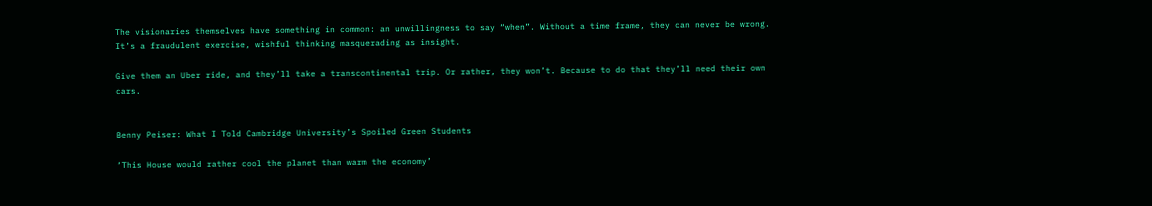The visionaries themselves have something in common: an unwillingness to say “when”. Without a time frame, they can never be wrong. It’s a fraudulent exercise, wishful thinking masquerading as insight.

Give them an Uber ride, and they’ll take a transcontinental trip. Or rather, they won’t. Because to do that they’ll need their own cars.


Benny Peiser: What I Told Cambridge University’s Spoiled Green Students

‘This House would rather cool the planet than warm the economy’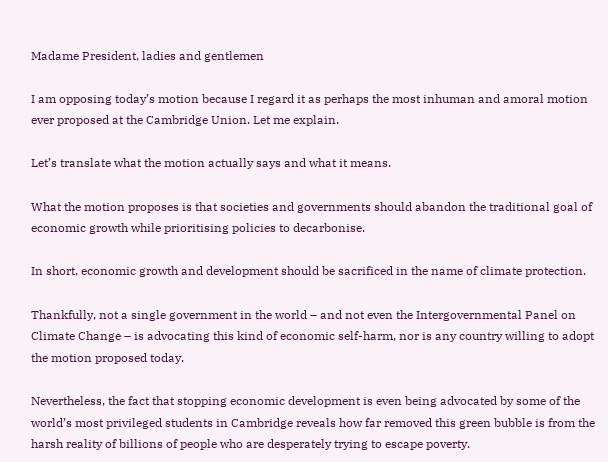Madame President, ladies and gentlemen

I am opposing today’s motion because I regard it as perhaps the most inhuman and amoral motion ever proposed at the Cambridge Union. Let me explain.

Let’s translate what the motion actually says and what it means.

What the motion proposes is that societies and governments should abandon the traditional goal of economic growth while prioritising policies to decarbonise.

In short, economic growth and development should be sacrificed in the name of climate protection.

Thankfully, not a single government in the world – and not even the Intergovernmental Panel on Climate Change – is advocating this kind of economic self-harm, nor is any country willing to adopt the motion proposed today.

Nevertheless, the fact that stopping economic development is even being advocated by some of the world’s most privileged students in Cambridge reveals how far removed this green bubble is from the harsh reality of billions of people who are desperately trying to escape poverty.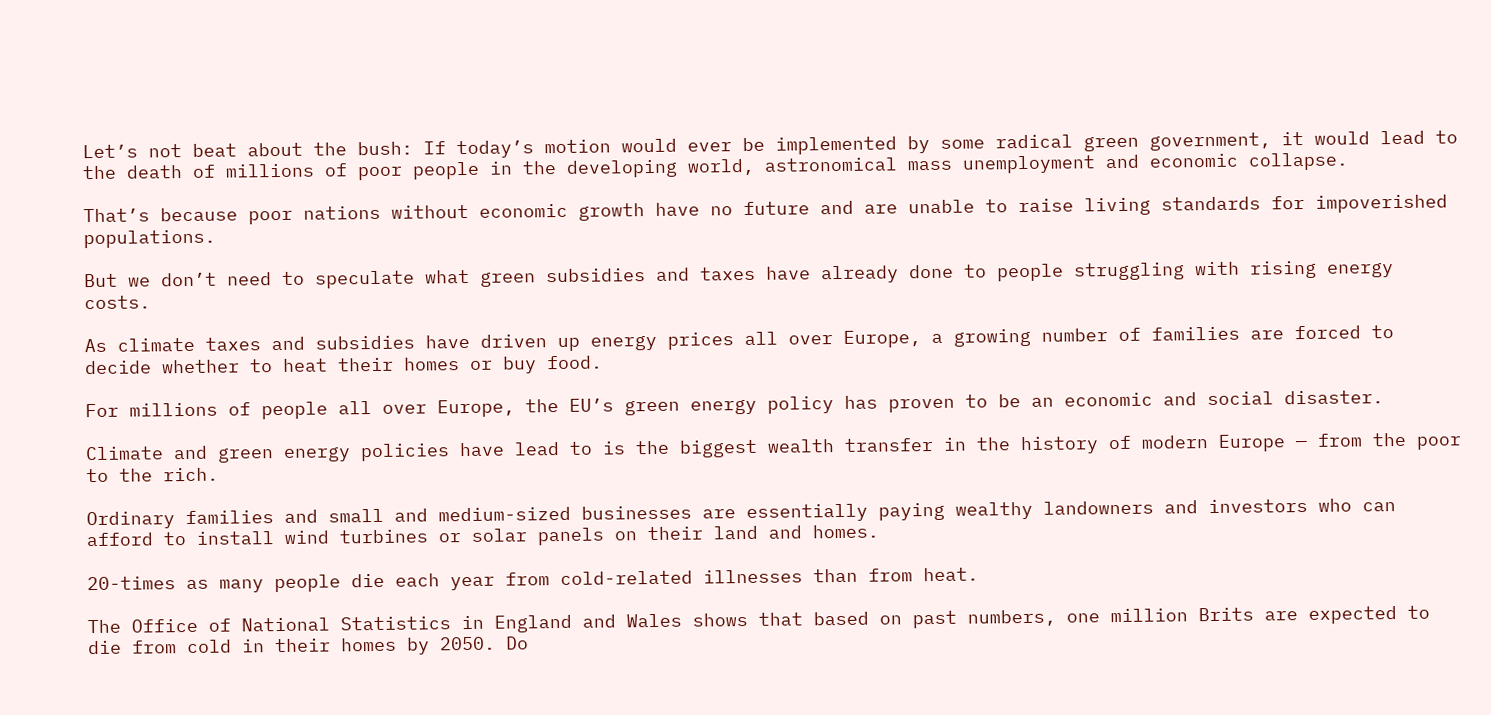Let’s not beat about the bush: If today’s motion would ever be implemented by some radical green government, it would lead to the death of millions of poor people in the developing world, astronomical mass unemployment and economic collapse.

That’s because poor nations without economic growth have no future and are unable to raise living standards for impoverished populations.

But we don’t need to speculate what green subsidies and taxes have already done to people struggling with rising energy costs.

As climate taxes and subsidies have driven up energy prices all over Europe, a growing number of families are forced to decide whether to heat their homes or buy food.

For millions of people all over Europe, the EU’s green energy policy has proven to be an economic and social disaster.

Climate and green energy policies have lead to is the biggest wealth transfer in the history of modern Europe — from the poor to the rich.

Ordinary families and small and medium-sized businesses are essentially paying wealthy landowners and investors who can afford to install wind turbines or solar panels on their land and homes.

20-times as many people die each year from cold-related illnesses than from heat.

The Office of National Statistics in England and Wales shows that based on past numbers, one million Brits are expected to die from cold in their homes by 2050. Do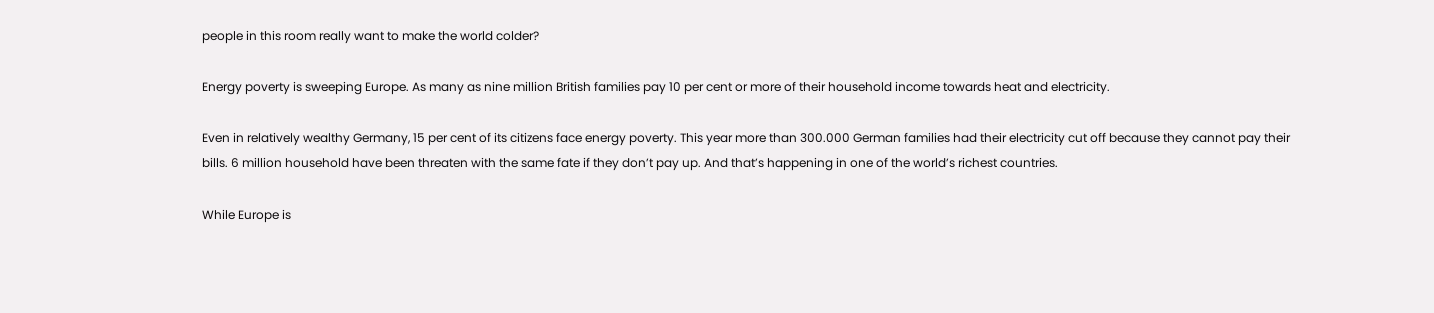people in this room really want to make the world colder?

Energy poverty is sweeping Europe. As many as nine million British families pay 10 per cent or more of their household income towards heat and electricity.

Even in relatively wealthy Germany, 15 per cent of its citizens face energy poverty. This year more than 300.000 German families had their electricity cut off because they cannot pay their bills. 6 million household have been threaten with the same fate if they don’t pay up. And that’s happening in one of the world’s richest countries.

While Europe is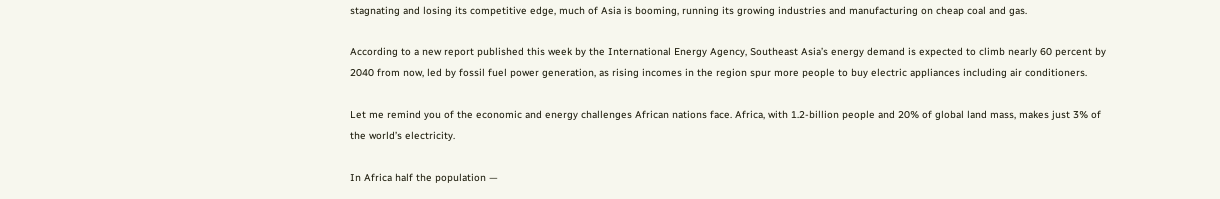stagnating and losing its competitive edge, much of Asia is booming, running its growing industries and manufacturing on cheap coal and gas.

According to a new report published this week by the International Energy Agency, Southeast Asia’s energy demand is expected to climb nearly 60 percent by 2040 from now, led by fossil fuel power generation, as rising incomes in the region spur more people to buy electric appliances including air conditioners.

Let me remind you of the economic and energy challenges African nations face. Africa, with 1.2-billion people and 20% of global land mass, makes just 3% of the world’s electricity.

In Africa half the population —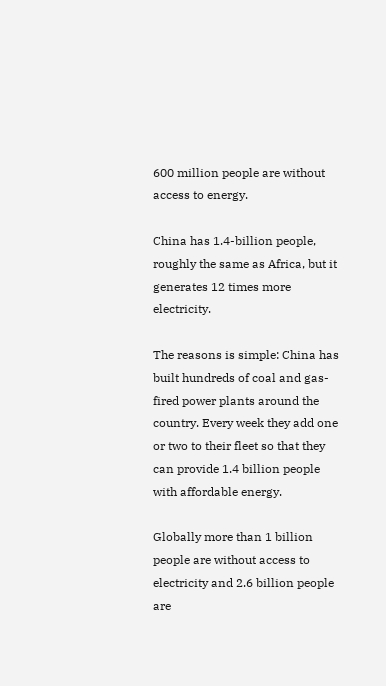600 million people are without access to energy.

China has 1.4-billion people, roughly the same as Africa, but it generates 12 times more electricity.

The reasons is simple: China has built hundreds of coal and gas-fired power plants around the country. Every week they add one or two to their fleet so that they can provide 1.4 billion people with affordable energy.

Globally more than 1 billion people are without access to electricity and 2.6 billion people are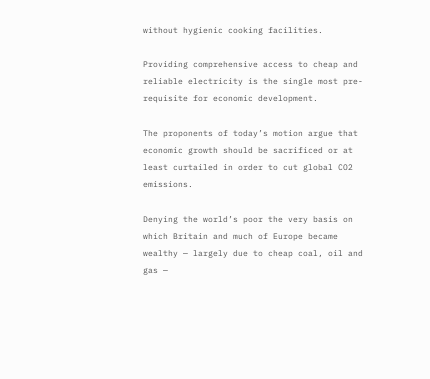without hygienic cooking facilities.

Providing comprehensive access to cheap and reliable electricity is the single most pre-requisite for economic development.

The proponents of today’s motion argue that economic growth should be sacrificed or at least curtailed in order to cut global CO2 emissions.

Denying the world’s poor the very basis on which Britain and much of Europe became wealthy — largely due to cheap coal, oil and gas —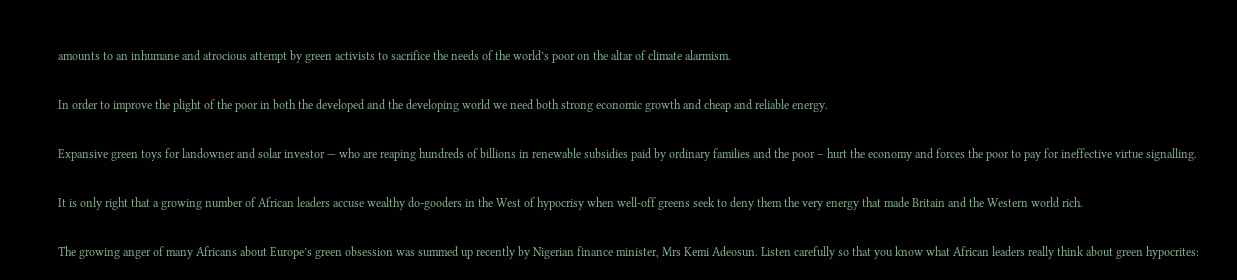amounts to an inhumane and atrocious attempt by green activists to sacrifice the needs of the world’s poor on the altar of climate alarmism.

In order to improve the plight of the poor in both the developed and the developing world we need both strong economic growth and cheap and reliable energy.

Expansive green toys for landowner and solar investor — who are reaping hundreds of billions in renewable subsidies paid by ordinary families and the poor – hurt the economy and forces the poor to pay for ineffective virtue signalling.

It is only right that a growing number of African leaders accuse wealthy do-gooders in the West of hypocrisy when well-off greens seek to deny them the very energy that made Britain and the Western world rich.

The growing anger of many Africans about Europe’s green obsession was summed up recently by Nigerian finance minister, Mrs Kemi Adeosun. Listen carefully so that you know what African leaders really think about green hypocrites: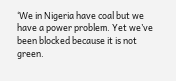‘We in Nigeria have coal but we have a power problem. Yet we’ve been blocked because it is not green.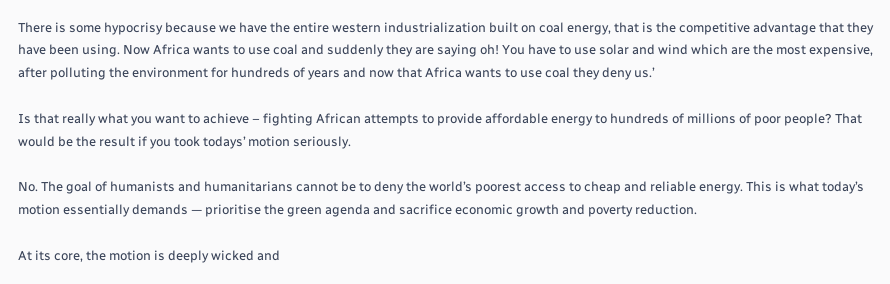There is some hypocrisy because we have the entire western industrialization built on coal energy, that is the competitive advantage that they have been using. Now Africa wants to use coal and suddenly they are saying oh! You have to use solar and wind which are the most expensive, after polluting the environment for hundreds of years and now that Africa wants to use coal they deny us.’

Is that really what you want to achieve – fighting African attempts to provide affordable energy to hundreds of millions of poor people? That would be the result if you took todays’ motion seriously.

No. The goal of humanists and humanitarians cannot be to deny the world’s poorest access to cheap and reliable energy. This is what today’s motion essentially demands — prioritise the green agenda and sacrifice economic growth and poverty reduction.

At its core, the motion is deeply wicked and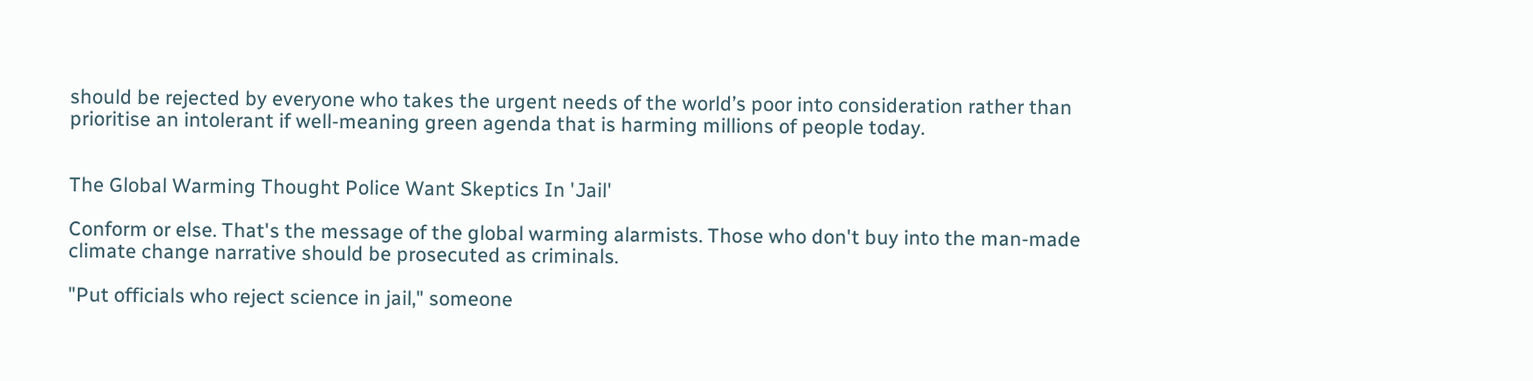should be rejected by everyone who takes the urgent needs of the world’s poor into consideration rather than prioritise an intolerant if well-meaning green agenda that is harming millions of people today.


The Global Warming Thought Police Want Skeptics In 'Jail'

Conform or else. That's the message of the global warming alarmists. Those who don't buy into the man-made climate change narrative should be prosecuted as criminals.

"Put officials who reject science in jail," someone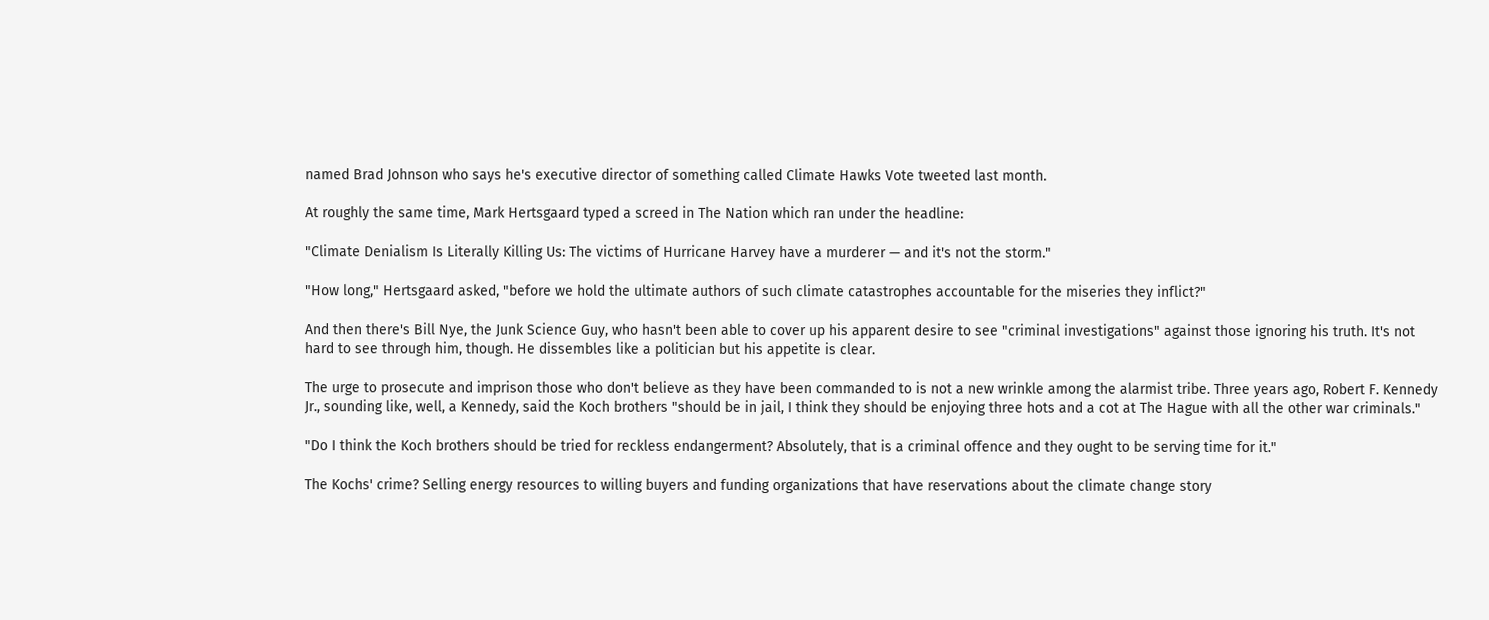named Brad Johnson who says he's executive director of something called Climate Hawks Vote tweeted last month.

At roughly the same time, Mark Hertsgaard typed a screed in The Nation which ran under the headline:

"Climate Denialism Is Literally Killing Us: The victims of Hurricane Harvey have a murderer — and it's not the storm."

"How long," Hertsgaard asked, "before we hold the ultimate authors of such climate catastrophes accountable for the miseries they inflict?"

And then there's Bill Nye, the Junk Science Guy, who hasn't been able to cover up his apparent desire to see "criminal investigations" against those ignoring his truth. It's not hard to see through him, though. He dissembles like a politician but his appetite is clear.

The urge to prosecute and imprison those who don't believe as they have been commanded to is not a new wrinkle among the alarmist tribe. Three years ago, Robert F. Kennedy Jr., sounding like, well, a Kennedy, said the Koch brothers "should be in jail, I think they should be enjoying three hots and a cot at The Hague with all the other war criminals."

"Do I think the Koch brothers should be tried for reckless endangerment? Absolutely, that is a criminal offence and they ought to be serving time for it."

The Kochs' crime? Selling energy resources to willing buyers and funding organizations that have reservations about the climate change story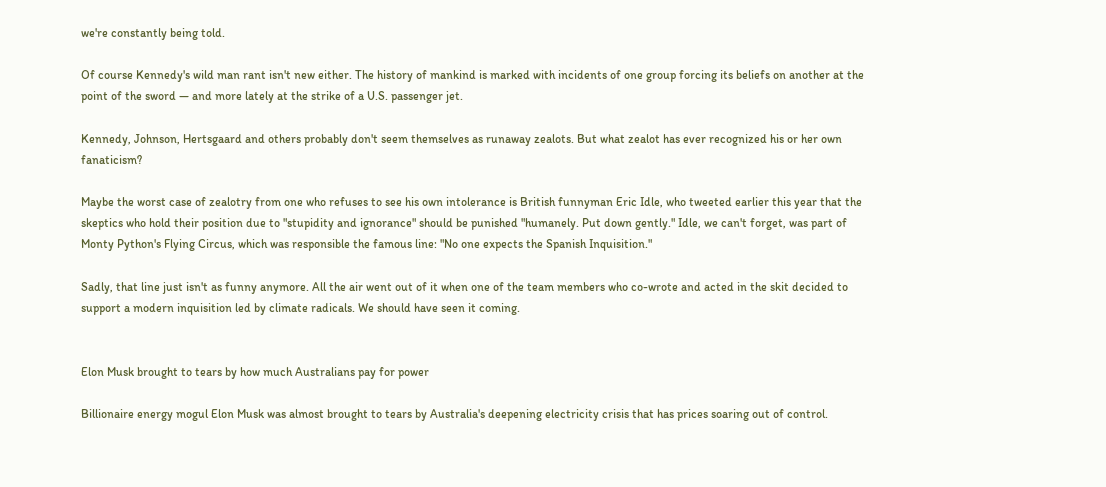we're constantly being told.

Of course Kennedy's wild man rant isn't new either. The history of mankind is marked with incidents of one group forcing its beliefs on another at the point of the sword — and more lately at the strike of a U.S. passenger jet.

Kennedy, Johnson, Hertsgaard and others probably don't seem themselves as runaway zealots. But what zealot has ever recognized his or her own fanaticism?

Maybe the worst case of zealotry from one who refuses to see his own intolerance is British funnyman Eric Idle, who tweeted earlier this year that the skeptics who hold their position due to "stupidity and ignorance" should be punished "humanely. Put down gently." Idle, we can't forget, was part of Monty Python's Flying Circus, which was responsible the famous line: "No one expects the Spanish Inquisition."

Sadly, that line just isn't as funny anymore. All the air went out of it when one of the team members who co-wrote and acted in the skit decided to support a modern inquisition led by climate radicals. We should have seen it coming.


Elon Musk brought to tears by how much Australians pay for power

Billionaire energy mogul Elon Musk was almost brought to tears by Australia's deepening electricity crisis that has prices soaring out of control.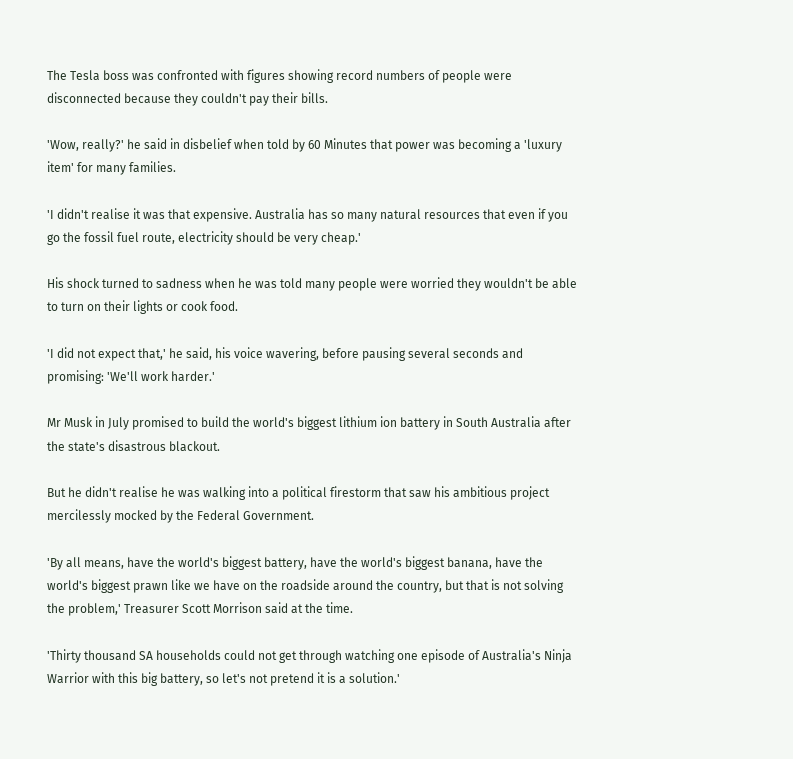The Tesla boss was confronted with figures showing record numbers of people were disconnected because they couldn't pay their bills.

'Wow, really?' he said in disbelief when told by 60 Minutes that power was becoming a 'luxury item' for many families.

'I didn't realise it was that expensive. Australia has so many natural resources that even if you go the fossil fuel route, electricity should be very cheap.'

His shock turned to sadness when he was told many people were worried they wouldn't be able to turn on their lights or cook food.

'I did not expect that,' he said, his voice wavering, before pausing several seconds and promising: 'We'll work harder.'

Mr Musk in July promised to build the world's biggest lithium ion battery in South Australia after the state's disastrous blackout.

But he didn't realise he was walking into a political firestorm that saw his ambitious project mercilessly mocked by the Federal Government.

'By all means, have the world's biggest battery, have the world's biggest banana, have the world's biggest prawn like we have on the roadside around the country, but that is not solving the problem,' Treasurer Scott Morrison said at the time.

'Thirty thousand SA households could not get through watching one episode of Australia's Ninja Warrior with this big battery, so let's not pretend it is a solution.'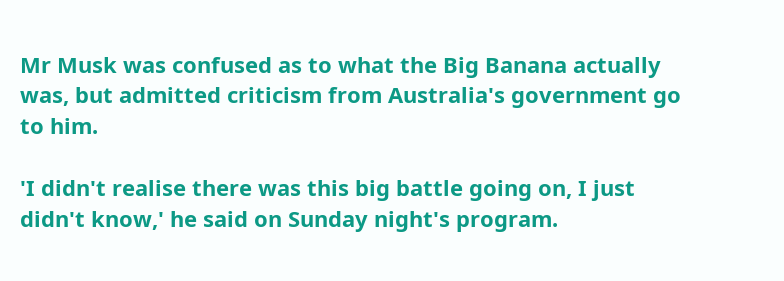Mr Musk was confused as to what the Big Banana actually was, but admitted criticism from Australia's government go to him.

'I didn't realise there was this big battle going on, I just didn't know,' he said on Sunday night's program.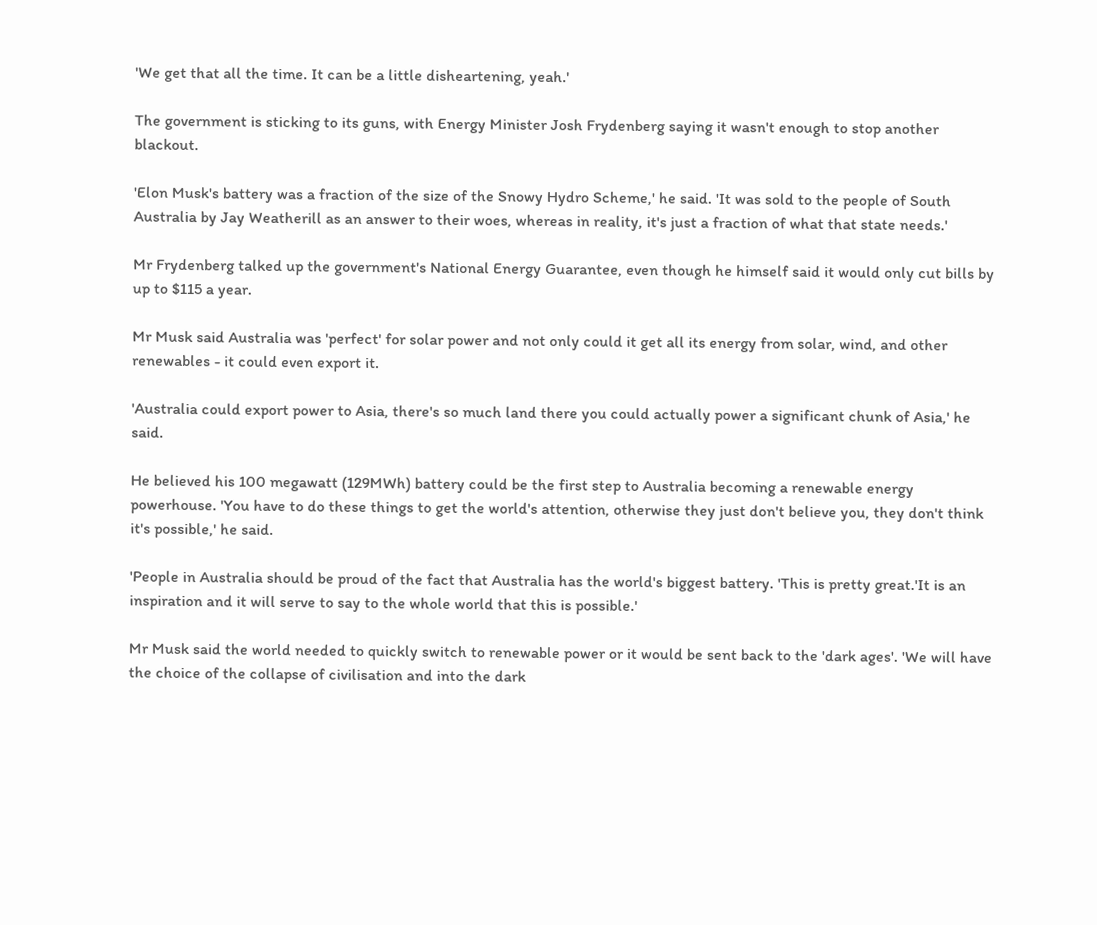'We get that all the time. It can be a little disheartening, yeah.'

The government is sticking to its guns, with Energy Minister Josh Frydenberg saying it wasn't enough to stop another blackout.

'Elon Musk's battery was a fraction of the size of the Snowy Hydro Scheme,' he said. 'It was sold to the people of South Australia by Jay Weatherill as an answer to their woes, whereas in reality, it's just a fraction of what that state needs.'

Mr Frydenberg talked up the government's National Energy Guarantee, even though he himself said it would only cut bills by up to $115 a year.

Mr Musk said Australia was 'perfect' for solar power and not only could it get all its energy from solar, wind, and other renewables - it could even export it.

'Australia could export power to Asia, there's so much land there you could actually power a significant chunk of Asia,' he said.

He believed his 100 megawatt (129MWh) battery could be the first step to Australia becoming a renewable energy powerhouse. 'You have to do these things to get the world's attention, otherwise they just don't believe you, they don't think it's possible,' he said.

'People in Australia should be proud of the fact that Australia has the world's biggest battery. 'This is pretty great.'It is an inspiration and it will serve to say to the whole world that this is possible.'

Mr Musk said the world needed to quickly switch to renewable power or it would be sent back to the 'dark ages'. 'We will have the choice of the collapse of civilisation and into the dark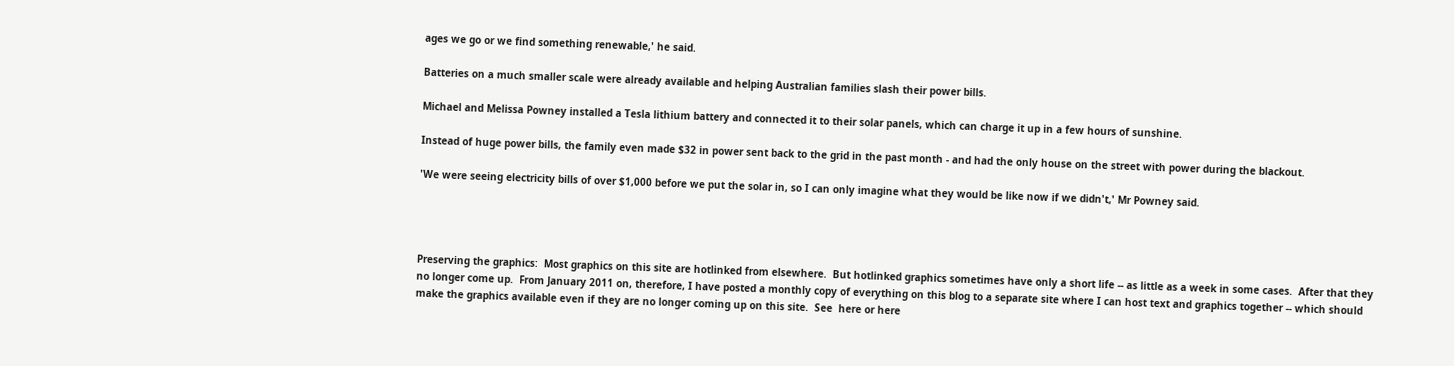ages we go or we find something renewable,' he said.

Batteries on a much smaller scale were already available and helping Australian families slash their power bills.

Michael and Melissa Powney installed a Tesla lithium battery and connected it to their solar panels, which can charge it up in a few hours of sunshine.

Instead of huge power bills, the family even made $32 in power sent back to the grid in the past month - and had the only house on the street with power during the blackout.

'We were seeing electricity bills of over $1,000 before we put the solar in, so I can only imagine what they would be like now if we didn't,' Mr Powney said.




Preserving the graphics:  Most graphics on this site are hotlinked from elsewhere.  But hotlinked graphics sometimes have only a short life -- as little as a week in some cases.  After that they no longer come up.  From January 2011 on, therefore, I have posted a monthly copy of everything on this blog to a separate site where I can host text and graphics together -- which should make the graphics available even if they are no longer coming up on this site.  See  here or here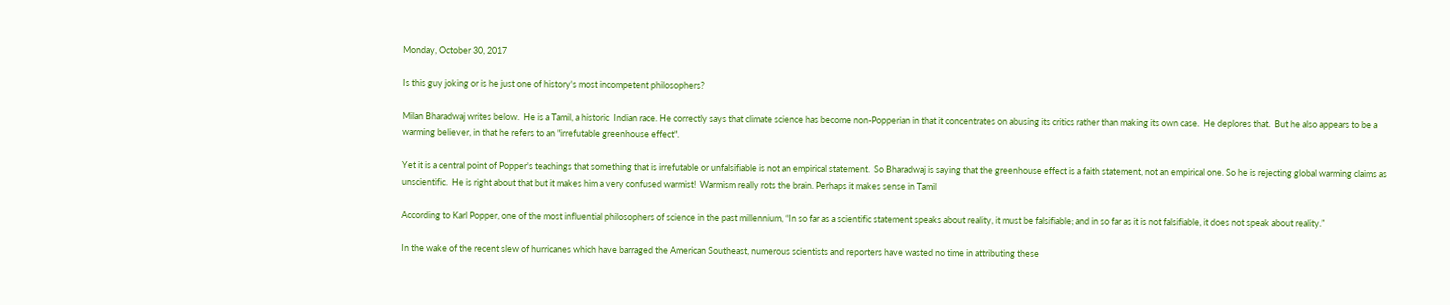Monday, October 30, 2017

Is this guy joking or is he just one of history's most incompetent philosophers?

Milan Bharadwaj writes below.  He is a Tamil, a historic  Indian race. He correctly says that climate science has become non-Popperian in that it concentrates on abusing its critics rather than making its own case.  He deplores that.  But he also appears to be a warming believer, in that he refers to an "irrefutable greenhouse effect".

Yet it is a central point of Popper's teachings that something that is irrefutable or unfalsifiable is not an empirical statement.  So Bharadwaj is saying that the greenhouse effect is a faith statement, not an empirical one. So he is rejecting global warming claims as unscientific.  He is right about that but it makes him a very confused warmist!  Warmism really rots the brain. Perhaps it makes sense in Tamil

According to Karl Popper, one of the most influential philosophers of science in the past millennium, “In so far as a scientific statement speaks about reality, it must be falsifiable; and in so far as it is not falsifiable, it does not speak about reality.”

In the wake of the recent slew of hurricanes which have barraged the American Southeast, numerous scientists and reporters have wasted no time in attributing these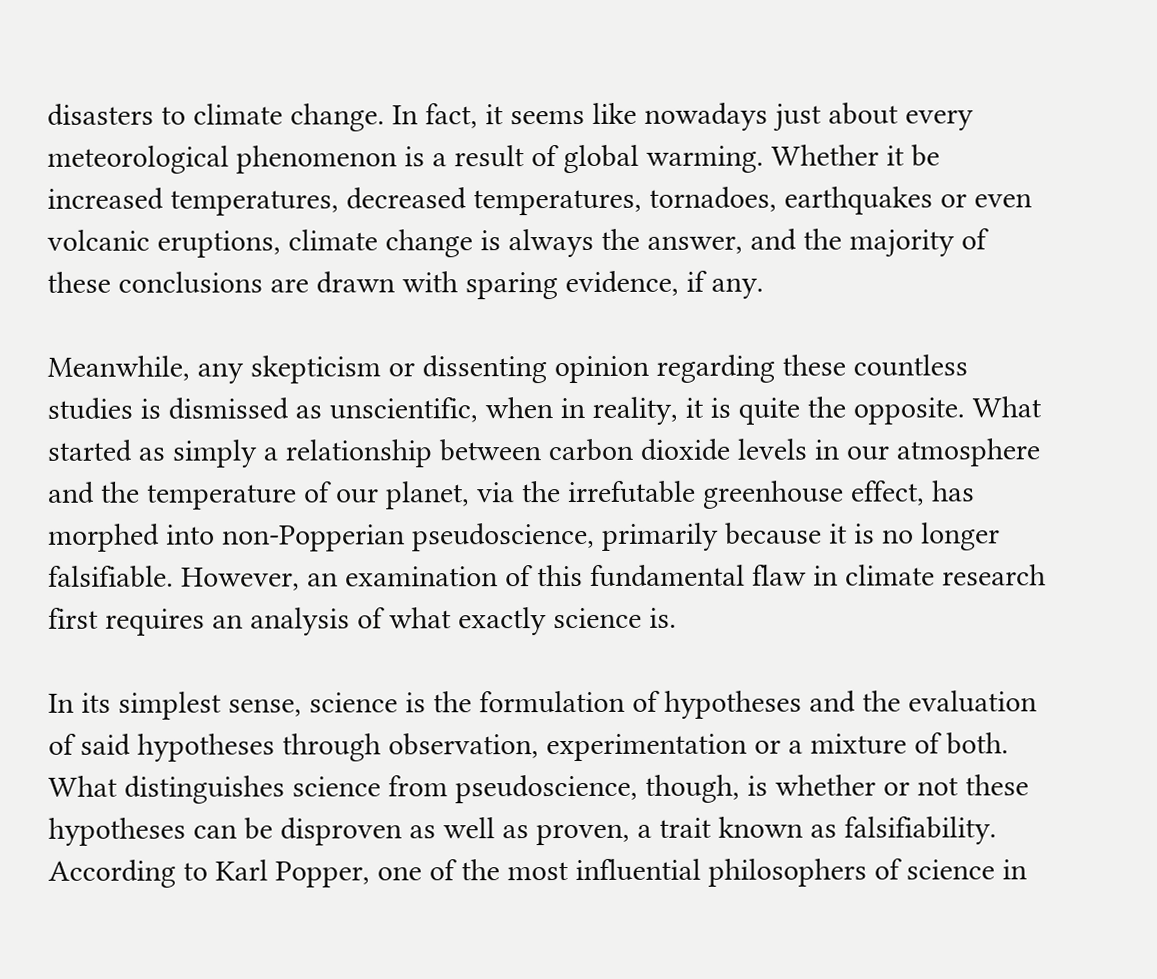disasters to climate change. In fact, it seems like nowadays just about every meteorological phenomenon is a result of global warming. Whether it be increased temperatures, decreased temperatures, tornadoes, earthquakes or even volcanic eruptions, climate change is always the answer, and the majority of these conclusions are drawn with sparing evidence, if any.

Meanwhile, any skepticism or dissenting opinion regarding these countless studies is dismissed as unscientific, when in reality, it is quite the opposite. What started as simply a relationship between carbon dioxide levels in our atmosphere and the temperature of our planet, via the irrefutable greenhouse effect, has morphed into non-Popperian pseudoscience, primarily because it is no longer falsifiable. However, an examination of this fundamental flaw in climate research first requires an analysis of what exactly science is.

In its simplest sense, science is the formulation of hypotheses and the evaluation of said hypotheses through observation, experimentation or a mixture of both. What distinguishes science from pseudoscience, though, is whether or not these hypotheses can be disproven as well as proven, a trait known as falsifiability. According to Karl Popper, one of the most influential philosophers of science in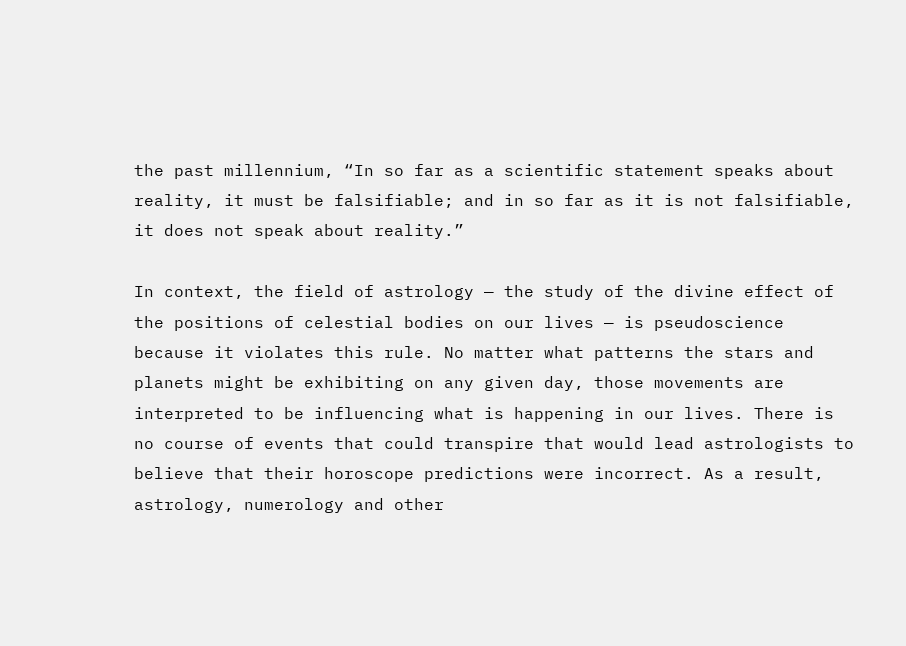the past millennium, “In so far as a scientific statement speaks about reality, it must be falsifiable; and in so far as it is not falsifiable, it does not speak about reality.”

In context, the field of astrology — the study of the divine effect of the positions of celestial bodies on our lives — is pseudoscience because it violates this rule. No matter what patterns the stars and planets might be exhibiting on any given day, those movements are interpreted to be influencing what is happening in our lives. There is no course of events that could transpire that would lead astrologists to believe that their horoscope predictions were incorrect. As a result, astrology, numerology and other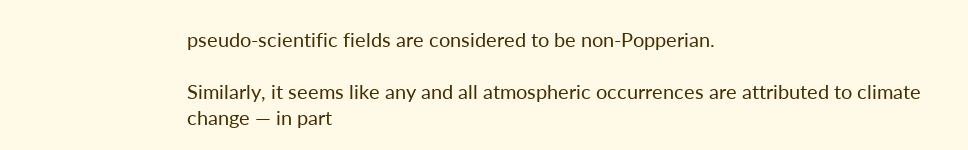pseudo-scientific fields are considered to be non-Popperian.

Similarly, it seems like any and all atmospheric occurrences are attributed to climate change — in part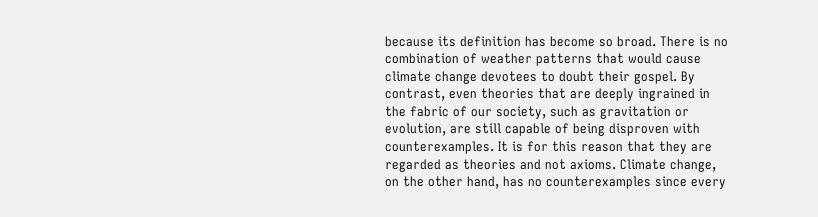because its definition has become so broad. There is no combination of weather patterns that would cause climate change devotees to doubt their gospel. By contrast, even theories that are deeply ingrained in the fabric of our society, such as gravitation or evolution, are still capable of being disproven with counterexamples. It is for this reason that they are regarded as theories and not axioms. Climate change, on the other hand, has no counterexamples since every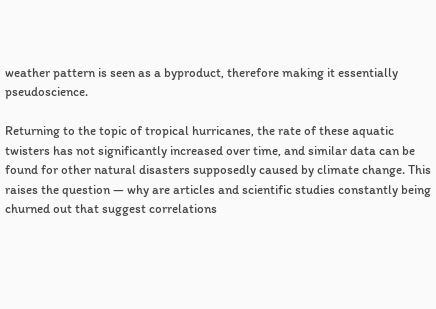weather pattern is seen as a byproduct, therefore making it essentially pseudoscience.

Returning to the topic of tropical hurricanes, the rate of these aquatic twisters has not significantly increased over time, and similar data can be found for other natural disasters supposedly caused by climate change. This raises the question — why are articles and scientific studies constantly being churned out that suggest correlations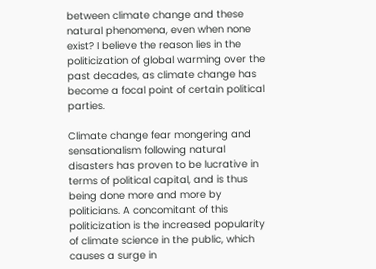between climate change and these natural phenomena, even when none exist? I believe the reason lies in the politicization of global warming over the past decades, as climate change has become a focal point of certain political parties.

Climate change fear mongering and sensationalism following natural disasters has proven to be lucrative in terms of political capital, and is thus being done more and more by politicians. A concomitant of this politicization is the increased popularity of climate science in the public, which causes a surge in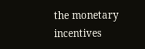the monetary incentives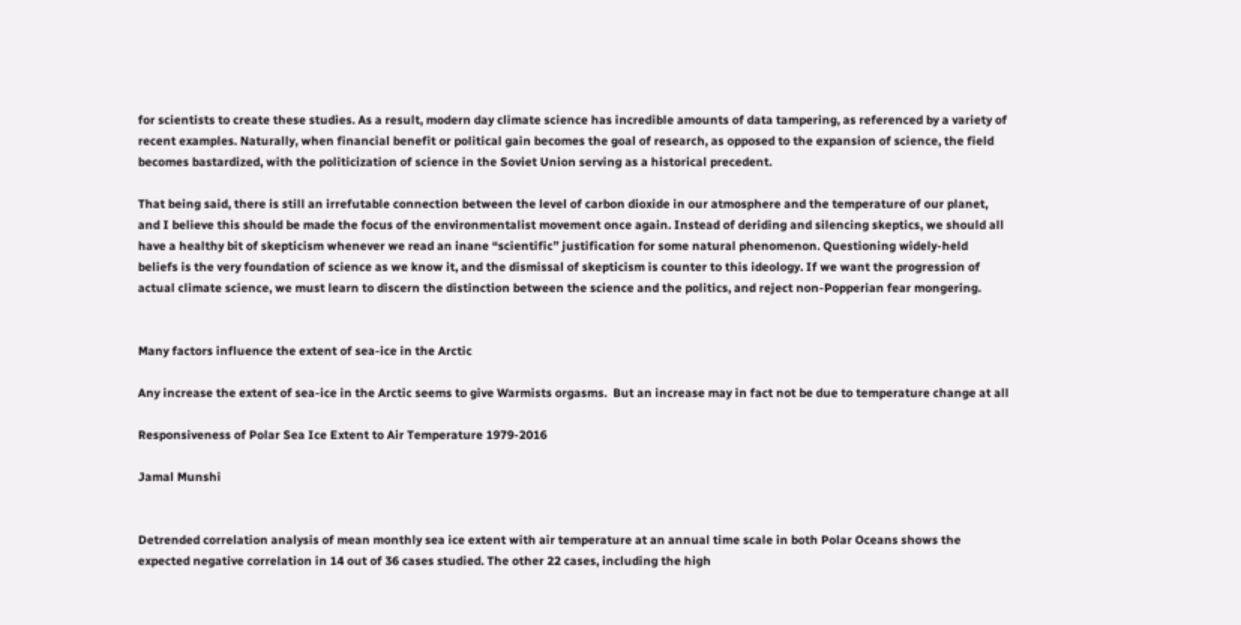for scientists to create these studies. As a result, modern day climate science has incredible amounts of data tampering, as referenced by a variety of recent examples. Naturally, when financial benefit or political gain becomes the goal of research, as opposed to the expansion of science, the field becomes bastardized, with the politicization of science in the Soviet Union serving as a historical precedent.

That being said, there is still an irrefutable connection between the level of carbon dioxide in our atmosphere and the temperature of our planet, and I believe this should be made the focus of the environmentalist movement once again. Instead of deriding and silencing skeptics, we should all have a healthy bit of skepticism whenever we read an inane “scientific” justification for some natural phenomenon. Questioning widely-held beliefs is the very foundation of science as we know it, and the dismissal of skepticism is counter to this ideology. If we want the progression of actual climate science, we must learn to discern the distinction between the science and the politics, and reject non-Popperian fear mongering.


Many factors influence the extent of sea-ice in the Arctic

Any increase the extent of sea-ice in the Arctic seems to give Warmists orgasms.  But an increase may in fact not be due to temperature change at all

Responsiveness of Polar Sea Ice Extent to Air Temperature 1979-2016

Jamal Munshi


Detrended correlation analysis of mean monthly sea ice extent with air temperature at an annual time scale in both Polar Oceans shows the expected negative correlation in 14 out of 36 cases studied. The other 22 cases, including the high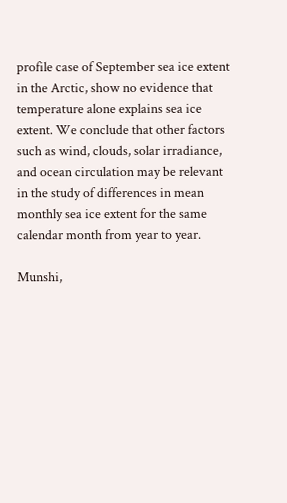profile case of September sea ice extent in the Arctic, show no evidence that temperature alone explains sea ice extent. We conclude that other factors such as wind, clouds, solar irradiance, and ocean circulation may be relevant in the study of differences in mean monthly sea ice extent for the same calendar month from year to year.

Munshi,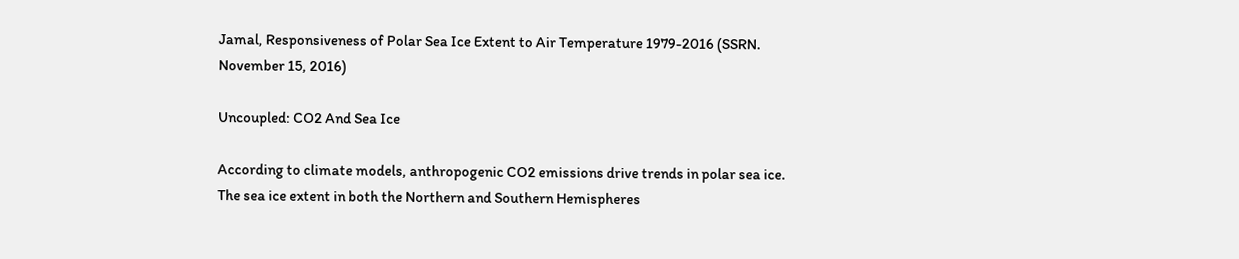Jamal, Responsiveness of Polar Sea Ice Extent to Air Temperature 1979-2016 (SSRN. November 15, 2016)

Uncoupled: CO2 And Sea Ice

According to climate models, anthropogenic CO2 emissions drive trends in polar sea ice.   The sea ice extent in both the Northern and Southern Hemispheres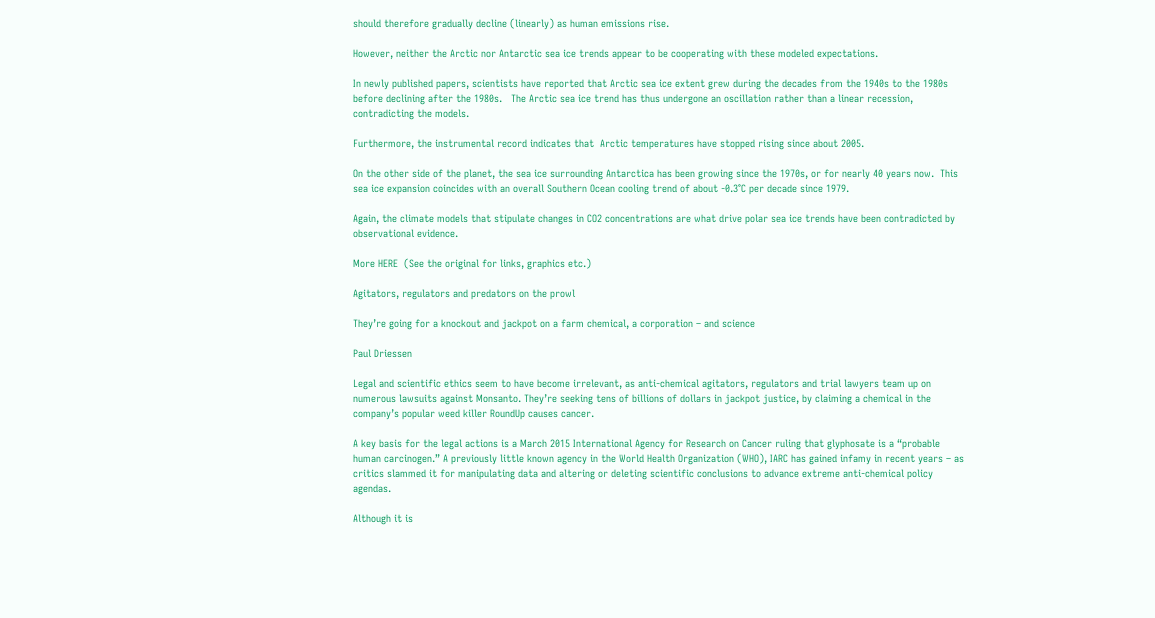should therefore gradually decline (linearly) as human emissions rise.

However, neither the Arctic nor Antarctic sea ice trends appear to be cooperating with these modeled expectations.

In newly published papers, scientists have reported that Arctic sea ice extent grew during the decades from the 1940s to the 1980s before declining after the 1980s.   The Arctic sea ice trend has thus undergone an oscillation rather than a linear recession, contradicting the models.

Furthermore, the instrumental record indicates that  Arctic temperatures have stopped rising since about 2005.

On the other side of the planet, the sea ice surrounding Antarctica has been growing since the 1970s, or for nearly 40 years now.  This sea ice expansion coincides with an overall Southern Ocean cooling trend of about -0.3°C per decade since 1979.

Again, the climate models that stipulate changes in CO2 concentrations are what drive polar sea ice trends have been contradicted by observational evidence.

More HERE  (See the original for links, graphics etc.)

Agitators, regulators and predators on the prowl

They’re going for a knockout and jackpot on a farm chemical, a corporation – and science

Paul Driessen

Legal and scientific ethics seem to have become irrelevant, as anti-chemical agitators, regulators and trial lawyers team up on numerous lawsuits against Monsanto. They’re seeking tens of billions of dollars in jackpot justice, by claiming a chemical in the company’s popular weed killer RoundUp causes cancer.

A key basis for the legal actions is a March 2015 International Agency for Research on Cancer ruling that glyphosate is a “probable human carcinogen.” A previously little known agency in the World Health Organization (WHO), IARC has gained infamy in recent years – as critics slammed it for manipulating data and altering or deleting scientific conclusions to advance extreme anti-chemical policy agendas.

Although it is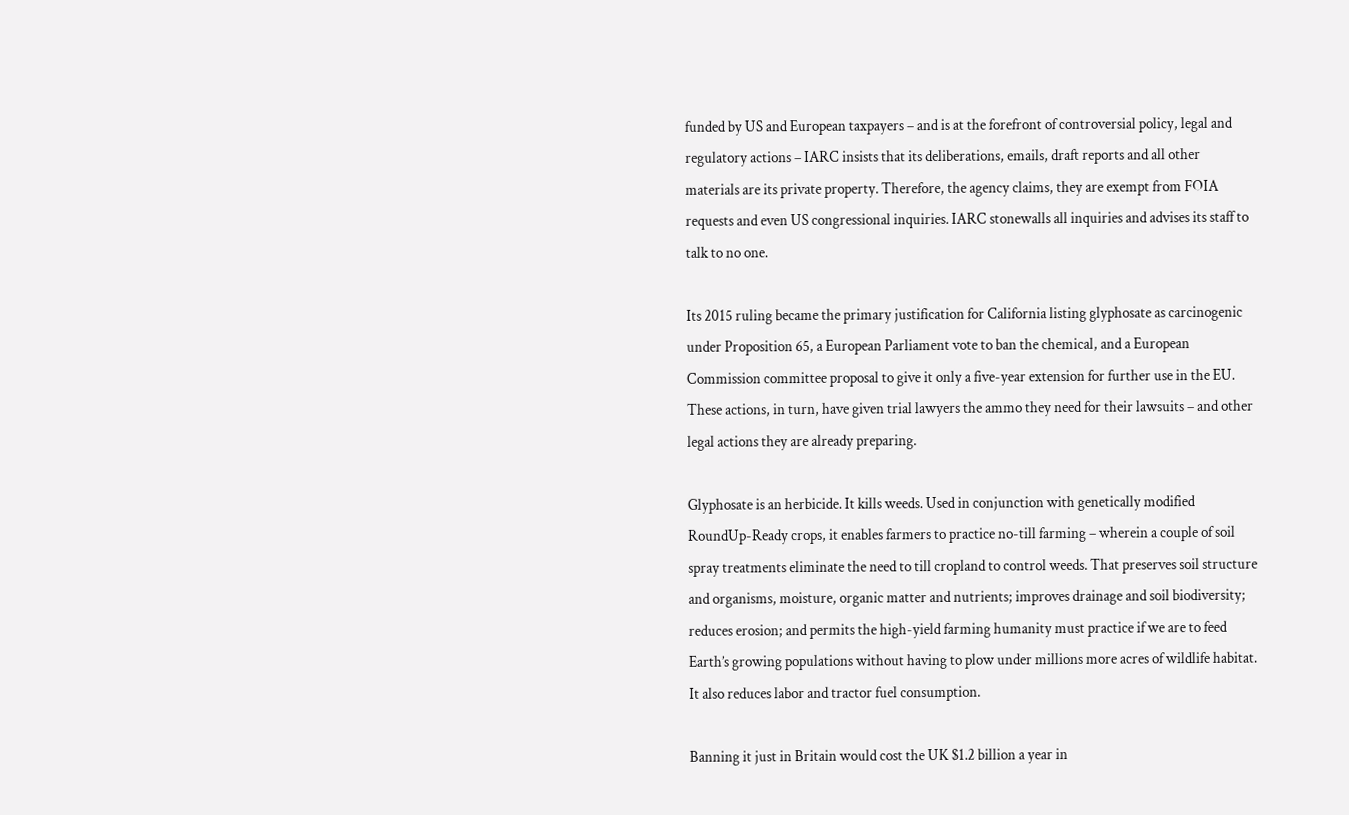funded by US and European taxpayers – and is at the forefront of controversial policy, legal and regulatory actions – IARC insists that its deliberations, emails, draft reports and all other materials are its private property. Therefore, the agency claims, they are exempt from FOIA requests and even US congressional inquiries. IARC stonewalls all inquiries and advises its staff to talk to no one.

Its 2015 ruling became the primary justification for California listing glyphosate as carcinogenic under Proposition 65, a European Parliament vote to ban the chemical, and a European Commission committee proposal to give it only a five-year extension for further use in the EU. These actions, in turn, have given trial lawyers the ammo they need for their lawsuits – and other legal actions they are already preparing.

Glyphosate is an herbicide. It kills weeds. Used in conjunction with genetically modified RoundUp-Ready crops, it enables farmers to practice no-till farming – wherein a couple of soil spray treatments eliminate the need to till cropland to control weeds. That preserves soil structure and organisms, moisture, organic matter and nutrients; improves drainage and soil biodiversity; reduces erosion; and permits the high-yield farming humanity must practice if we are to feed Earth’s growing populations without having to plow under millions more acres of wildlife habitat. It also reduces labor and tractor fuel consumption.

Banning it just in Britain would cost the UK $1.2 billion a year in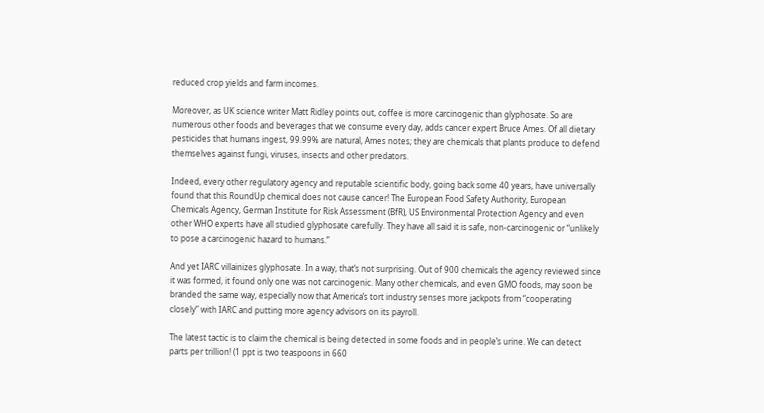reduced crop yields and farm incomes.

Moreover, as UK science writer Matt Ridley points out, coffee is more carcinogenic than glyphosate. So are numerous other foods and beverages that we consume every day, adds cancer expert Bruce Ames. Of all dietary pesticides that humans ingest, 99.99% are natural, Ames notes; they are chemicals that plants produce to defend themselves against fungi, viruses, insects and other predators.

Indeed, every other regulatory agency and reputable scientific body, going back some 40 years, have universally found that this RoundUp chemical does not cause cancer! The European Food Safety Authority, European Chemicals Agency, German Institute for Risk Assessment (BfR), US Environmental Protection Agency and even other WHO experts have all studied glyphosate carefully. They have all said it is safe, non-carcinogenic or “unlikely to pose a carcinogenic hazard to humans.”

And yet IARC villainizes glyphosate. In a way, that’s not surprising. Out of 900 chemicals the agency reviewed since it was formed, it found only one was not carcinogenic. Many other chemicals, and even GMO foods, may soon be branded the same way, especially now that America’s tort industry senses more jackpots from “cooperating closely” with IARC and putting more agency advisors on its payroll.

The latest tactic is to claim the chemical is being detected in some foods and in people’s urine. We can detect parts per trillion! (1 ppt is two teaspoons in 660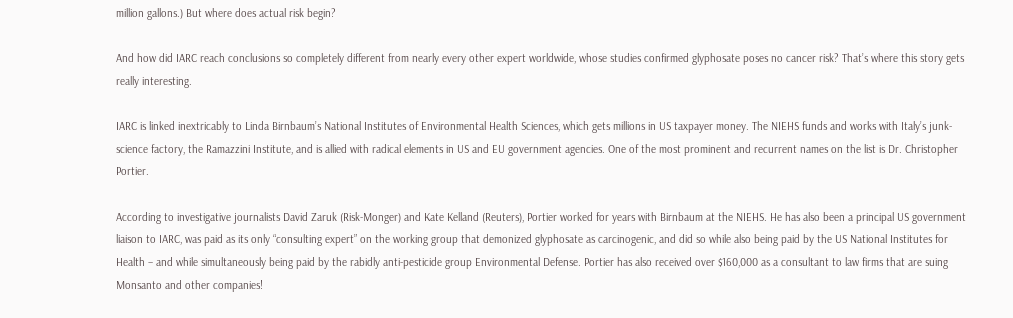million gallons.) But where does actual risk begin?

And how did IARC reach conclusions so completely different from nearly every other expert worldwide, whose studies confirmed glyphosate poses no cancer risk? That’s where this story gets really interesting.

IARC is linked inextricably to Linda Birnbaum’s National Institutes of Environmental Health Sciences, which gets millions in US taxpayer money. The NIEHS funds and works with Italy’s junk-science factory, the Ramazzini Institute, and is allied with radical elements in US and EU government agencies. One of the most prominent and recurrent names on the list is Dr. Christopher Portier.

According to investigative journalists David Zaruk (Risk-Monger) and Kate Kelland (Reuters), Portier worked for years with Birnbaum at the NIEHS. He has also been a principal US government liaison to IARC, was paid as its only “consulting expert” on the working group that demonized glyphosate as carcinogenic, and did so while also being paid by the US National Institutes for Health – and while simultaneously being paid by the rabidly anti-pesticide group Environmental Defense. Portier has also received over $160,000 as a consultant to law firms that are suing Monsanto and other companies!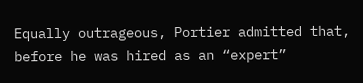Equally outrageous, Portier admitted that, before he was hired as an “expert”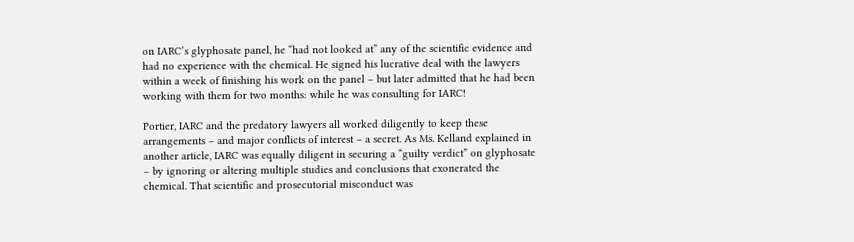on IARC’s glyphosate panel, he “had not looked at” any of the scientific evidence and had no experience with the chemical. He signed his lucrative deal with the lawyers within a week of finishing his work on the panel – but later admitted that he had been working with them for two months: while he was consulting for IARC!

Portier, IARC and the predatory lawyers all worked diligently to keep these arrangements – and major conflicts of interest – a secret. As Ms. Kelland explained in another article, IARC was equally diligent in securing a “guilty verdict” on glyphosate – by ignoring or altering multiple studies and conclusions that exonerated the chemical. That scientific and prosecutorial misconduct was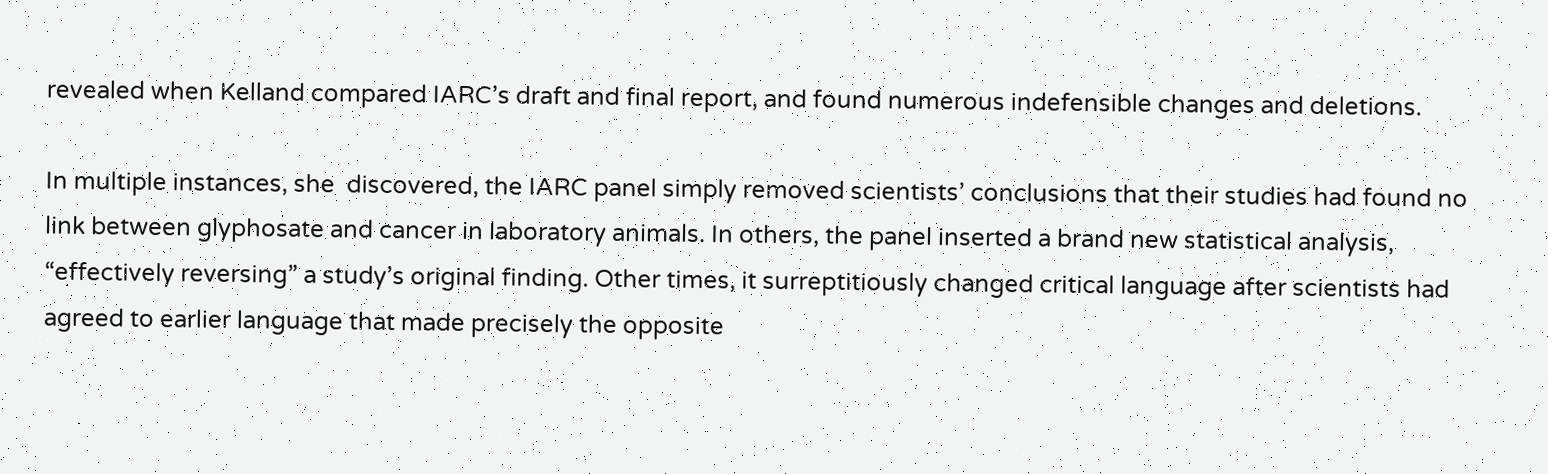revealed when Kelland compared IARC’s draft and final report, and found numerous indefensible changes and deletions.

In multiple instances, she  discovered, the IARC panel simply removed scientists’ conclusions that their studies had found no link between glyphosate and cancer in laboratory animals. In others, the panel inserted a brand new statistical analysis, “effectively reversing” a study’s original finding. Other times, it surreptitiously changed critical language after scientists had agreed to earlier language that made precisely the opposite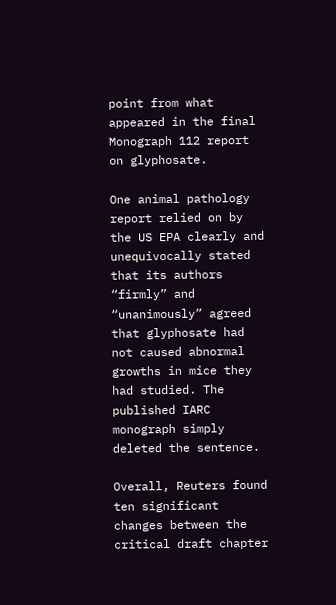point from what appeared in the final Monograph 112 report on glyphosate.

One animal pathology report relied on by the US EPA clearly and unequivocally stated that its authors “firmly” and “unanimously” agreed that glyphosate had not caused abnormal growths in mice they had studied. The published IARC monograph simply deleted the sentence.

Overall, Reuters found ten significant changes between the critical draft chapter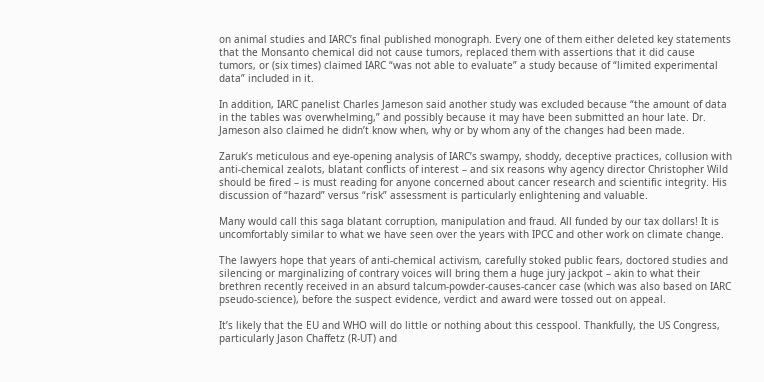on animal studies and IARC’s final published monograph. Every one of them either deleted key statements that the Monsanto chemical did not cause tumors, replaced them with assertions that it did cause tumors, or (six times) claimed IARC “was not able to evaluate” a study because of “limited experimental data” included in it.

In addition, IARC panelist Charles Jameson said another study was excluded because “the amount of data in the tables was overwhelming,” and possibly because it may have been submitted an hour late. Dr. Jameson also claimed he didn’t know when, why or by whom any of the changes had been made.

Zaruk’s meticulous and eye-opening analysis of IARC’s swampy, shoddy, deceptive practices, collusion with anti-chemical zealots, blatant conflicts of interest – and six reasons why agency director Christopher Wild should be fired – is must reading for anyone concerned about cancer research and scientific integrity. His discussion of “hazard” versus “risk” assessment is particularly enlightening and valuable.

Many would call this saga blatant corruption, manipulation and fraud. All funded by our tax dollars! It is uncomfortably similar to what we have seen over the years with IPCC and other work on climate change.

The lawyers hope that years of anti-chemical activism, carefully stoked public fears, doctored studies and silencing or marginalizing of contrary voices will bring them a huge jury jackpot – akin to what their brethren recently received in an absurd talcum-powder-causes-cancer case (which was also based on IARC pseudo-science), before the suspect evidence, verdict and award were tossed out on appeal.

It’s likely that the EU and WHO will do little or nothing about this cesspool. Thankfully, the US Congress, particularly Jason Chaffetz (R-UT) and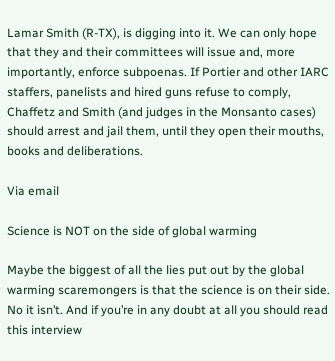Lamar Smith (R-TX), is digging into it. We can only hope that they and their committees will issue and, more importantly, enforce subpoenas. If Portier and other IARC staffers, panelists and hired guns refuse to comply, Chaffetz and Smith (and judges in the Monsanto cases) should arrest and jail them, until they open their mouths, books and deliberations.

Via email

Science is NOT on the side of global warming

Maybe the biggest of all the lies put out by the global warming scaremongers is that the science is on their side. No it isn’t. And if you’re in any doubt at all you should read this interview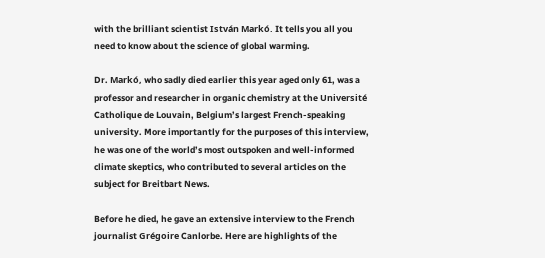with the brilliant scientist István Markó. It tells you all you need to know about the science of global warming.

Dr. Markó, who sadly died earlier this year aged only 61, was a professor and researcher in organic chemistry at the Université Catholique de Louvain, Belgium’s largest French-speaking university. More importantly for the purposes of this interview, he was one of the world’s most outspoken and well-informed climate skeptics, who contributed to several articles on the subject for Breitbart News.

Before he died, he gave an extensive interview to the French journalist Grégoire Canlorbe. Here are highlights of the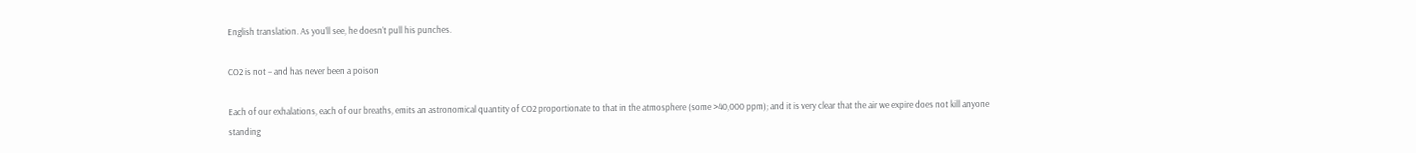English translation. As you’ll see, he doesn’t pull his punches.

CO2 is not – and has never been a poison

Each of our exhalations, each of our breaths, emits an astronomical quantity of CO2 proportionate to that in the atmosphere (some >40,000 ppm); and it is very clear that the air we expire does not kill anyone standing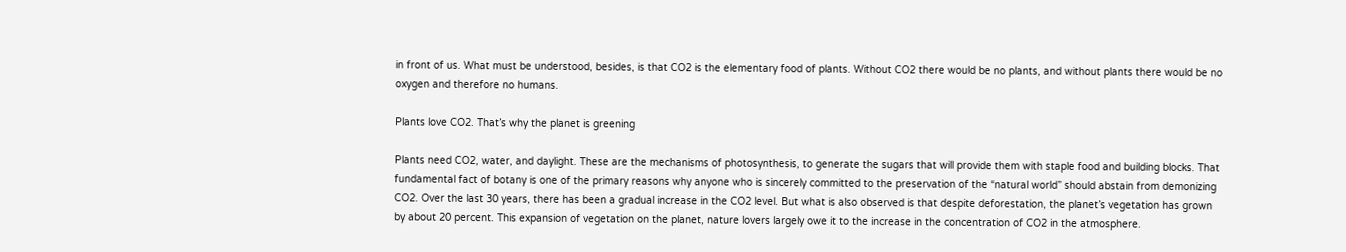in front of us. What must be understood, besides, is that CO2 is the elementary food of plants. Without CO2 there would be no plants, and without plants there would be no oxygen and therefore no humans.

Plants love CO2. That’s why the planet is greening

Plants need CO2, water, and daylight. These are the mechanisms of photosynthesis, to generate the sugars that will provide them with staple food and building blocks. That fundamental fact of botany is one of the primary reasons why anyone who is sincerely committed to the preservation of the “natural world” should abstain from demonizing CO2. Over the last 30 years, there has been a gradual increase in the CO2 level. But what is also observed is that despite deforestation, the planet’s vegetation has grown by about 20 percent. This expansion of vegetation on the planet, nature lovers largely owe it to the increase in the concentration of CO2 in the atmosphere.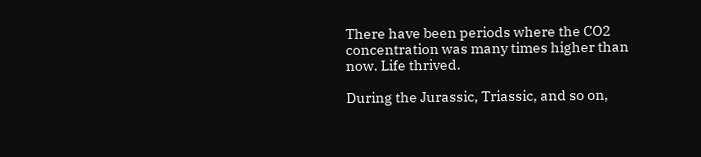There have been periods where the CO2 concentration was many times higher than now. Life thrived.

During the Jurassic, Triassic, and so on,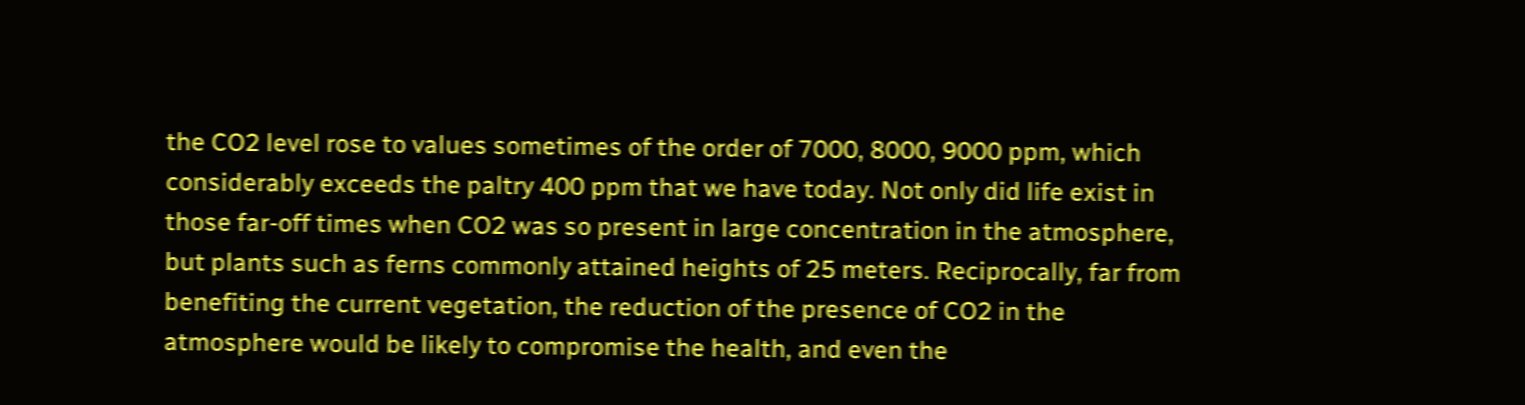the CO2 level rose to values sometimes of the order of 7000, 8000, 9000 ppm, which considerably exceeds the paltry 400 ppm that we have today. Not only did life exist in those far-off times when CO2 was so present in large concentration in the atmosphere, but plants such as ferns commonly attained heights of 25 meters. Reciprocally, far from benefiting the current vegetation, the reduction of the presence of CO2 in the atmosphere would be likely to compromise the health, and even the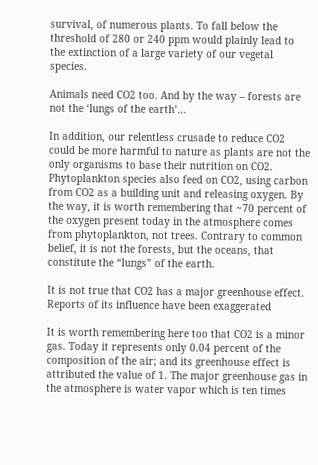survival, of numerous plants. To fall below the threshold of 280 or 240 ppm would plainly lead to the extinction of a large variety of our vegetal species.

Animals need CO2 too. And by the way – forests are not the ‘lungs of the earth’…

In addition, our relentless crusade to reduce CO2 could be more harmful to nature as plants are not the only organisms to base their nutrition on CO2. Phytoplankton species also feed on CO2, using carbon from CO2 as a building unit and releasing oxygen. By the way, it is worth remembering that ~70 percent of the oxygen present today in the atmosphere comes from phytoplankton, not trees. Contrary to common belief, it is not the forests, but the oceans, that constitute the “lungs” of the earth.

It is not true that CO2 has a major greenhouse effect. Reports of its influence have been exaggerated

It is worth remembering here too that CO2 is a minor gas. Today it represents only 0.04 percent of the composition of the air; and its greenhouse effect is attributed the value of 1. The major greenhouse gas in the atmosphere is water vapor which is ten times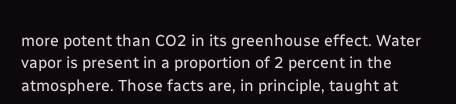more potent than CO2 in its greenhouse effect. Water vapor is present in a proportion of 2 percent in the atmosphere. Those facts are, in principle, taught at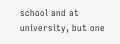school and at university, but one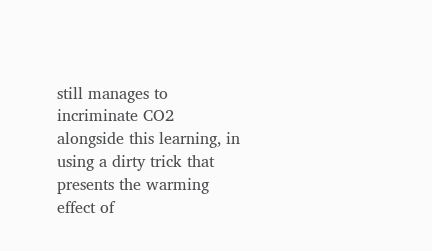still manages to incriminate CO2 alongside this learning, in using a dirty trick that presents the warming effect of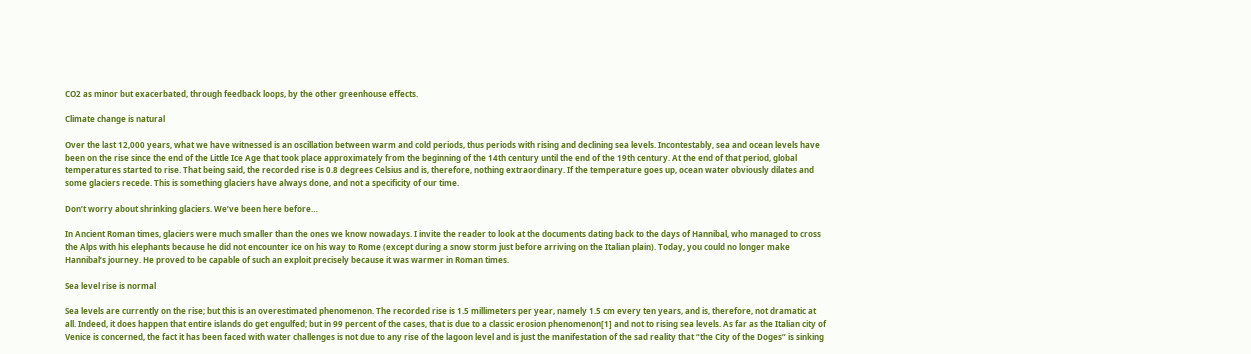CO2 as minor but exacerbated, through feedback loops, by the other greenhouse effects.

Climate change is natural

Over the last 12,000 years, what we have witnessed is an oscillation between warm and cold periods, thus periods with rising and declining sea levels. Incontestably, sea and ocean levels have been on the rise since the end of the Little Ice Age that took place approximately from the beginning of the 14th century until the end of the 19th century. At the end of that period, global temperatures started to rise. That being said, the recorded rise is 0.8 degrees Celsius and is, therefore, nothing extraordinary. If the temperature goes up, ocean water obviously dilates and some glaciers recede. This is something glaciers have always done, and not a specificity of our time.

Don’t worry about shrinking glaciers. We’ve been here before…

In Ancient Roman times, glaciers were much smaller than the ones we know nowadays. I invite the reader to look at the documents dating back to the days of Hannibal, who managed to cross the Alps with his elephants because he did not encounter ice on his way to Rome (except during a snow storm just before arriving on the Italian plain). Today, you could no longer make Hannibal’s journey. He proved to be capable of such an exploit precisely because it was warmer in Roman times.

Sea level rise is normal

Sea levels are currently on the rise; but this is an overestimated phenomenon. The recorded rise is 1.5 millimeters per year, namely 1.5 cm every ten years, and is, therefore, not dramatic at all. Indeed, it does happen that entire islands do get engulfed; but in 99 percent of the cases, that is due to a classic erosion phenomenon[1] and not to rising sea levels. As far as the Italian city of Venice is concerned, the fact it has been faced with water challenges is not due to any rise of the lagoon level and is just the manifestation of the sad reality that “the City of the Doges” is sinking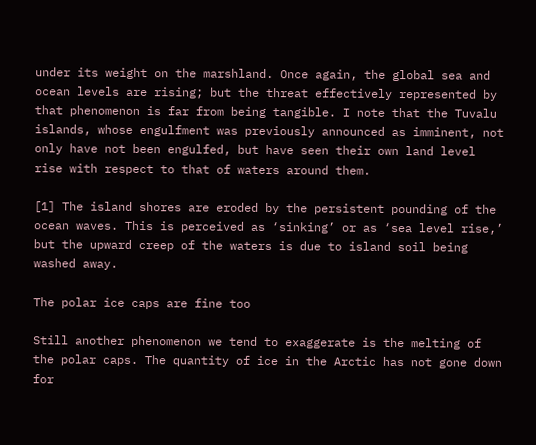under its weight on the marshland. Once again, the global sea and ocean levels are rising; but the threat effectively represented by that phenomenon is far from being tangible. I note that the Tuvalu islands, whose engulfment was previously announced as imminent, not only have not been engulfed, but have seen their own land level rise with respect to that of waters around them.

[1] The island shores are eroded by the persistent pounding of the ocean waves. This is perceived as ‘sinking’ or as ‘sea level rise,’ but the upward creep of the waters is due to island soil being washed away.

The polar ice caps are fine too

Still another phenomenon we tend to exaggerate is the melting of the polar caps. The quantity of ice in the Arctic has not gone down for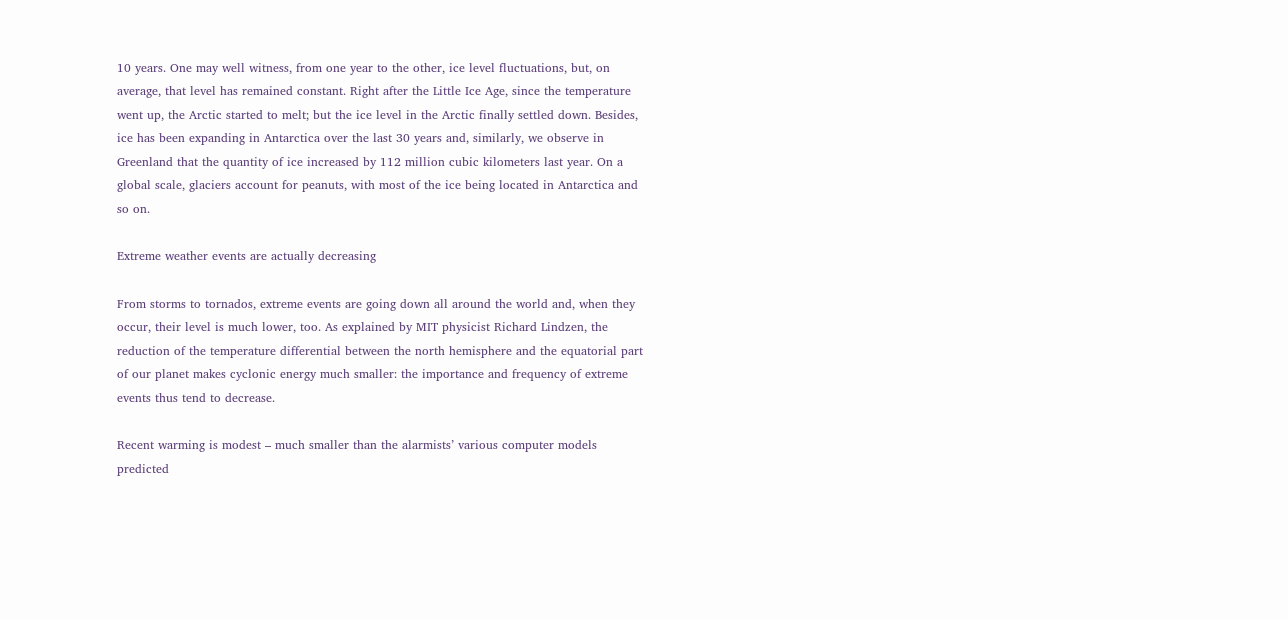10 years. One may well witness, from one year to the other, ice level fluctuations, but, on average, that level has remained constant. Right after the Little Ice Age, since the temperature went up, the Arctic started to melt; but the ice level in the Arctic finally settled down. Besides, ice has been expanding in Antarctica over the last 30 years and, similarly, we observe in Greenland that the quantity of ice increased by 112 million cubic kilometers last year. On a global scale, glaciers account for peanuts, with most of the ice being located in Antarctica and so on.

Extreme weather events are actually decreasing

From storms to tornados, extreme events are going down all around the world and, when they occur, their level is much lower, too. As explained by MIT physicist Richard Lindzen, the reduction of the temperature differential between the north hemisphere and the equatorial part of our planet makes cyclonic energy much smaller: the importance and frequency of extreme events thus tend to decrease.

Recent warming is modest – much smaller than the alarmists’ various computer models predicted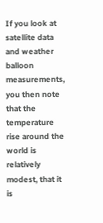If you look at satellite data and weather balloon measurements, you then note that the temperature rise around the world is relatively modest, that it is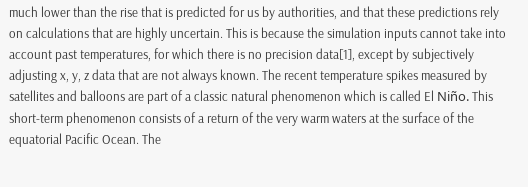much lower than the rise that is predicted for us by authorities, and that these predictions rely on calculations that are highly uncertain. This is because the simulation inputs cannot take into account past temperatures, for which there is no precision data[1], except by subjectively adjusting x, y, z data that are not always known. The recent temperature spikes measured by satellites and balloons are part of a classic natural phenomenon which is called El Niño. This short-term phenomenon consists of a return of the very warm waters at the surface of the equatorial Pacific Ocean. The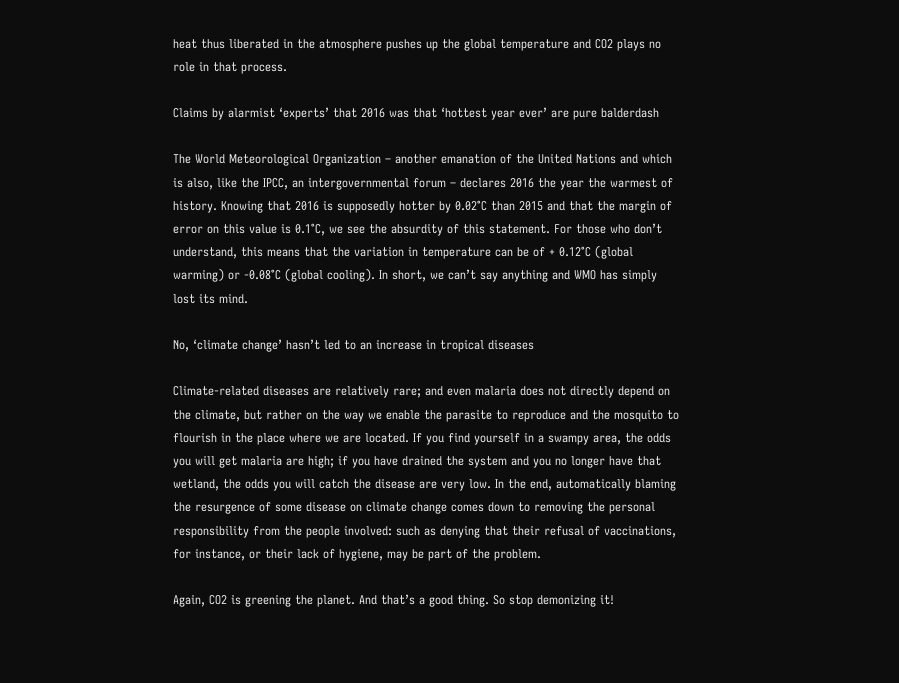heat thus liberated in the atmosphere pushes up the global temperature and CO2 plays no role in that process.

Claims by alarmist ‘experts’ that 2016 was that ‘hottest year ever’ are pure balderdash

The World Meteorological Organization – another emanation of the United Nations and which is also, like the IPCC, an intergovernmental forum – declares 2016 the year the warmest of history. Knowing that 2016 is supposedly hotter by 0.02°C than 2015 and that the margin of error on this value is 0.1°C, we see the absurdity of this statement. For those who don’t understand, this means that the variation in temperature can be of + 0.12°C (global warming) or -0.08°C (global cooling). In short, we can’t say anything and WMO has simply lost its mind.

No, ‘climate change’ hasn’t led to an increase in tropical diseases

Climate-related diseases are relatively rare; and even malaria does not directly depend on the climate, but rather on the way we enable the parasite to reproduce and the mosquito to flourish in the place where we are located. If you find yourself in a swampy area, the odds you will get malaria are high; if you have drained the system and you no longer have that wetland, the odds you will catch the disease are very low. In the end, automatically blaming the resurgence of some disease on climate change comes down to removing the personal responsibility from the people involved: such as denying that their refusal of vaccinations, for instance, or their lack of hygiene, may be part of the problem.

Again, CO2 is greening the planet. And that’s a good thing. So stop demonizing it!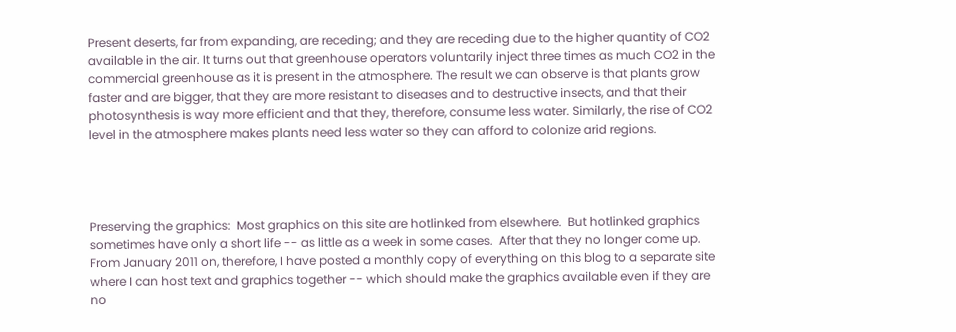Present deserts, far from expanding, are receding; and they are receding due to the higher quantity of CO2 available in the air. It turns out that greenhouse operators voluntarily inject three times as much CO2 in the commercial greenhouse as it is present in the atmosphere. The result we can observe is that plants grow faster and are bigger, that they are more resistant to diseases and to destructive insects, and that their photosynthesis is way more efficient and that they, therefore, consume less water. Similarly, the rise of CO2 level in the atmosphere makes plants need less water so they can afford to colonize arid regions.




Preserving the graphics:  Most graphics on this site are hotlinked from elsewhere.  But hotlinked graphics sometimes have only a short life -- as little as a week in some cases.  After that they no longer come up.  From January 2011 on, therefore, I have posted a monthly copy of everything on this blog to a separate site where I can host text and graphics together -- which should make the graphics available even if they are no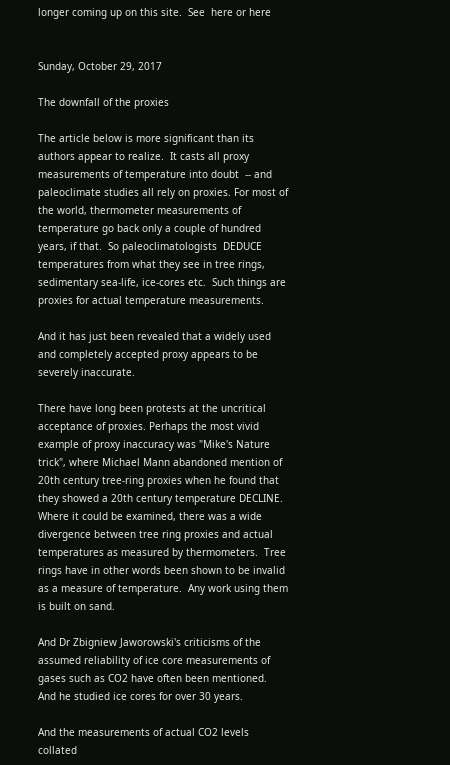longer coming up on this site.  See  here or here


Sunday, October 29, 2017

The downfall of the proxies

The article below is more significant than its authors appear to realize.  It casts all proxy measurements of temperature into doubt  -- and paleoclimate studies all rely on proxies. For most of the world, thermometer measurements of temperature go back only a couple of hundred years, if that.  So paleoclimatologists  DEDUCE temperatures from what they see in tree rings, sedimentary sea-life, ice-cores etc.  Such things are proxies for actual temperature measurements.

And it has just been revealed that a widely used and completely accepted proxy appears to be severely inaccurate.

There have long been protests at the uncritical acceptance of proxies. Perhaps the most vivid example of proxy inaccuracy was "Mike's Nature trick", where Michael Mann abandoned mention of 20th century tree-ring proxies when he found that they showed a 20th century temperature DECLINE.  Where it could be examined, there was a wide divergence between tree ring proxies and actual temperatures as measured by thermometers.  Tree rings have in other words been shown to be invalid as a measure of temperature.  Any work using them is built on sand.

And Dr Zbigniew Jaworowski's criticisms of the assumed reliability of ice core measurements of gases such as CO2 have often been mentioned.  And he studied ice cores for over 30 years.

And the measurements of actual CO2 levels collated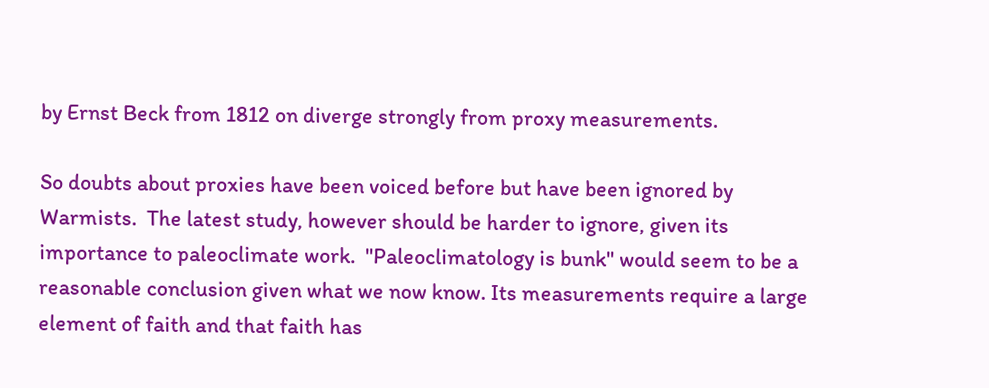by Ernst Beck from 1812 on diverge strongly from proxy measurements.

So doubts about proxies have been voiced before but have been ignored by Warmists.  The latest study, however should be harder to ignore, given its importance to paleoclimate work.  "Paleoclimatology is bunk" would seem to be a reasonable conclusion given what we now know. Its measurements require a large element of faith and that faith has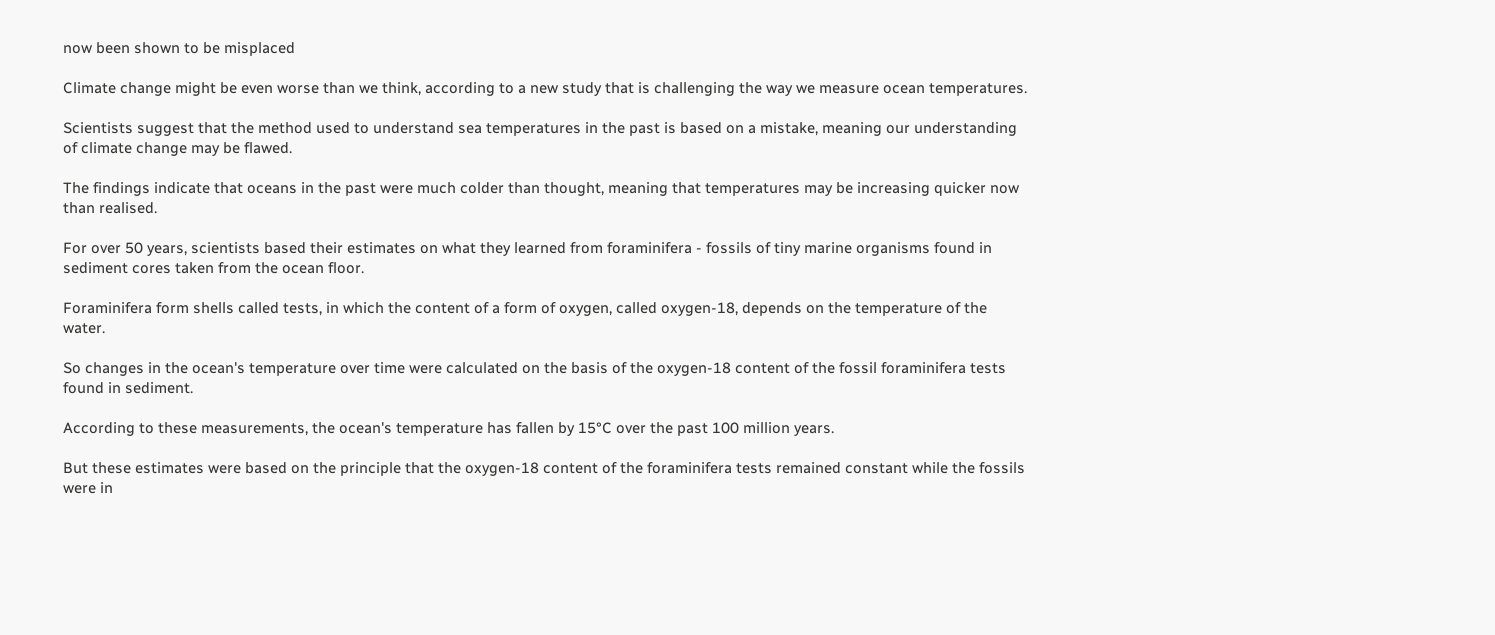now been shown to be misplaced

Climate change might be even worse than we think, according to a new study that is challenging the way we measure ocean temperatures.

Scientists suggest that the method used to understand sea temperatures in the past is based on a mistake, meaning our understanding of climate change may be flawed.

The findings indicate that oceans in the past were much colder than thought, meaning that temperatures may be increasing quicker now than realised.

For over 50 years, scientists based their estimates on what they learned from foraminifera - fossils of tiny marine organisms found in sediment cores taken from the ocean floor.

Foraminifera form shells called tests, in which the content of a form of oxygen, called oxygen-18, depends on the temperature of the water.

So changes in the ocean's temperature over time were calculated on the basis of the oxygen-18 content of the fossil foraminifera tests found in sediment.

According to these measurements, the ocean's temperature has fallen by 15°C over the past 100 million years.

But these estimates were based on the principle that the oxygen-18 content of the foraminifera tests remained constant while the fossils were in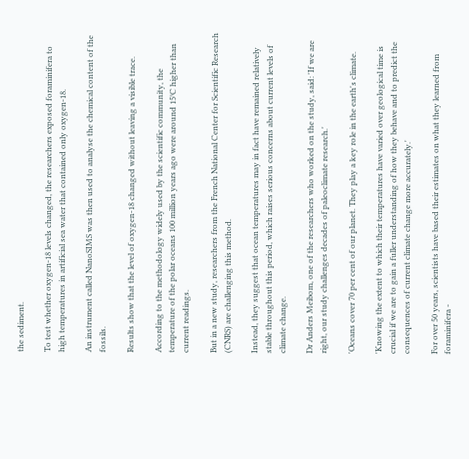the sediment.

To test whether oxygen-18 levels changed, the researchers exposed foraminifera to high temperatures in artificial sea water that contained only oxygen-18.

An instrument called NanoSIMS was then used to analyse the chemical content of the fossils.

Results show that the level of oxygen-18 changed without leaving a visible trace.

According to the methodology widely used by the scientific community, the temperature of the polar oceans 100 million years ago were around 15°C higher than current readings.

But in a new study, researchers from the French National Center for Scientific Research (CNRS) are challenging this method.

Instead, they suggest that ocean temperatures may in fact have remained relatively stable throughout this period, which raises serious concerns about current levels of climate change.

Dr Anders Meibom, one of the researchers who worked on the study, said: 'If we are right, our study challenges decades of paleoclimate research.'

'Oceans cover 70 per cent of our planet. They play a key role in the earth's climate.

'Knowing the extent to which their temperatures have varied over geological time is crucial if we are to gain a fuller understanding of how they behave and to predict the consequences of current climate change more accurately.'

For over 50 years, scientists have based their estimates on what they learned from foraminifera -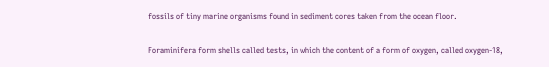fossils of tiny marine organisms found in sediment cores taken from the ocean floor.

Foraminifera form shells called tests, in which the content of a form of oxygen, called oxygen-18,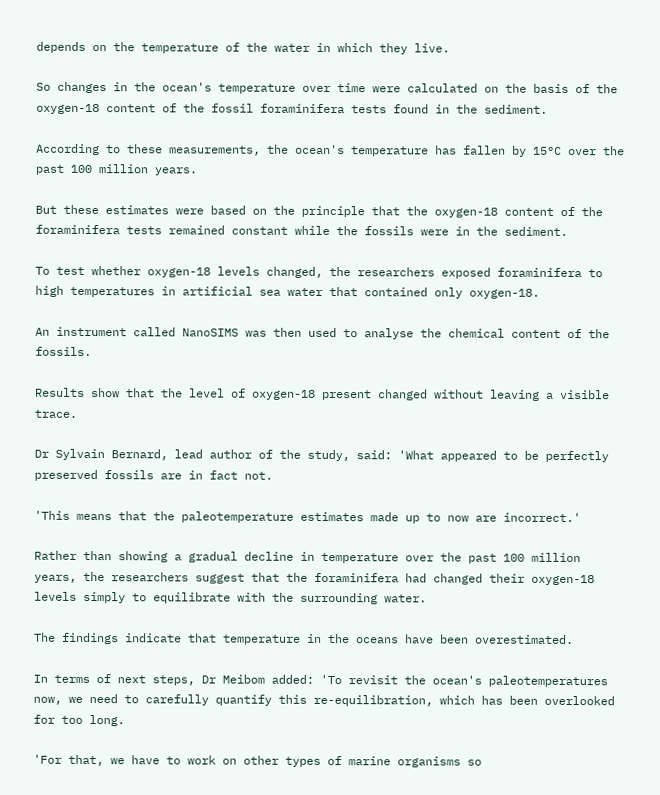depends on the temperature of the water in which they live.

So changes in the ocean's temperature over time were calculated on the basis of the oxygen-18 content of the fossil foraminifera tests found in the sediment.

According to these measurements, the ocean's temperature has fallen by 15°C over the past 100 million years.

But these estimates were based on the principle that the oxygen-18 content of the foraminifera tests remained constant while the fossils were in the sediment.

To test whether oxygen-18 levels changed, the researchers exposed foraminifera to high temperatures in artificial sea water that contained only oxygen-18.

An instrument called NanoSIMS was then used to analyse the chemical content of the fossils.

Results show that the level of oxygen-18 present changed without leaving a visible trace.

Dr Sylvain Bernard, lead author of the study, said: 'What appeared to be perfectly preserved fossils are in fact not.

'This means that the paleotemperature estimates made up to now are incorrect.'

Rather than showing a gradual decline in temperature over the past 100 million years, the researchers suggest that the foraminifera had changed their oxygen-18 levels simply to equilibrate with the surrounding water.

The findings indicate that temperature in the oceans have been overestimated.

In terms of next steps, Dr Meibom added: 'To revisit the ocean's paleotemperatures now, we need to carefully quantify this re-equilibration, which has been overlooked for too long.

'For that, we have to work on other types of marine organisms so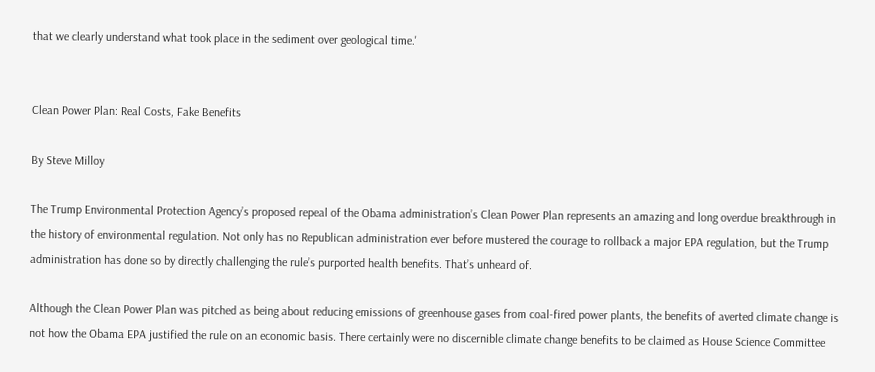that we clearly understand what took place in the sediment over geological time.'


Clean Power Plan: Real Costs, Fake Benefits

By Steve Milloy

The Trump Environmental Protection Agency’s proposed repeal of the Obama administration’s Clean Power Plan represents an amazing and long overdue breakthrough in the history of environmental regulation. Not only has no Republican administration ever before mustered the courage to rollback a major EPA regulation, but the Trump administration has done so by directly challenging the rule’s purported health benefits. That’s unheard of.

Although the Clean Power Plan was pitched as being about reducing emissions of greenhouse gases from coal-fired power plants, the benefits of averted climate change is not how the Obama EPA justified the rule on an economic basis. There certainly were no discernible climate change benefits to be claimed as House Science Committee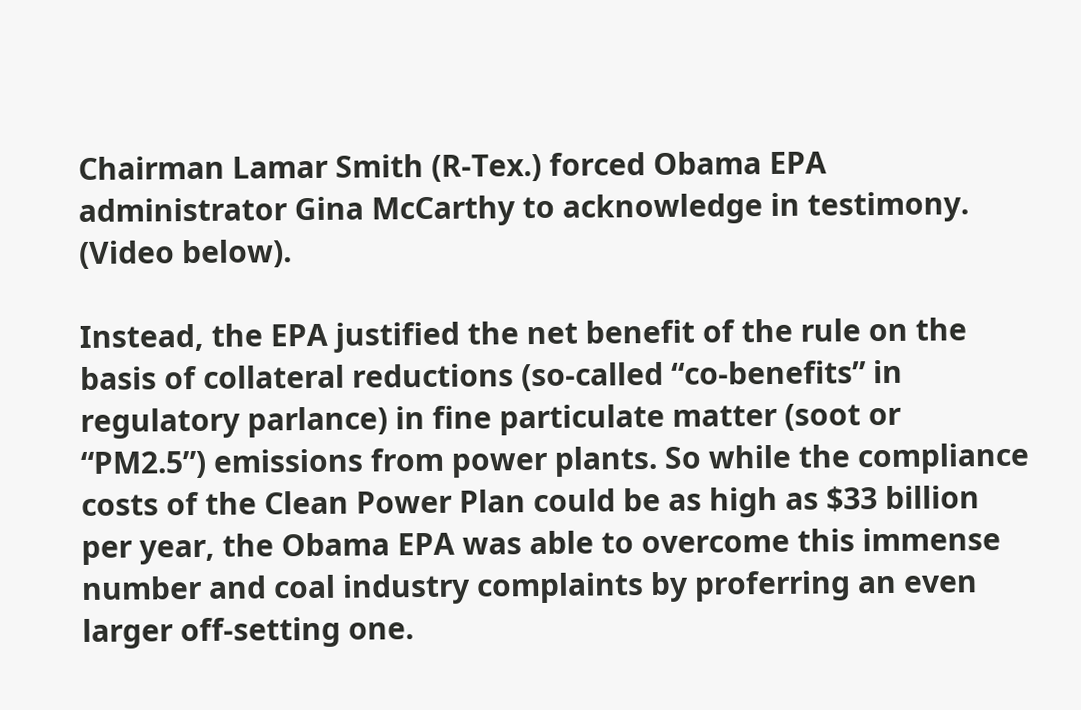Chairman Lamar Smith (R-Tex.) forced Obama EPA administrator Gina McCarthy to acknowledge in testimony. (Video below).

Instead, the EPA justified the net benefit of the rule on the basis of collateral reductions (so-called “co-benefits” in regulatory parlance) in fine particulate matter (soot or “PM2.5”) emissions from power plants. So while the compliance costs of the Clean Power Plan could be as high as $33 billion per year, the Obama EPA was able to overcome this immense number and coal industry complaints by proferring an even larger off-setting one.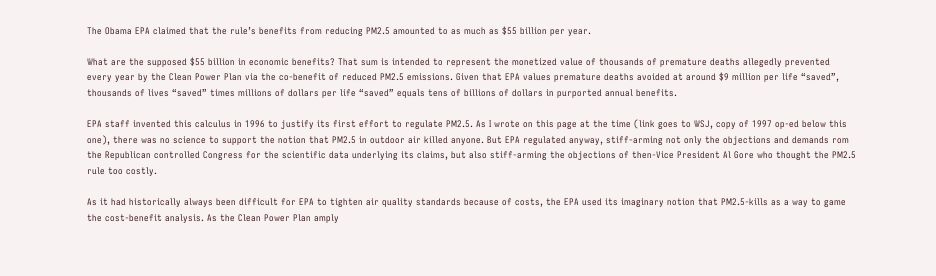The Obama EPA claimed that the rule’s benefits from reducing PM2.5 amounted to as much as $55 billion per year.

What are the supposed $55 billion in economic benefits? That sum is intended to represent the monetized value of thousands of premature deaths allegedly prevented every year by the Clean Power Plan via the co-benefit of reduced PM2.5 emissions. Given that EPA values premature deaths avoided at around $9 million per life “saved”, thousands of lives “saved” times millions of dollars per life “saved” equals tens of billions of dollars in purported annual benefits.

EPA staff invented this calculus in 1996 to justify its first effort to regulate PM2.5. As I wrote on this page at the time (link goes to WSJ, copy of 1997 op-ed below this one), there was no science to support the notion that PM2.5 in outdoor air killed anyone. But EPA regulated anyway, stiff-arming not only the objections and demands rom the Republican controlled Congress for the scientific data underlying its claims, but also stiff-arming the objections of then-Vice President Al Gore who thought the PM2.5 rule too costly.

As it had historically always been difficult for EPA to tighten air quality standards because of costs, the EPA used its imaginary notion that PM2.5-kills as a way to game the cost-benefit analysis. As the Clean Power Plan amply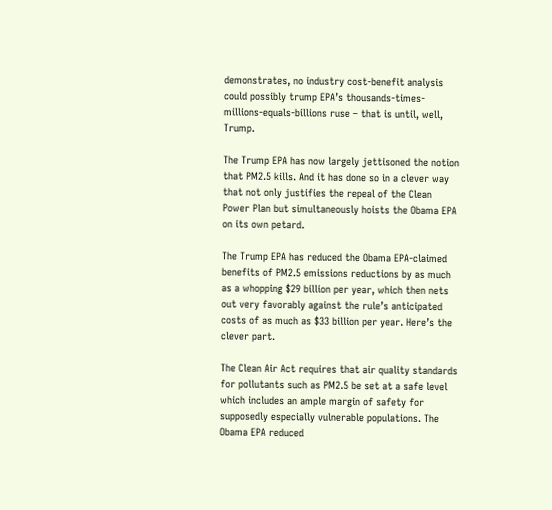demonstrates, no industry cost-benefit analysis could possibly trump EPA’s thousands-times-millions-equals-billions ruse – that is until, well, Trump.

The Trump EPA has now largely jettisoned the notion that PM2.5 kills. And it has done so in a clever way that not only justifies the repeal of the Clean Power Plan but simultaneously hoists the Obama EPA on its own petard.

The Trump EPA has reduced the Obama EPA-claimed benefits of PM2.5 emissions reductions by as much as a whopping $29 billion per year, which then nets out very favorably against the rule’s anticipated costs of as much as $33 billion per year. Here’s the clever part.

The Clean Air Act requires that air quality standards for pollutants such as PM2.5 be set at a safe level which includes an ample margin of safety for supposedly especially vulnerable populations. The Obama EPA reduced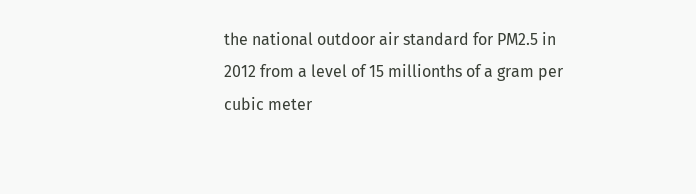the national outdoor air standard for PM2.5 in 2012 from a level of 15 millionths of a gram per cubic meter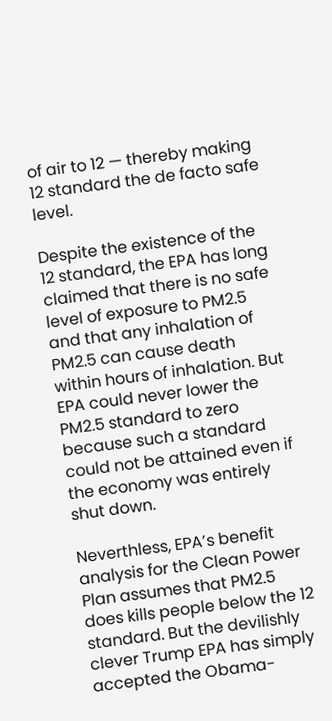of air to 12 — thereby making 12 standard the de facto safe level.

Despite the existence of the 12 standard, the EPA has long claimed that there is no safe level of exposure to PM2.5 and that any inhalation of PM2.5 can cause death within hours of inhalation. But EPA could never lower the PM2.5 standard to zero because such a standard could not be attained even if the economy was entirely shut down.

Neverthless, EPA’s benefit analysis for the Clean Power Plan assumes that PM2.5 does kills people below the 12 standard. But the devilishly clever Trump EPA has simply accepted the Obama-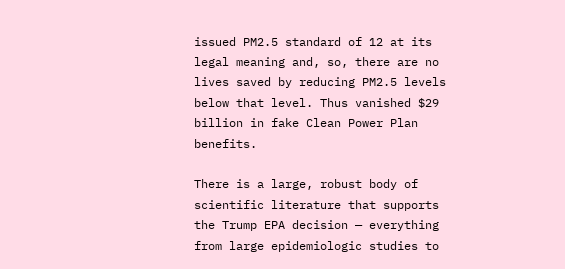issued PM2.5 standard of 12 at its legal meaning and, so, there are no lives saved by reducing PM2.5 levels below that level. Thus vanished $29 billion in fake Clean Power Plan benefits.

There is a large, robust body of scientific literature that supports the Trump EPA decision — everything from large epidemiologic studies to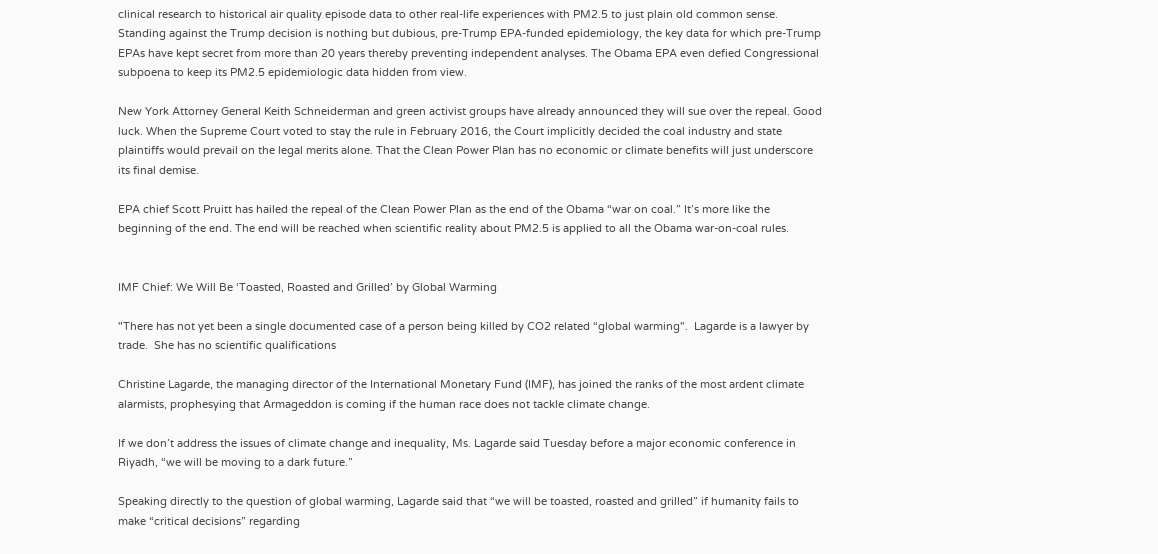clinical research to historical air quality episode data to other real-life experiences with PM2.5 to just plain old common sense. Standing against the Trump decision is nothing but dubious, pre-Trump EPA-funded epidemiology, the key data for which pre-Trump EPAs have kept secret from more than 20 years thereby preventing independent analyses. The Obama EPA even defied Congressional subpoena to keep its PM2.5 epidemiologic data hidden from view.

New York Attorney General Keith Schneiderman and green activist groups have already announced they will sue over the repeal. Good luck. When the Supreme Court voted to stay the rule in February 2016, the Court implicitly decided the coal industry and state plaintiffs would prevail on the legal merits alone. That the Clean Power Plan has no economic or climate benefits will just underscore its final demise.

EPA chief Scott Pruitt has hailed the repeal of the Clean Power Plan as the end of the Obama “war on coal.” It’s more like the beginning of the end. The end will be reached when scientific reality about PM2.5 is applied to all the Obama war-on-coal rules.


IMF Chief: We Will Be ‘Toasted, Roasted and Grilled’ by Global Warming

"There has not yet been a single documented case of a person being killed by CO2 related “global warming".  Lagarde is a lawyer by trade.  She has no scientific qualifications

Christine Lagarde, the managing director of the International Monetary Fund (IMF), has joined the ranks of the most ardent climate alarmists, prophesying that Armageddon is coming if the human race does not tackle climate change.

If we don’t address the issues of climate change and inequality, Ms. Lagarde said Tuesday before a major economic conference in Riyadh, “we will be moving to a dark future.”

Speaking directly to the question of global warming, Lagarde said that “we will be toasted, roasted and grilled” if humanity fails to make “critical decisions” regarding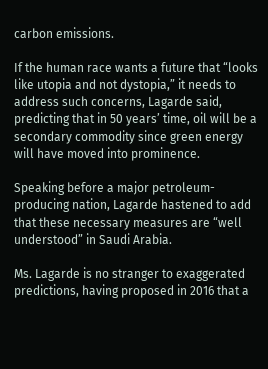carbon emissions.

If the human race wants a future that “looks like utopia and not dystopia,” it needs to address such concerns, Lagarde said, predicting that in 50 years’ time, oil will be a secondary commodity since green energy will have moved into prominence.

Speaking before a major petroleum-producing nation, Lagarde hastened to add that these necessary measures are “well understood” in Saudi Arabia.

Ms. Lagarde is no stranger to exaggerated predictions, having proposed in 2016 that a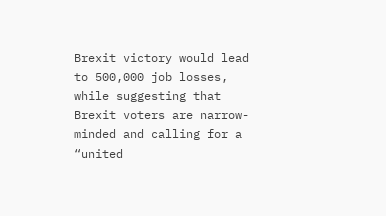Brexit victory would lead to 500,000 job losses, while suggesting that Brexit voters are narrow-minded and calling for a “united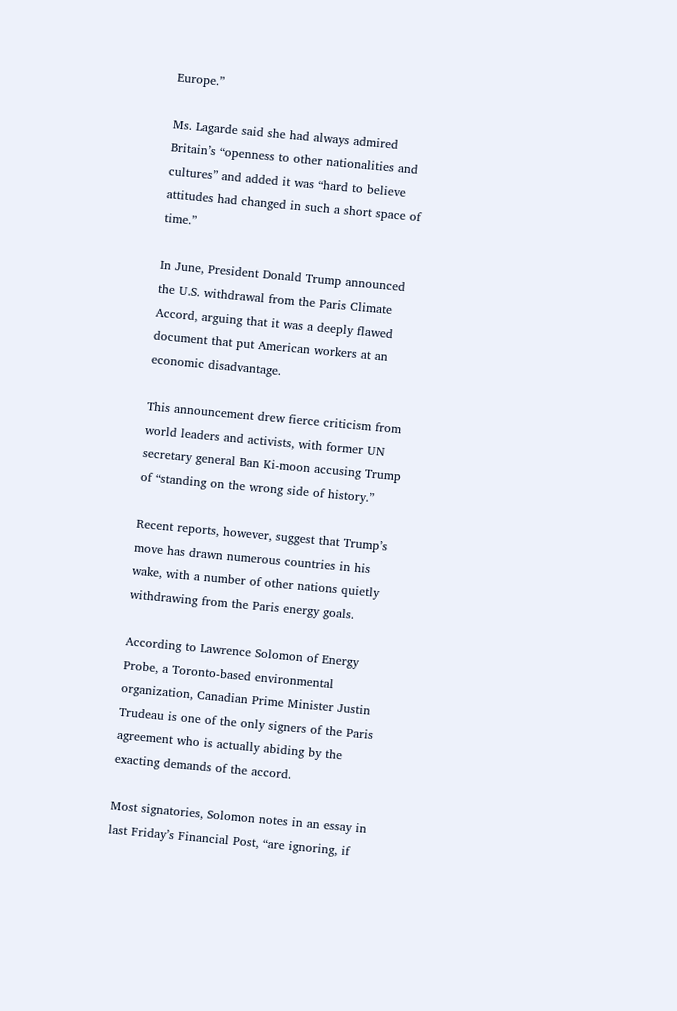Europe.”

Ms. Lagarde said she had always admired Britain’s “openness to other nationalities and cultures” and added it was “hard to believe attitudes had changed in such a short space of time.”

In June, President Donald Trump announced the U.S. withdrawal from the Paris Climate Accord, arguing that it was a deeply flawed document that put American workers at an economic disadvantage.

This announcement drew fierce criticism from world leaders and activists, with former UN secretary general Ban Ki-moon accusing Trump of “standing on the wrong side of history.”

Recent reports, however, suggest that Trump’s move has drawn numerous countries in his wake, with a number of other nations quietly withdrawing from the Paris energy goals.

According to Lawrence Solomon of Energy Probe, a Toronto-based environmental organization, Canadian Prime Minister Justin Trudeau is one of the only signers of the Paris agreement who is actually abiding by the exacting demands of the accord.

Most signatories, Solomon notes in an essay in last Friday’s Financial Post, “are ignoring, if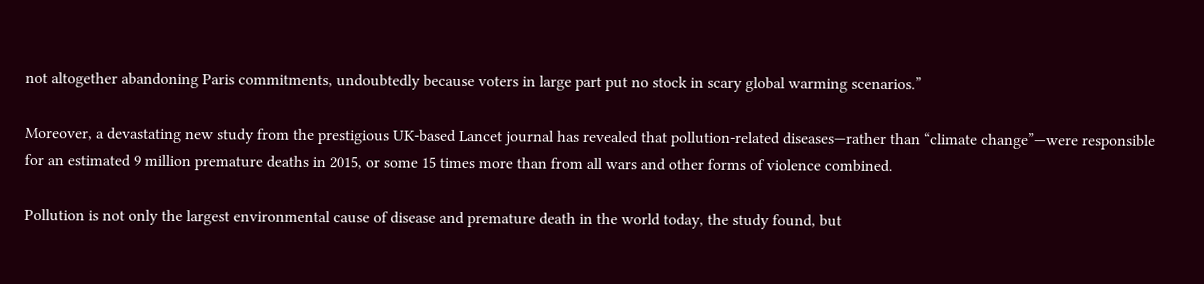not altogether abandoning Paris commitments, undoubtedly because voters in large part put no stock in scary global warming scenarios.”

Moreover, a devastating new study from the prestigious UK-based Lancet journal has revealed that pollution-related diseases—rather than “climate change”—were responsible for an estimated 9 million premature deaths in 2015, or some 15 times more than from all wars and other forms of violence combined.

Pollution is not only the largest environmental cause of disease and premature death in the world today, the study found, but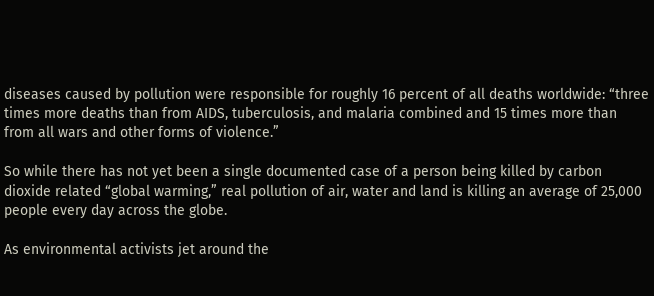diseases caused by pollution were responsible for roughly 16 percent of all deaths worldwide: “three times more deaths than from AIDS, tuberculosis, and malaria combined and 15 times more than from all wars and other forms of violence.”

So while there has not yet been a single documented case of a person being killed by carbon dioxide related “global warming,” real pollution of air, water and land is killing an average of 25,000 people every day across the globe.

As environmental activists jet around the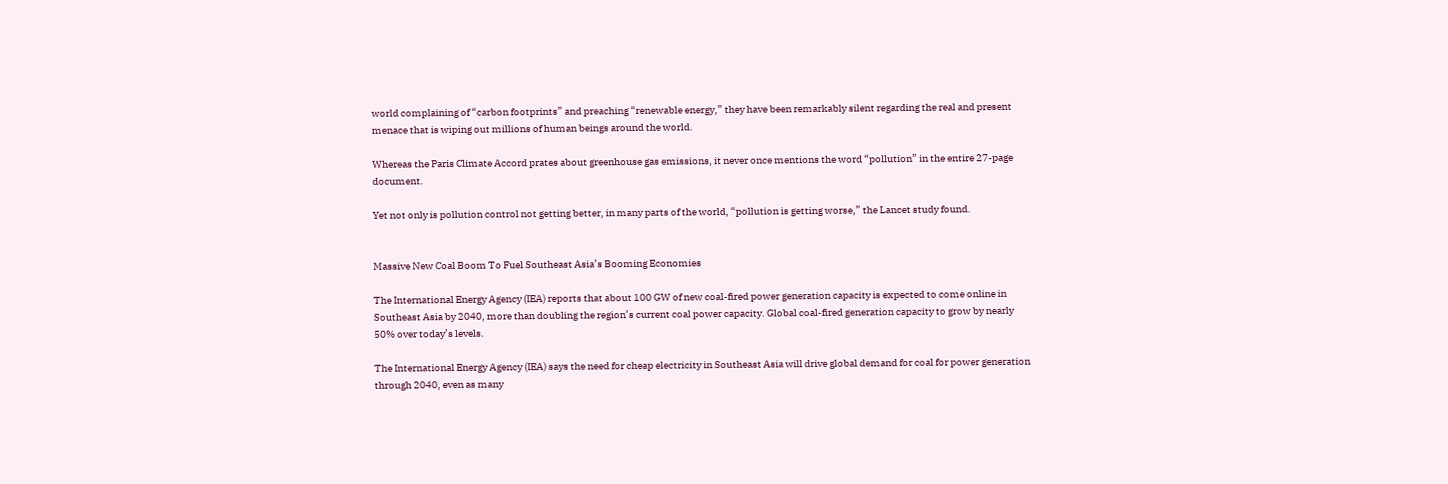world complaining of “carbon footprints” and preaching “renewable energy,” they have been remarkably silent regarding the real and present menace that is wiping out millions of human beings around the world.

Whereas the Paris Climate Accord prates about greenhouse gas emissions, it never once mentions the word “pollution” in the entire 27-page document.

Yet not only is pollution control not getting better, in many parts of the world, “pollution is getting worse,” the Lancet study found.


Massive New Coal Boom To Fuel Southeast Asia’s Booming Economies

The International Energy Agency (IEA) reports that about 100 GW of new coal-fired power generation capacity is expected to come online in Southeast Asia by 2040, more than doubling the region’s current coal power capacity. Global coal-fired generation capacity to grow by nearly 50% over today’s levels.

The International Energy Agency (IEA) says the need for cheap electricity in Southeast Asia will drive global demand for coal for power generation through 2040, even as many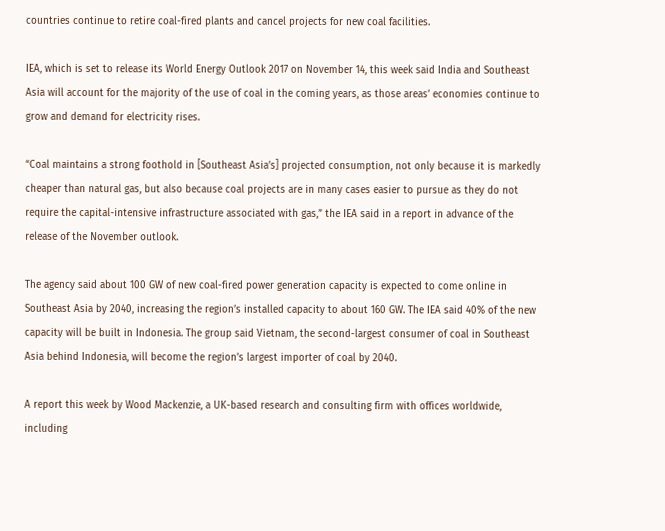countries continue to retire coal-fired plants and cancel projects for new coal facilities.

IEA, which is set to release its World Energy Outlook 2017 on November 14, this week said India and Southeast Asia will account for the majority of the use of coal in the coming years, as those areas’ economies continue to grow and demand for electricity rises.

“Coal maintains a strong foothold in [Southeast Asia’s] projected consumption, not only because it is markedly cheaper than natural gas, but also because coal projects are in many cases easier to pursue as they do not require the capital-intensive infrastructure associated with gas,” the IEA said in a report in advance of the release of the November outlook.

The agency said about 100 GW of new coal-fired power generation capacity is expected to come online in Southeast Asia by 2040, increasing the region’s installed capacity to about 160 GW. The IEA said 40% of the new capacity will be built in Indonesia. The group said Vietnam, the second-largest consumer of coal in Southeast Asia behind Indonesia, will become the region’s largest importer of coal by 2040.

A report this week by Wood Mackenzie, a UK-based research and consulting firm with offices worldwide, including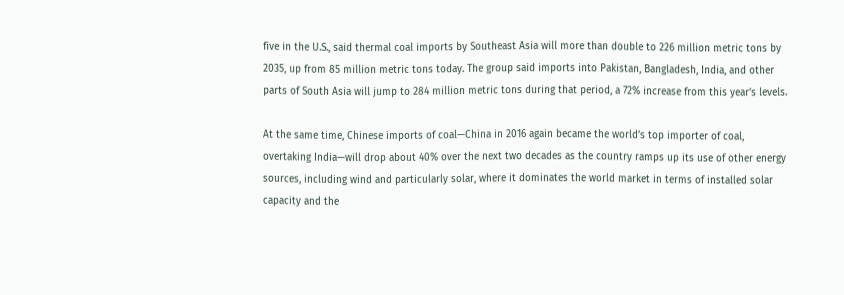five in the U.S., said thermal coal imports by Southeast Asia will more than double to 226 million metric tons by 2035, up from 85 million metric tons today. The group said imports into Pakistan, Bangladesh, India, and other parts of South Asia will jump to 284 million metric tons during that period, a 72% increase from this year’s levels.

At the same time, Chinese imports of coal—China in 2016 again became the world’s top importer of coal, overtaking India—will drop about 40% over the next two decades as the country ramps up its use of other energy sources, including wind and particularly solar, where it dominates the world market in terms of installed solar capacity and the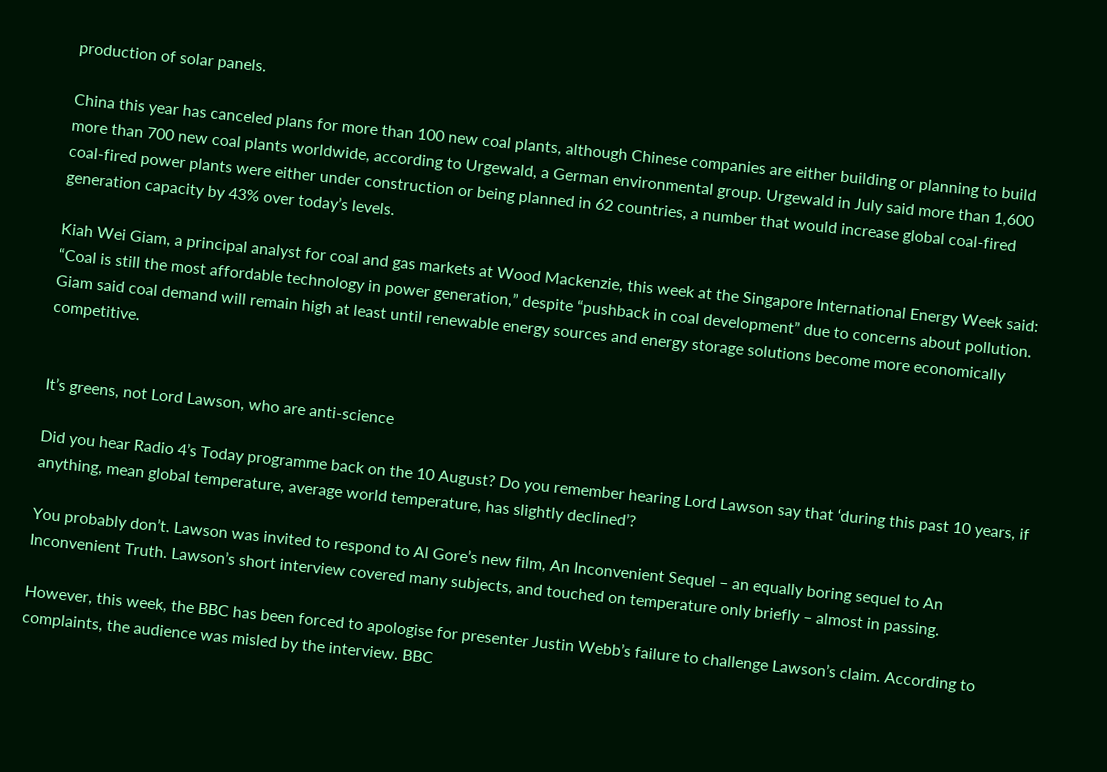production of solar panels.

China this year has canceled plans for more than 100 new coal plants, although Chinese companies are either building or planning to build more than 700 new coal plants worldwide, according to Urgewald, a German environmental group. Urgewald in July said more than 1,600 coal-fired power plants were either under construction or being planned in 62 countries, a number that would increase global coal-fired generation capacity by 43% over today’s levels.

Kiah Wei Giam, a principal analyst for coal and gas markets at Wood Mackenzie, this week at the Singapore International Energy Week said: “Coal is still the most affordable technology in power generation,” despite “pushback in coal development” due to concerns about pollution. Giam said coal demand will remain high at least until renewable energy sources and energy storage solutions become more economically competitive.


It’s greens, not Lord Lawson, who are anti-science

Did you hear Radio 4’s Today programme back on the 10 August? Do you remember hearing Lord Lawson say that ‘during this past 10 years, if anything, mean global temperature, average world temperature, has slightly declined’?

You probably don’t. Lawson was invited to respond to Al Gore’s new film, An Inconvenient Sequel – an equally boring sequel to An Inconvenient Truth. Lawson’s short interview covered many subjects, and touched on temperature only briefly – almost in passing.

However, this week, the BBC has been forced to apologise for presenter Justin Webb’s failure to challenge Lawson’s claim. According to complaints, the audience was misled by the interview. BBC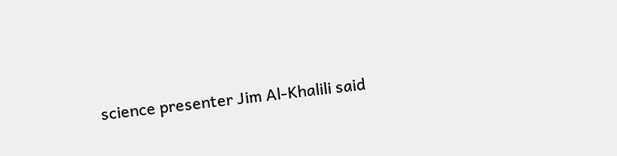science presenter Jim Al-Khalili said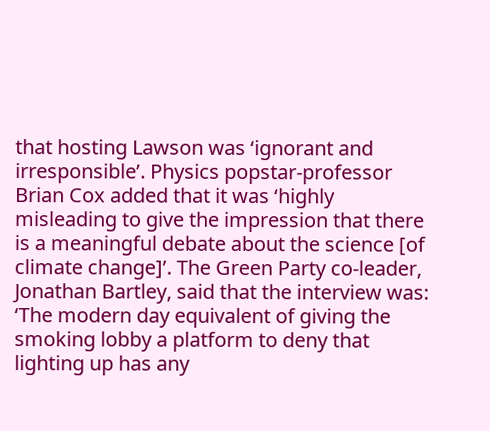that hosting Lawson was ‘ignorant and irresponsible’. Physics popstar-professor Brian Cox added that it was ‘highly misleading to give the impression that there is a meaningful debate about the science [of climate change]’. The Green Party co-leader, Jonathan Bartley, said that the interview was: ‘The modern day equivalent of giving the smoking lobby a platform to deny that lighting up has any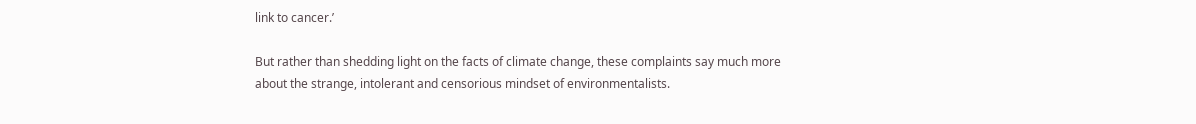link to cancer.’

But rather than shedding light on the facts of climate change, these complaints say much more about the strange, intolerant and censorious mindset of environmentalists.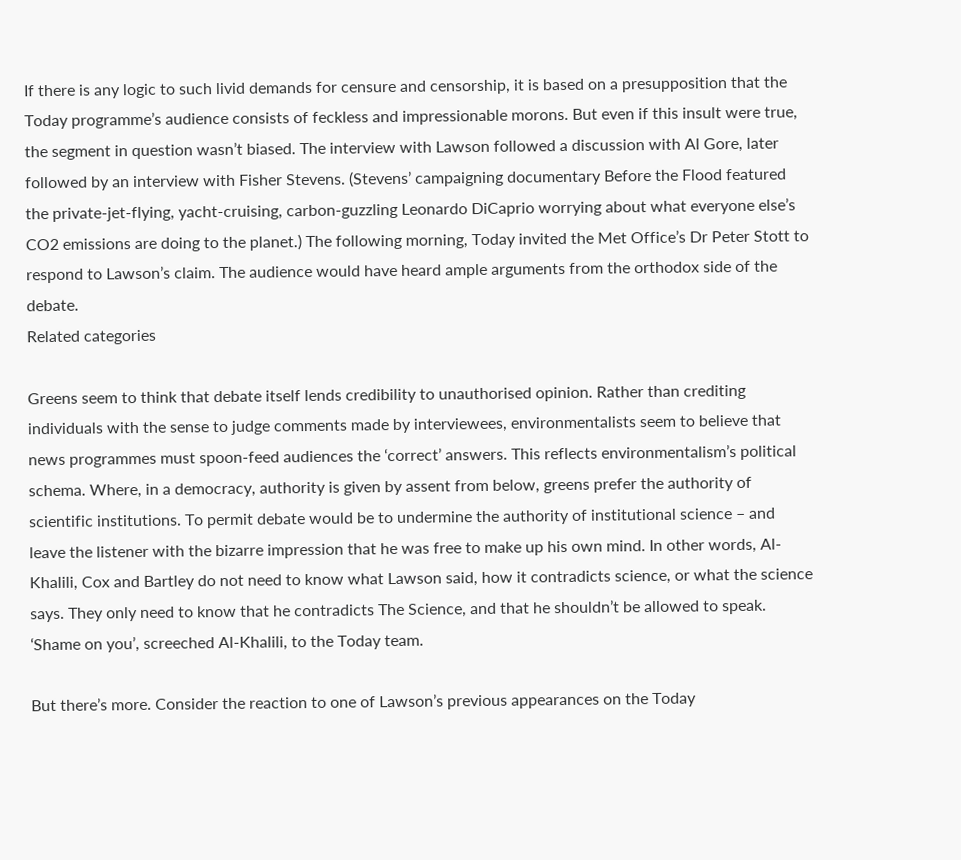If there is any logic to such livid demands for censure and censorship, it is based on a presupposition that the Today programme’s audience consists of feckless and impressionable morons. But even if this insult were true, the segment in question wasn’t biased. The interview with Lawson followed a discussion with Al Gore, later followed by an interview with Fisher Stevens. (Stevens’ campaigning documentary Before the Flood featured the private-jet-flying, yacht-cruising, carbon-guzzling Leonardo DiCaprio worrying about what everyone else’s CO2 emissions are doing to the planet.) The following morning, Today invited the Met Office’s Dr Peter Stott to respond to Lawson’s claim. The audience would have heard ample arguments from the orthodox side of the debate.
Related categories

Greens seem to think that debate itself lends credibility to unauthorised opinion. Rather than crediting individuals with the sense to judge comments made by interviewees, environmentalists seem to believe that news programmes must spoon-feed audiences the ‘correct’ answers. This reflects environmentalism’s political schema. Where, in a democracy, authority is given by assent from below, greens prefer the authority of scientific institutions. To permit debate would be to undermine the authority of institutional science – and leave the listener with the bizarre impression that he was free to make up his own mind. In other words, Al-Khalili, Cox and Bartley do not need to know what Lawson said, how it contradicts science, or what the science says. They only need to know that he contradicts The Science, and that he shouldn’t be allowed to speak. ‘Shame on you’, screeched Al-Khalili, to the Today team.

But there’s more. Consider the reaction to one of Lawson’s previous appearances on the Today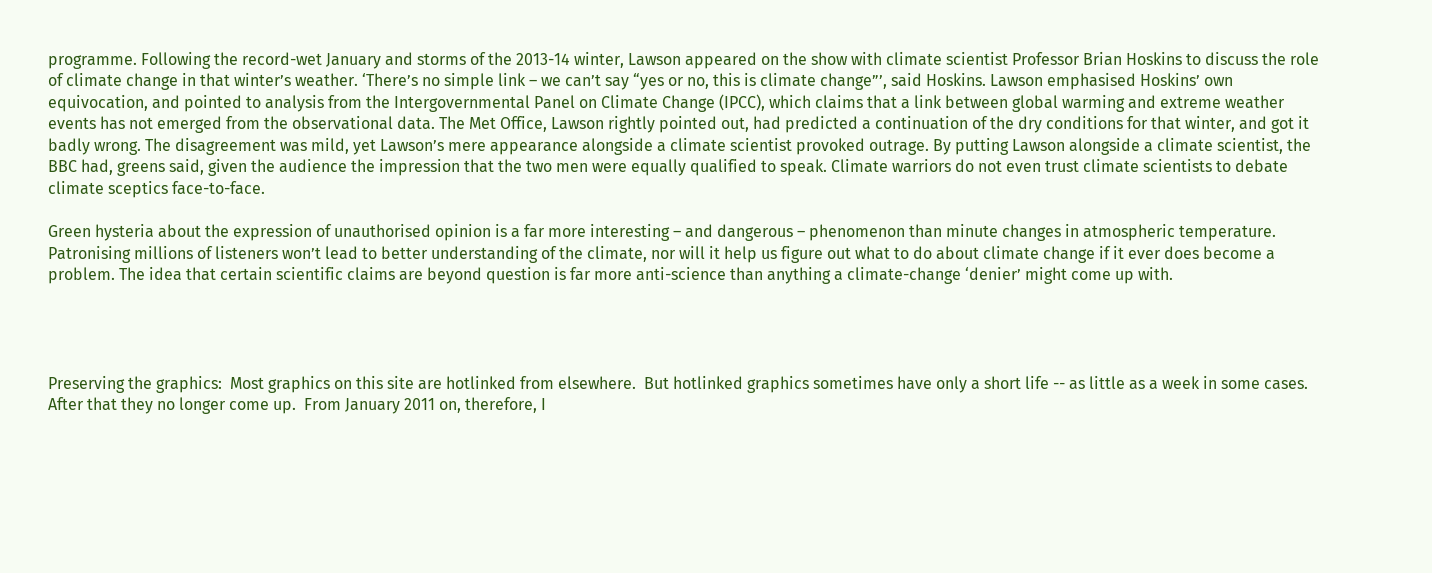programme. Following the record-wet January and storms of the 2013-14 winter, Lawson appeared on the show with climate scientist Professor Brian Hoskins to discuss the role of climate change in that winter’s weather. ‘There’s no simple link – we can’t say “yes or no, this is climate change”’, said Hoskins. Lawson emphasised Hoskins’ own equivocation, and pointed to analysis from the Intergovernmental Panel on Climate Change (IPCC), which claims that a link between global warming and extreme weather events has not emerged from the observational data. The Met Office, Lawson rightly pointed out, had predicted a continuation of the dry conditions for that winter, and got it badly wrong. The disagreement was mild, yet Lawson’s mere appearance alongside a climate scientist provoked outrage. By putting Lawson alongside a climate scientist, the BBC had, greens said, given the audience the impression that the two men were equally qualified to speak. Climate warriors do not even trust climate scientists to debate climate sceptics face-to-face.

Green hysteria about the expression of unauthorised opinion is a far more interesting – and dangerous – phenomenon than minute changes in atmospheric temperature. Patronising millions of listeners won’t lead to better understanding of the climate, nor will it help us figure out what to do about climate change if it ever does become a problem. The idea that certain scientific claims are beyond question is far more anti-science than anything a climate-change ‘denier’ might come up with.




Preserving the graphics:  Most graphics on this site are hotlinked from elsewhere.  But hotlinked graphics sometimes have only a short life -- as little as a week in some cases.  After that they no longer come up.  From January 2011 on, therefore, I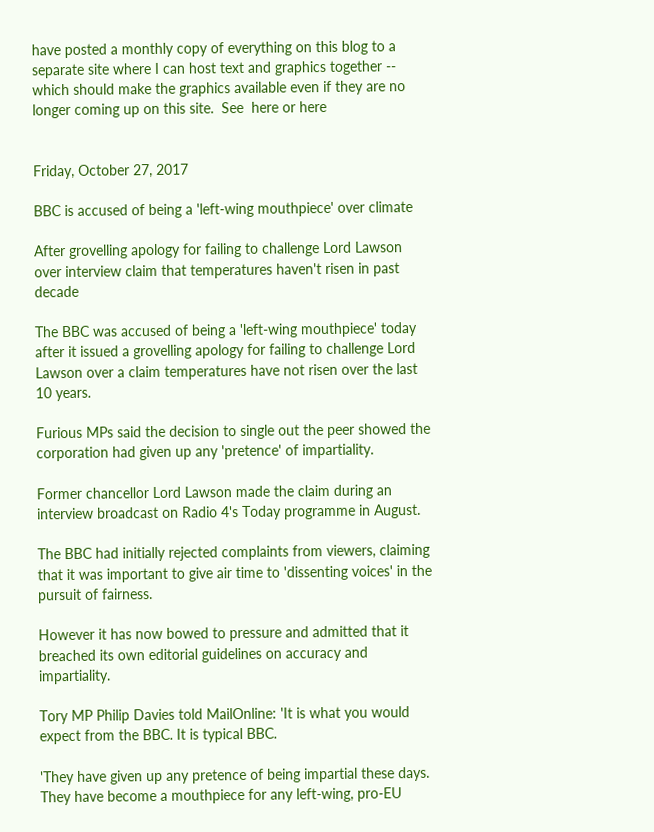have posted a monthly copy of everything on this blog to a separate site where I can host text and graphics together -- which should make the graphics available even if they are no longer coming up on this site.  See  here or here


Friday, October 27, 2017

BBC is accused of being a 'left-wing mouthpiece' over climate

After grovelling apology for failing to challenge Lord Lawson over interview claim that temperatures haven't risen in past decade

The BBC was accused of being a 'left-wing mouthpiece' today after it issued a grovelling apology for failing to challenge Lord Lawson over a claim temperatures have not risen over the last 10 years.

Furious MPs said the decision to single out the peer showed the corporation had given up any 'pretence' of impartiality.

Former chancellor Lord Lawson made the claim during an interview broadcast on Radio 4's Today programme in August.

The BBC had initially rejected complaints from viewers, claiming that it was important to give air time to 'dissenting voices' in the pursuit of fairness.

However it has now bowed to pressure and admitted that it breached its own editorial guidelines on accuracy and impartiality.

Tory MP Philip Davies told MailOnline: 'It is what you would expect from the BBC. It is typical BBC.

'They have given up any pretence of being impartial these days. They have become a mouthpiece for any left-wing, pro-EU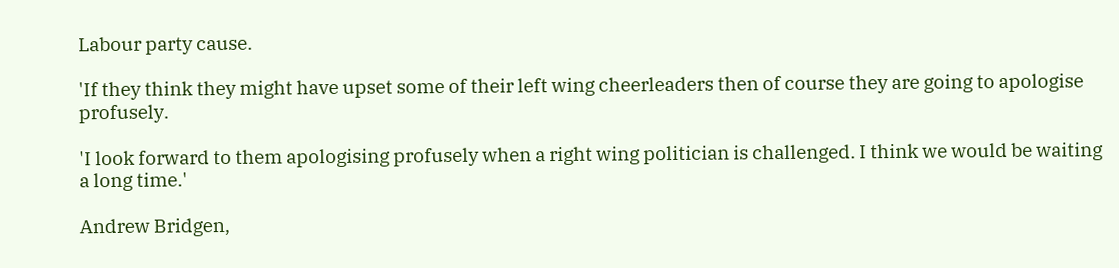Labour party cause.

'If they think they might have upset some of their left wing cheerleaders then of course they are going to apologise profusely.

'I look forward to them apologising profusely when a right wing politician is challenged. I think we would be waiting a long time.'

Andrew Bridgen,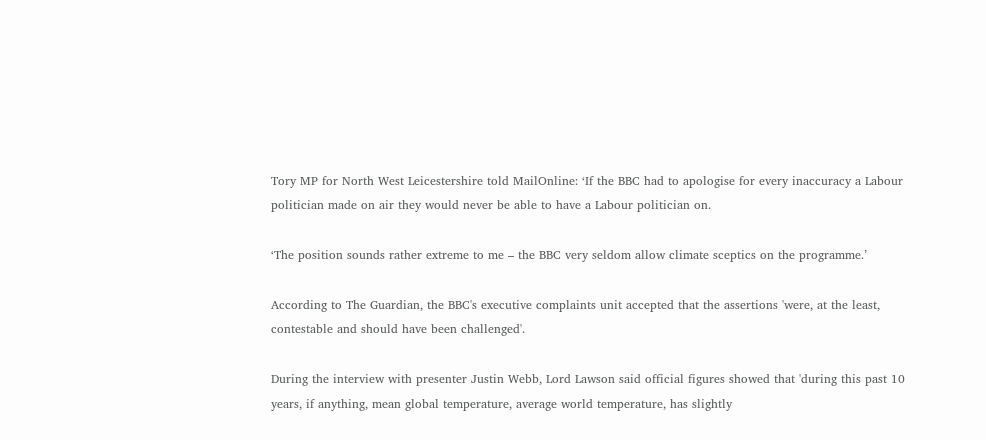Tory MP for North West Leicestershire told MailOnline: ‘If the BBC had to apologise for every inaccuracy a Labour politician made on air they would never be able to have a Labour politician on.

‘The position sounds rather extreme to me – the BBC very seldom allow climate sceptics on the programme.’

According to The Guardian, the BBC's executive complaints unit accepted that the assertions 'were, at the least, contestable and should have been challenged'.

During the interview with presenter Justin Webb, Lord Lawson said official figures showed that 'during this past 10 years, if anything, mean global temperature, average world temperature, has slightly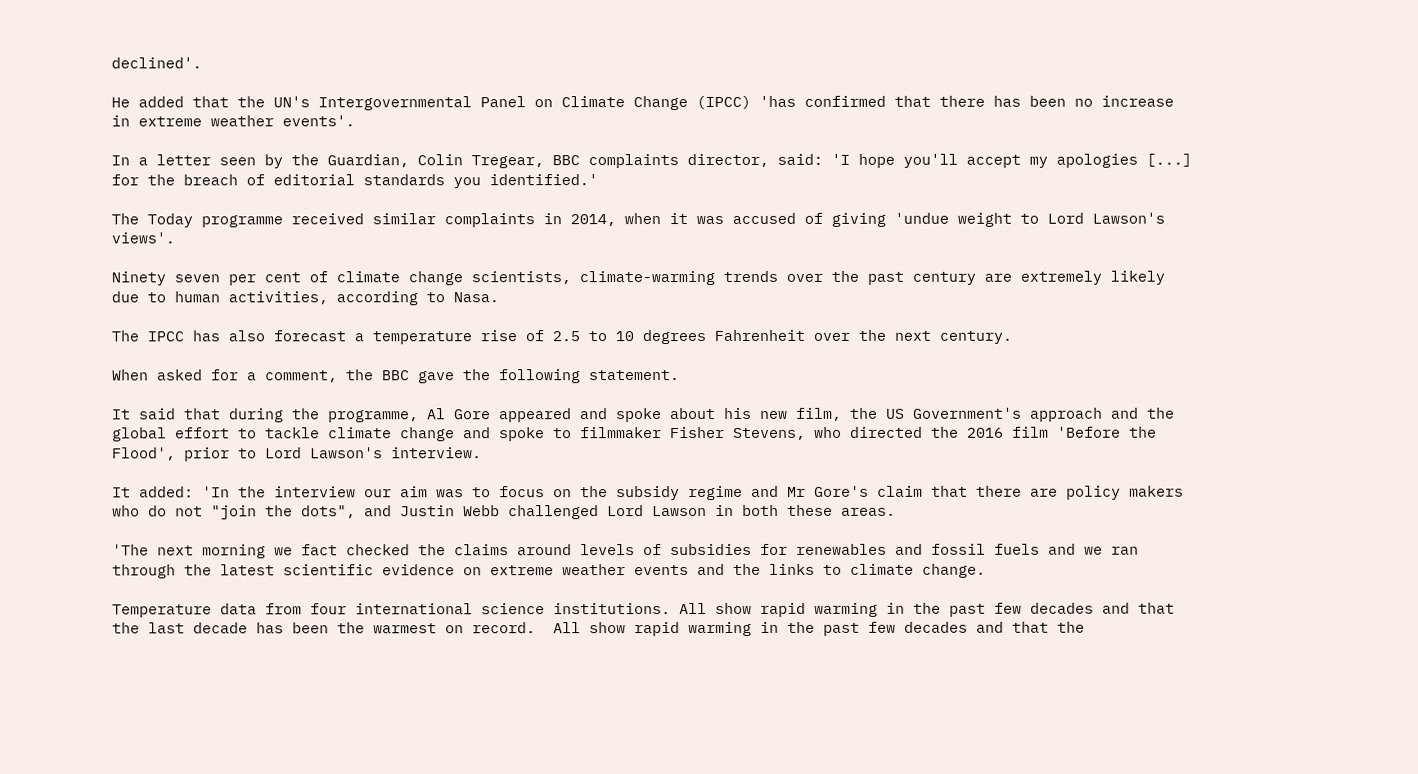declined'.

He added that the UN's Intergovernmental Panel on Climate Change (IPCC) 'has confirmed that there has been no increase in extreme weather events'.

In a letter seen by the Guardian, Colin Tregear, BBC complaints director, said: 'I hope you'll accept my apologies [...] for the breach of editorial standards you identified.'

The Today programme received similar complaints in 2014, when it was accused of giving 'undue weight to Lord Lawson's views'.

Ninety seven per cent of climate change scientists, climate-warming trends over the past century are extremely likely due to human activities, according to Nasa.

The IPCC has also forecast a temperature rise of 2.5 to 10 degrees Fahrenheit over the next century.

When asked for a comment, the BBC gave the following statement.

It said that during the programme, Al Gore appeared and spoke about his new film, the US Government's approach and the global effort to tackle climate change and spoke to filmmaker Fisher Stevens, who directed the 2016 film 'Before the Flood', prior to Lord Lawson's interview.

It added: 'In the interview our aim was to focus on the subsidy regime and Mr Gore's claim that there are policy makers who do not "join the dots", and Justin Webb challenged Lord Lawson in both these areas.

'The next morning we fact checked the claims around levels of subsidies for renewables and fossil fuels and we ran through the latest scientific evidence on extreme weather events and the links to climate change.

Temperature data from four international science institutions. All show rapid warming in the past few decades and that the last decade has been the warmest on record.  All show rapid warming in the past few decades and that the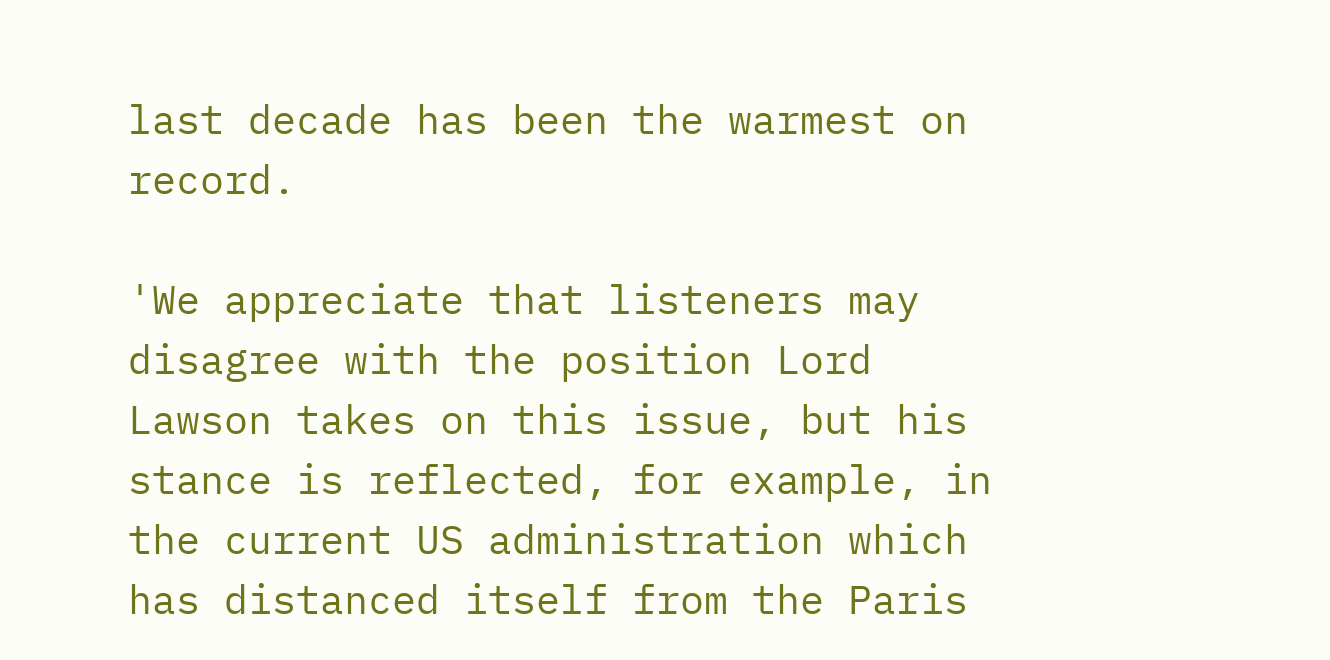last decade has been the warmest on record.

'We appreciate that listeners may disagree with the position Lord Lawson takes on this issue, but his stance is reflected, for example, in the current US administration which has distanced itself from the Paris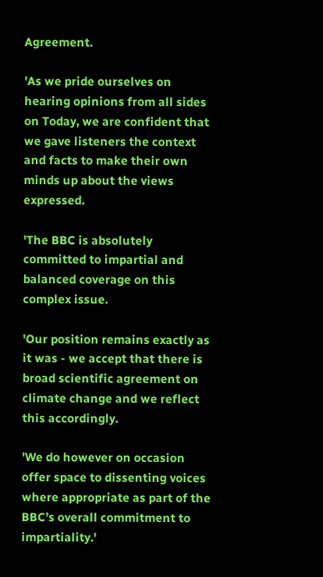Agreement.

'As we pride ourselves on hearing opinions from all sides on Today, we are confident that we gave listeners the context and facts to make their own minds up about the views expressed.

'The BBC is absolutely committed to impartial and balanced coverage on this complex issue.

'Our position remains exactly as it was - we accept that there is broad scientific agreement on climate change and we reflect this accordingly.

'We do however on occasion offer space to dissenting voices where appropriate as part of the BBC’s overall commitment to impartiality.'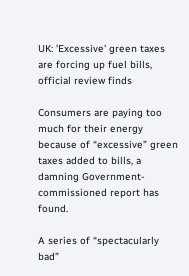UK: 'Excessive' green taxes are forcing up fuel bills, official review finds

Consumers are paying too much for their energy because of “excessive” green taxes added to bills, a damning Government-commissioned report has found.

A series of “spectacularly bad”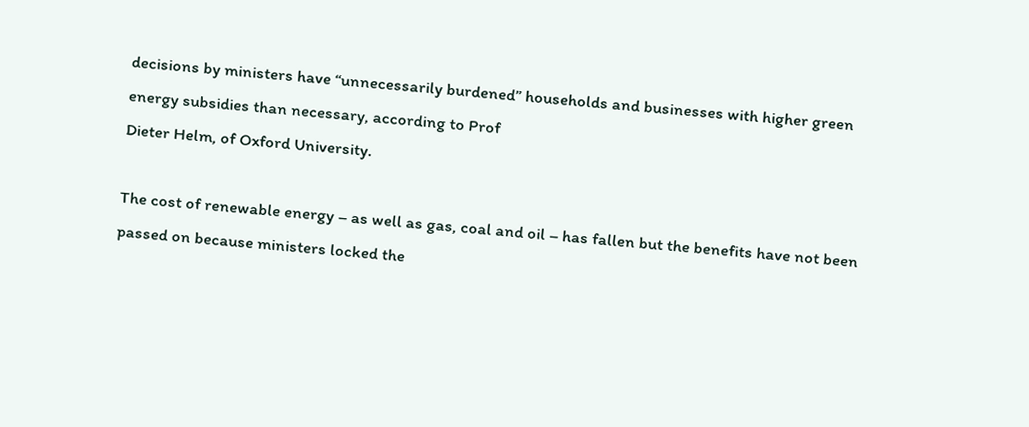decisions by ministers have “unnecessarily burdened” households and businesses with higher green energy subsidies than necessary, according to Prof
Dieter Helm, of Oxford University.

The cost of renewable energy – as well as gas, coal and oil – has fallen but the benefits have not been passed on because ministers locked the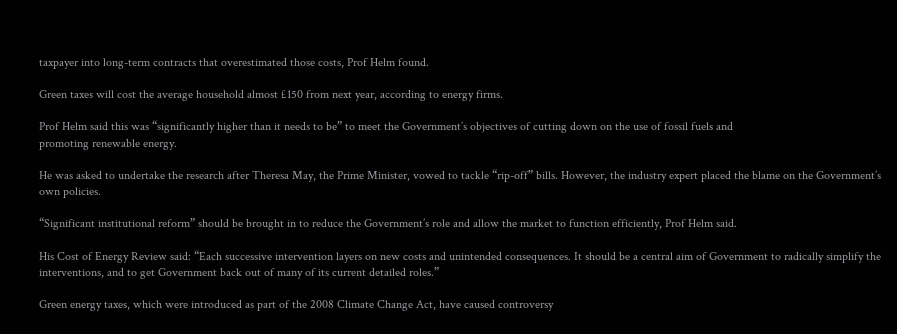taxpayer into long-term contracts that overestimated those costs, Prof Helm found.

Green taxes will cost the average household almost £150 from next year, according to energy firms.

Prof Helm said this was “significantly higher than it needs to be” to meet the Government’s objectives of cutting down on the use of fossil fuels and
promoting renewable energy.

He was asked to undertake the research after Theresa May, the Prime Minister, vowed to tackle “rip-off” bills. However, the industry expert placed the blame on the Government’s own policies.

“Significant institutional reform” should be brought in to reduce the Government’s role and allow the market to function efficiently, Prof Helm said.

His Cost of Energy Review said: “Each successive intervention layers on new costs and unintended consequences. It should be a central aim of Government to radically simplify the interventions, and to get Government back out of many of its current detailed roles.”

Green energy taxes, which were introduced as part of the 2008 Climate Change Act, have caused controversy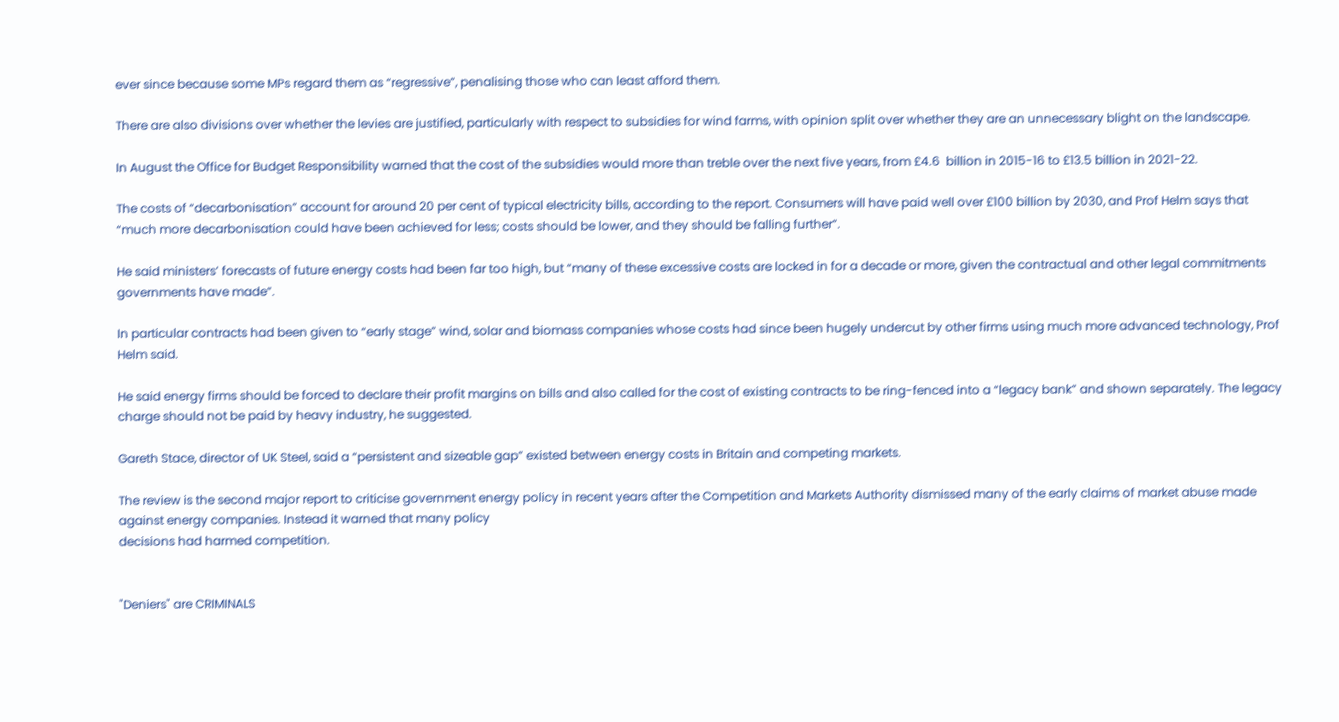ever since because some MPs regard them as “regressive”, penalising those who can least afford them.

There are also divisions over whether the levies are justified, particularly with respect to subsidies for wind farms, with opinion split over whether they are an unnecessary blight on the landscape.

In August the Office for Budget Responsibility warned that the cost of the subsidies would more than treble over the next five years, from £4.6  billion in 2015-16 to £13.5 billion in 2021-22.

The costs of “decarbonisation” account for around 20 per cent of typical electricity bills, according to the report. Consumers will have paid well over £100 billion by 2030, and Prof Helm says that “much more decarbonisation could have been achieved for less; costs should be lower, and they should be falling further”.

He said ministers’ forecasts of future energy costs had been far too high, but “many of these excessive costs are locked in for a decade or more, given the contractual and other legal commitments governments have made”.

In particular contracts had been given to “early stage” wind, solar and biomass companies whose costs had since been hugely undercut by other firms using much more advanced technology, Prof Helm said.

He said energy firms should be forced to declare their profit margins on bills and also called for the cost of existing contracts to be ring-fenced into a “legacy bank” and shown separately. The legacy charge should not be paid by heavy industry, he suggested.

Gareth Stace, director of UK Steel, said a “persistent and sizeable gap” existed between energy costs in Britain and competing markets.

The review is the second major report to criticise government energy policy in recent years after the Competition and Markets Authority dismissed many of the early claims of market abuse made against energy companies. Instead it warned that many policy
decisions had harmed competition.


"Deniers" are CRIMINALS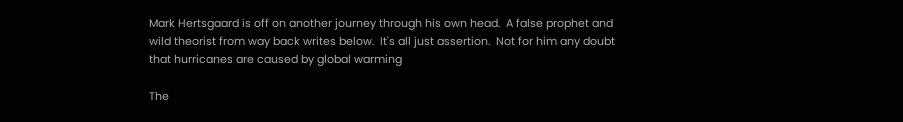Mark Hertsgaard is off on another journey through his own head.  A false prophet and wild theorist from way back writes below.  It's all just assertion.  Not for him any doubt that hurricanes are caused by global warming

The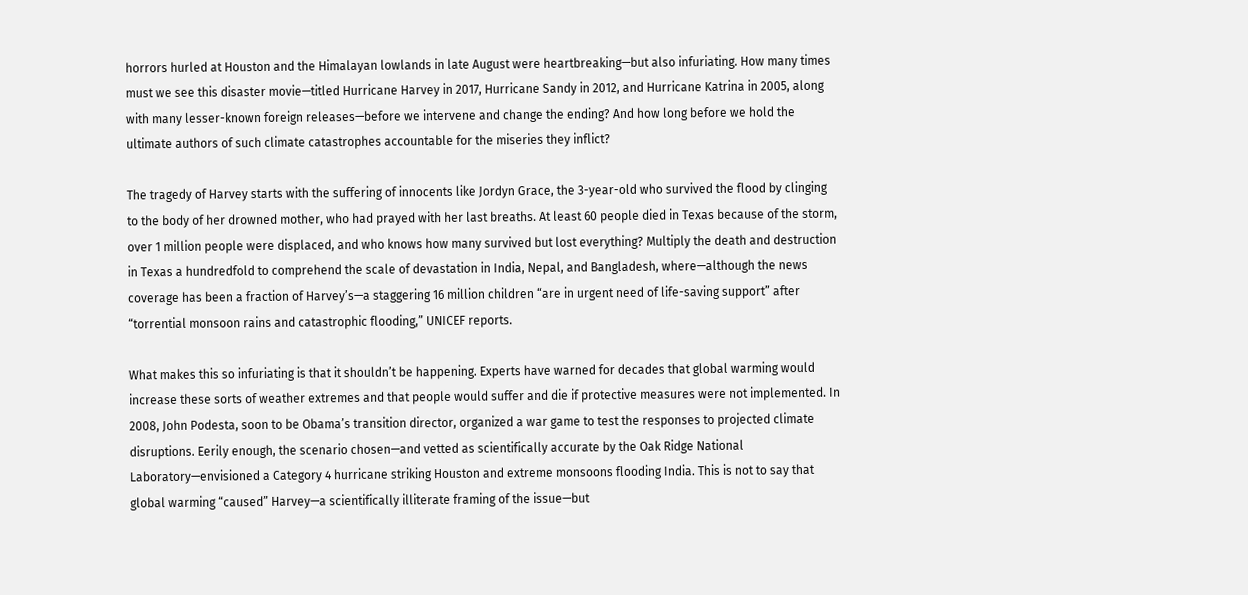horrors hurled at Houston and the Himalayan lowlands in late August were heartbreaking—but also infuriating. How many times must we see this disaster movie—titled Hurricane Harvey in 2017, Hurricane Sandy in 2012, and Hurricane Katrina in 2005, along with many lesser-known foreign releases—before we intervene and change the ending? And how long before we hold the ultimate authors of such climate catastrophes accountable for the miseries they inflict?

The tragedy of Harvey starts with the suffering of innocents like Jordyn Grace, the 3-year-old who survived the flood by clinging to the body of her drowned mother, who had prayed with her last breaths. At least 60 people died in Texas because of the storm, over 1 million people were displaced, and who knows how many survived but lost everything? Multiply the death and destruction in Texas a hundredfold to comprehend the scale of devastation in India, Nepal, and Bangladesh, where—although the news coverage has been a fraction of Harvey’s—a staggering 16 million children “are in urgent need of life-saving support” after “torrential monsoon rains and catastrophic flooding,” UNICEF reports.

What makes this so infuriating is that it shouldn’t be happening. Experts have warned for decades that global warming would increase these sorts of weather extremes and that people would suffer and die if protective measures were not implemented. In 2008, John Podesta, soon to be Obama’s transition director, organized a war game to test the responses to projected climate disruptions. Eerily enough, the scenario chosen—and vetted as scientifically accurate by the Oak Ridge National Laboratory—envisioned a Category 4 hurricane striking Houston and extreme monsoons flooding India. This is not to say that global warming “caused” Harvey—a scientifically illiterate framing of the issue—but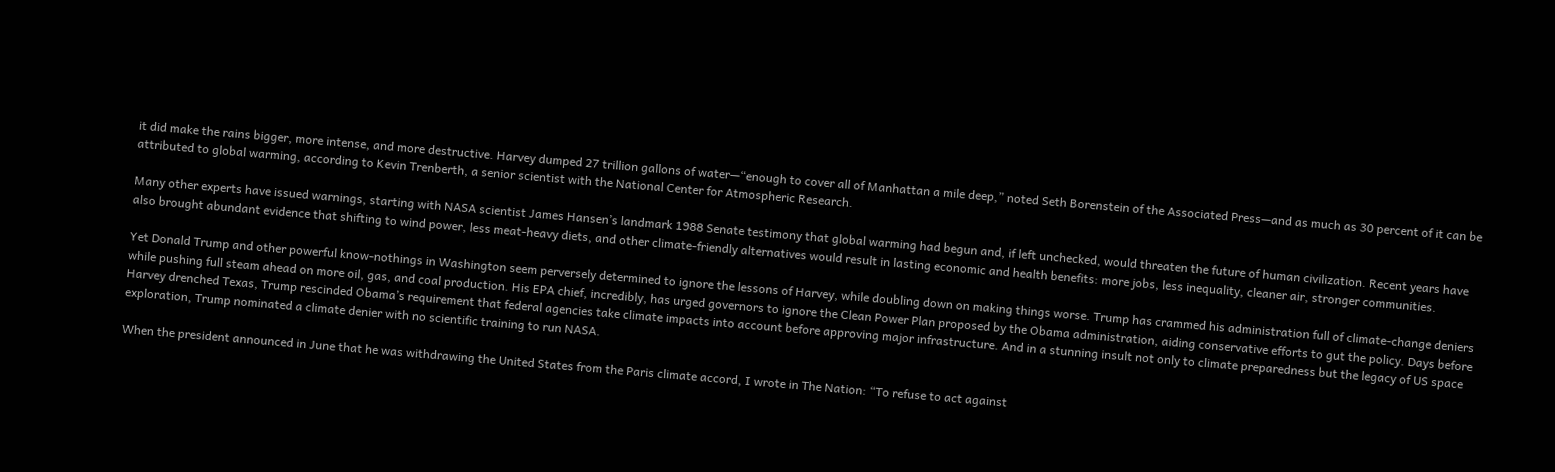it did make the rains bigger, more intense, and more destructive. Harvey dumped 27 trillion gallons of water—“enough to cover all of Manhattan a mile deep,” noted Seth Borenstein of the Associated Press—and as much as 30 percent of it can be attributed to global warming, according to Kevin Trenberth, a senior scientist with the National Center for Atmospheric Research.

Many other experts have issued warnings, starting with NASA scientist James Hansen’s landmark 1988 Senate testimony that global warming had begun and, if left unchecked, would threaten the future of human civilization. Recent years have also brought abundant evidence that shifting to wind power, less meat-heavy diets, and other climate-friendly alternatives would result in lasting economic and health benefits: more jobs, less inequality, cleaner air, stronger communities.

Yet Donald Trump and other powerful know-nothings in Washington seem perversely determined to ignore the lessons of Harvey, while doubling down on making things worse. Trump has crammed his administration full of climate-change deniers while pushing full steam ahead on more oil, gas, and coal production. His EPA chief, incredibly, has urged governors to ignore the Clean Power Plan proposed by the Obama administration, aiding conservative efforts to gut the policy. Days before Harvey drenched Texas, Trump rescinded Obama’s requirement that federal agencies take climate impacts into account before approving major infrastructure. And in a stunning insult not only to climate preparedness but the legacy of US space exploration, Trump nominated a climate denier with no scientific training to run NASA.

When the president announced in June that he was withdrawing the United States from the Paris climate accord, I wrote in The Nation: “To refuse to act against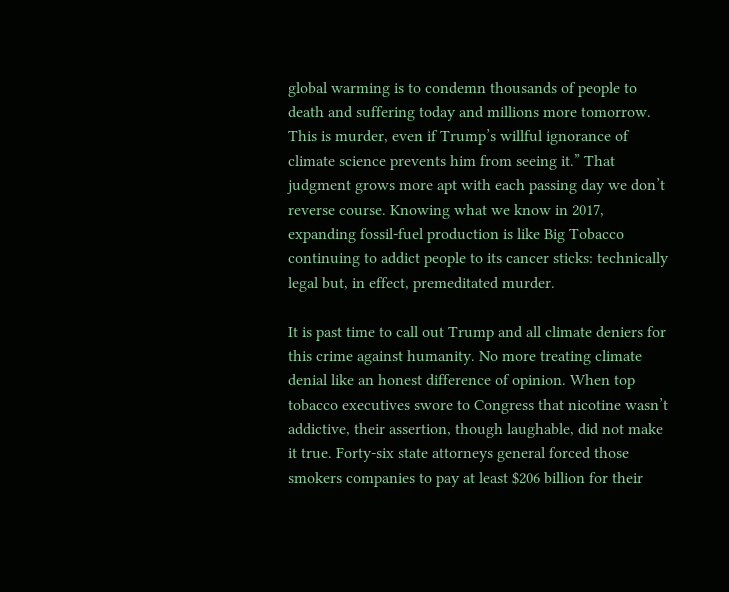global warming is to condemn thousands of people to death and suffering today and millions more tomorrow. This is murder, even if Trump’s willful ignorance of climate science prevents him from seeing it.” That judgment grows more apt with each passing day we don’t reverse course. Knowing what we know in 2017, expanding fossil-fuel production is like Big Tobacco continuing to addict people to its cancer sticks: technically legal but, in effect, premeditated murder.

It is past time to call out Trump and all climate deniers for this crime against humanity. No more treating climate denial like an honest difference of opinion. When top tobacco executives swore to Congress that nicotine wasn’t addictive, their assertion, though laughable, did not make it true. Forty-six state attorneys general forced those smokers companies to pay at least $206 billion for their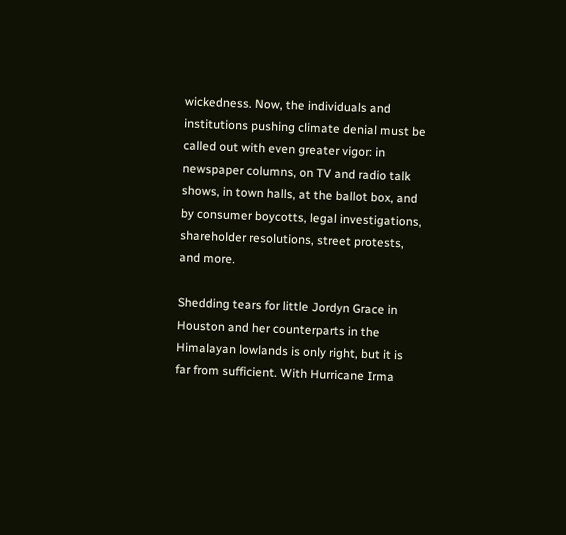wickedness. Now, the individuals and institutions pushing climate denial must be called out with even greater vigor: in newspaper columns, on TV and radio talk shows, in town halls, at the ballot box, and by consumer boycotts, legal investigations, shareholder resolutions, street protests, and more.

Shedding tears for little Jordyn Grace in Houston and her counterparts in the Himalayan lowlands is only right, but it is far from sufficient. With Hurricane Irma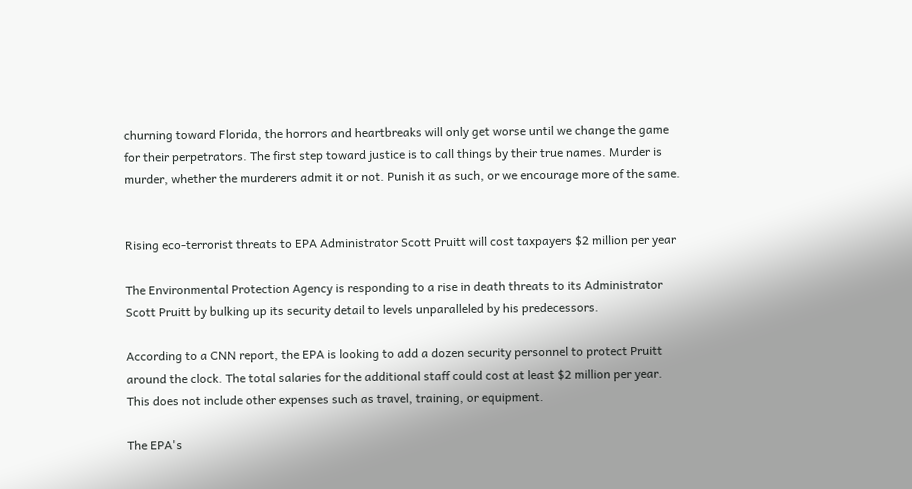churning toward Florida, the horrors and heartbreaks will only get worse until we change the game for their perpetrators. The first step toward justice is to call things by their true names. Murder is murder, whether the murderers admit it or not. Punish it as such, or we encourage more of the same.


Rising eco-terrorist threats to EPA Administrator Scott Pruitt will cost taxpayers $2 million per year

The Environmental Protection Agency is responding to a rise in death threats to its Administrator Scott Pruitt by bulking up its security detail to levels unparalleled by his predecessors.

According to a CNN report, the EPA is looking to add a dozen security personnel to protect Pruitt around the clock. The total salaries for the additional staff could cost at least $2 million per year. This does not include other expenses such as travel, training, or equipment.

The EPA's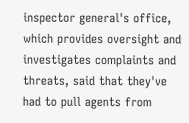inspector general's office, which provides oversight and investigates complaints and threats, said that they've had to pull agents from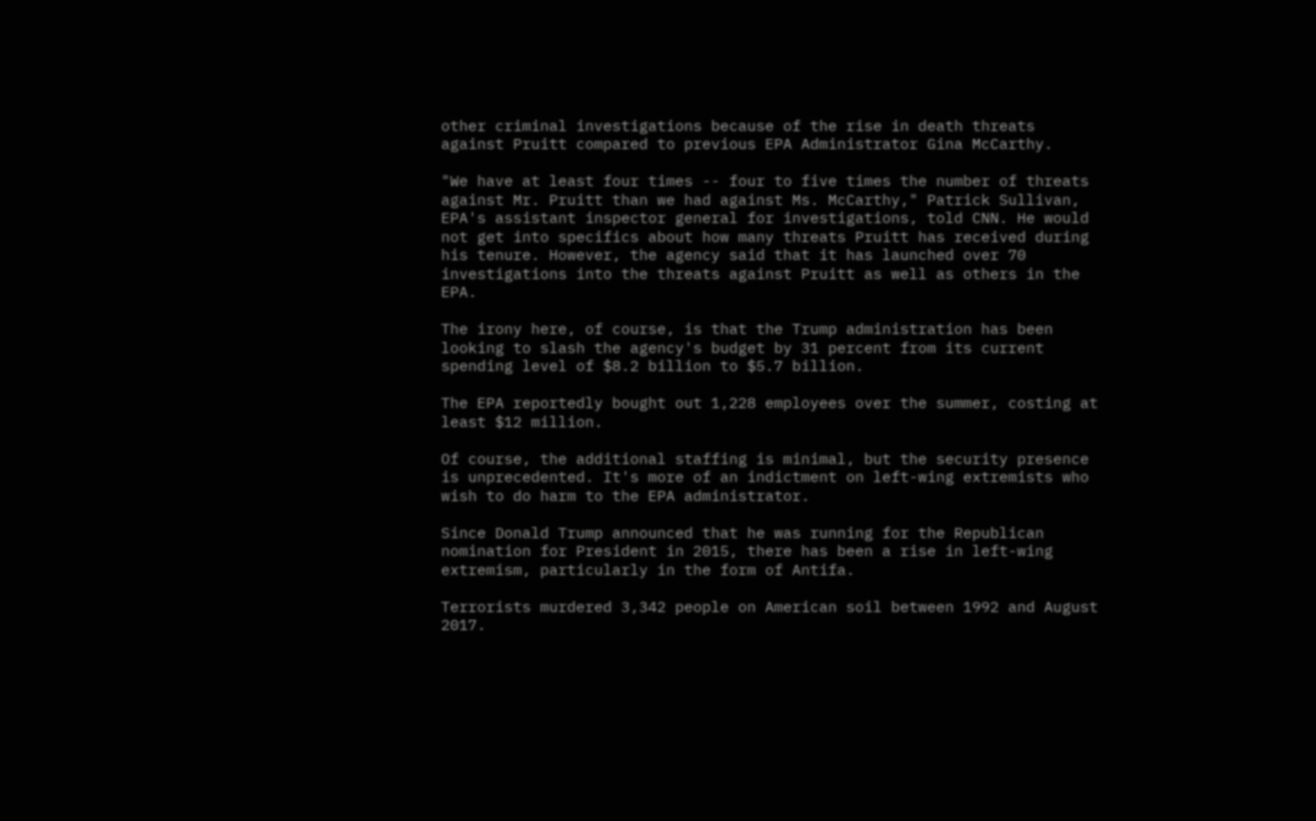other criminal investigations because of the rise in death threats against Pruitt compared to previous EPA Administrator Gina McCarthy.

"We have at least four times -- four to five times the number of threats against Mr. Pruitt than we had against Ms. McCarthy," Patrick Sullivan, EPA's assistant inspector general for investigations, told CNN. He would not get into specifics about how many threats Pruitt has received during his tenure. However, the agency said that it has launched over 70 investigations into the threats against Pruitt as well as others in the EPA.

The irony here, of course, is that the Trump administration has been looking to slash the agency's budget by 31 percent from its current spending level of $8.2 billion to $5.7 billion.

The EPA reportedly bought out 1,228 employees over the summer, costing at least $12 million.

Of course, the additional staffing is minimal, but the security presence is unprecedented. It's more of an indictment on left-wing extremists who wish to do harm to the EPA administrator.

Since Donald Trump announced that he was running for the Republican nomination for President in 2015, there has been a rise in left-wing extremism, particularly in the form of Antifa.

Terrorists murdered 3,342 people on American soil between 1992 and August 2017.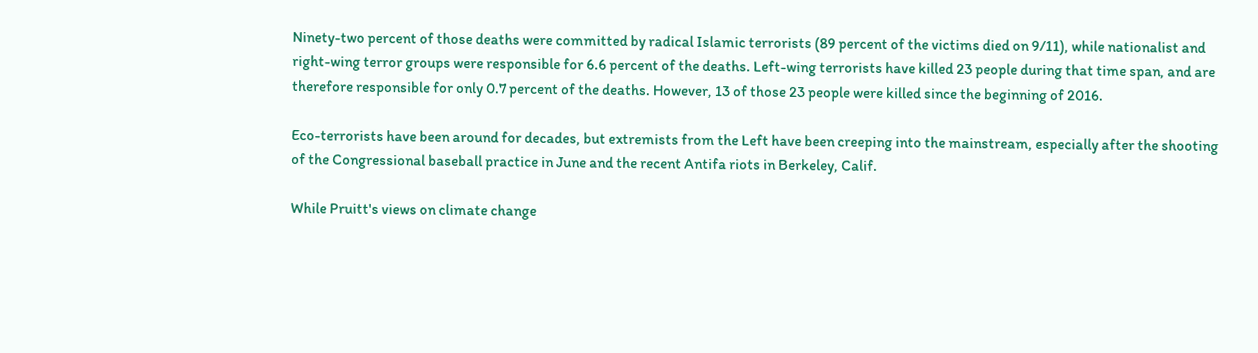Ninety-two percent of those deaths were committed by radical Islamic terrorists (89 percent of the victims died on 9/11), while nationalist and right-wing terror groups were responsible for 6.6 percent of the deaths. Left-wing terrorists have killed 23 people during that time span, and are therefore responsible for only 0.7 percent of the deaths. However, 13 of those 23 people were killed since the beginning of 2016.

Eco-terrorists have been around for decades, but extremists from the Left have been creeping into the mainstream, especially after the shooting of the Congressional baseball practice in June and the recent Antifa riots in Berkeley, Calif.

While Pruitt's views on climate change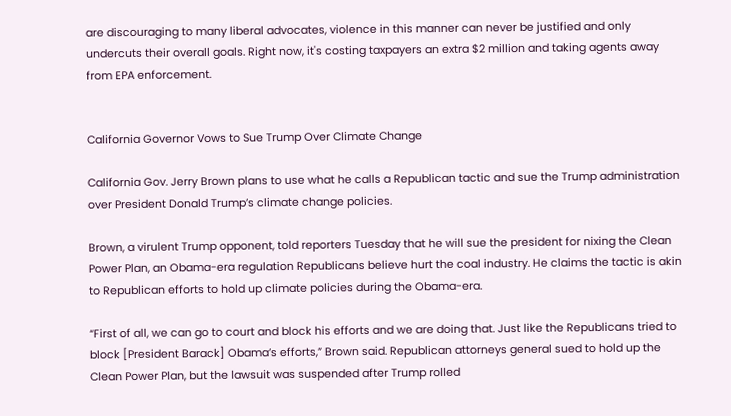are discouraging to many liberal advocates, violence in this manner can never be justified and only undercuts their overall goals. Right now, it's costing taxpayers an extra $2 million and taking agents away from EPA enforcement.


California Governor Vows to Sue Trump Over Climate Change

California Gov. Jerry Brown plans to use what he calls a Republican tactic and sue the Trump administration over President Donald Trump’s climate change policies.

Brown, a virulent Trump opponent, told reporters Tuesday that he will sue the president for nixing the Clean Power Plan, an Obama-era regulation Republicans believe hurt the coal industry. He claims the tactic is akin to Republican efforts to hold up climate policies during the Obama-era.

“First of all, we can go to court and block his efforts and we are doing that. Just like the Republicans tried to block [President Barack] Obama’s efforts,” Brown said. Republican attorneys general sued to hold up the Clean Power Plan, but the lawsuit was suspended after Trump rolled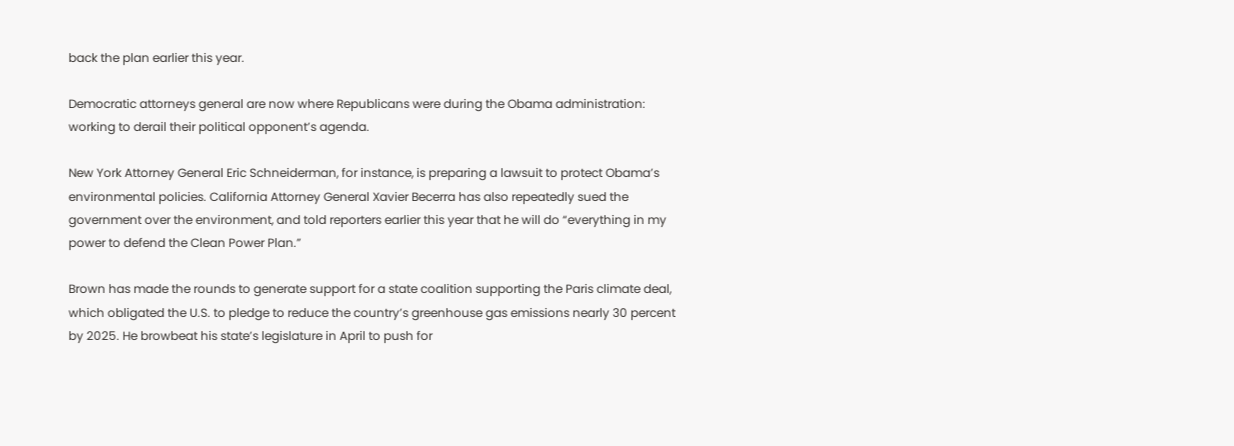back the plan earlier this year.

Democratic attorneys general are now where Republicans were during the Obama administration: working to derail their political opponent’s agenda.

New York Attorney General Eric Schneiderman, for instance, is preparing a lawsuit to protect Obama’s environmental policies. California Attorney General Xavier Becerra has also repeatedly sued the government over the environment, and told reporters earlier this year that he will do “everything in my power to defend the Clean Power Plan.”

Brown has made the rounds to generate support for a state coalition supporting the Paris climate deal, which obligated the U.S. to pledge to reduce the country’s greenhouse gas emissions nearly 30 percent by 2025. He browbeat his state’s legislature in April to push for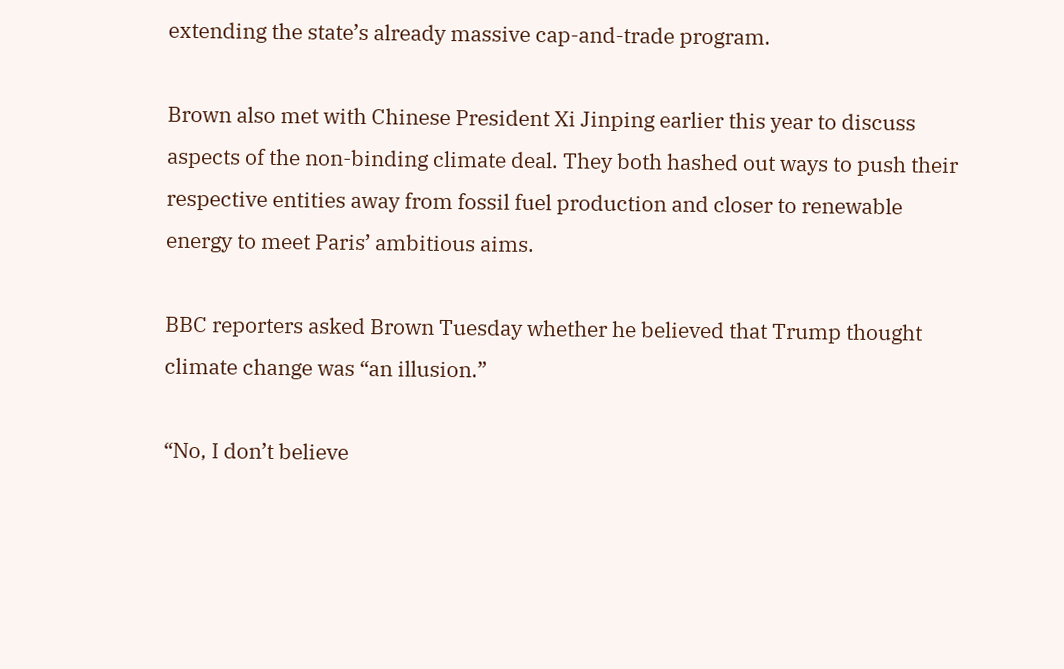extending the state’s already massive cap-and-trade program.

Brown also met with Chinese President Xi Jinping earlier this year to discuss aspects of the non-binding climate deal. They both hashed out ways to push their respective entities away from fossil fuel production and closer to renewable energy to meet Paris’ ambitious aims.

BBC reporters asked Brown Tuesday whether he believed that Trump thought climate change was “an illusion.”

“No, I don’t believe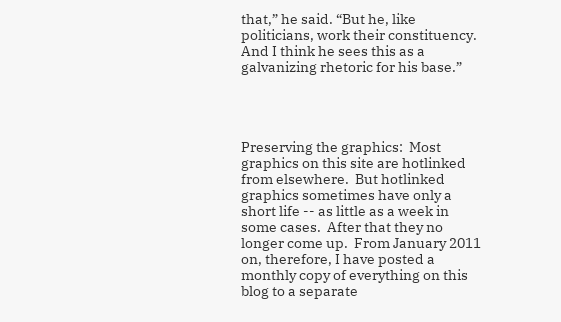that,” he said. “But he, like politicians, work their constituency. And I think he sees this as a galvanizing rhetoric for his base.”




Preserving the graphics:  Most graphics on this site are hotlinked from elsewhere.  But hotlinked graphics sometimes have only a short life -- as little as a week in some cases.  After that they no longer come up.  From January 2011 on, therefore, I have posted a monthly copy of everything on this blog to a separate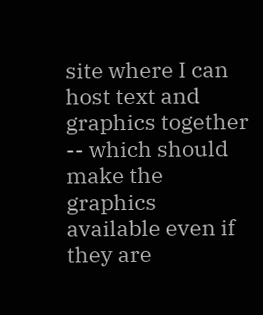site where I can host text and graphics together -- which should make the graphics available even if they are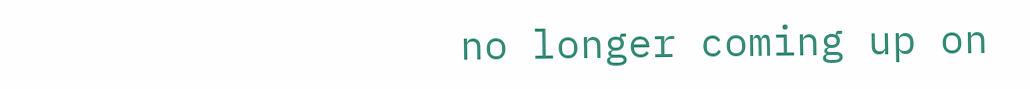no longer coming up on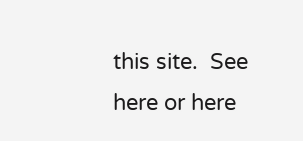this site.  See  here or here